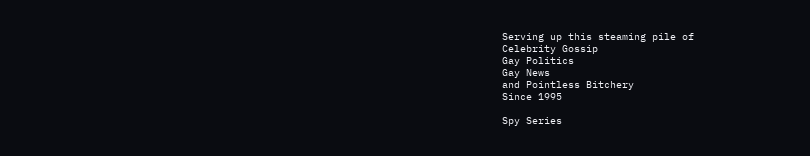Serving up this steaming pile of
Celebrity Gossip
Gay Politics
Gay News
and Pointless Bitchery
Since 1995

Spy Series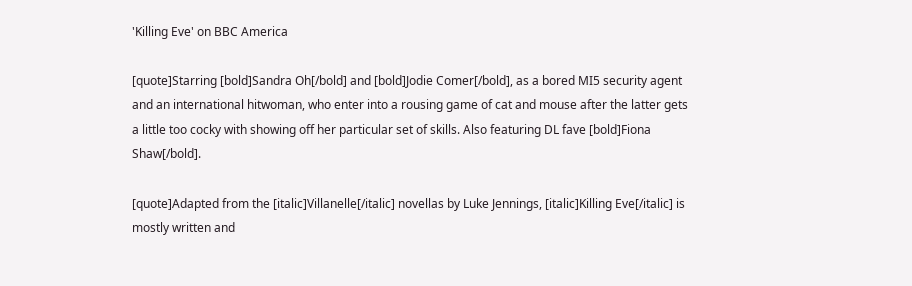'Killing Eve' on BBC America

[quote]Starring [bold]Sandra Oh[/bold] and [bold]Jodie Comer[/bold], as a bored MI5 security agent and an international hitwoman, who enter into a rousing game of cat and mouse after the latter gets a little too cocky with showing off her particular set of skills. Also featuring DL fave [bold]Fiona Shaw[/bold].

[quote]Adapted from the [italic]Villanelle[/italic] novellas by Luke Jennings, [italic]Killing Eve[/italic] is mostly written and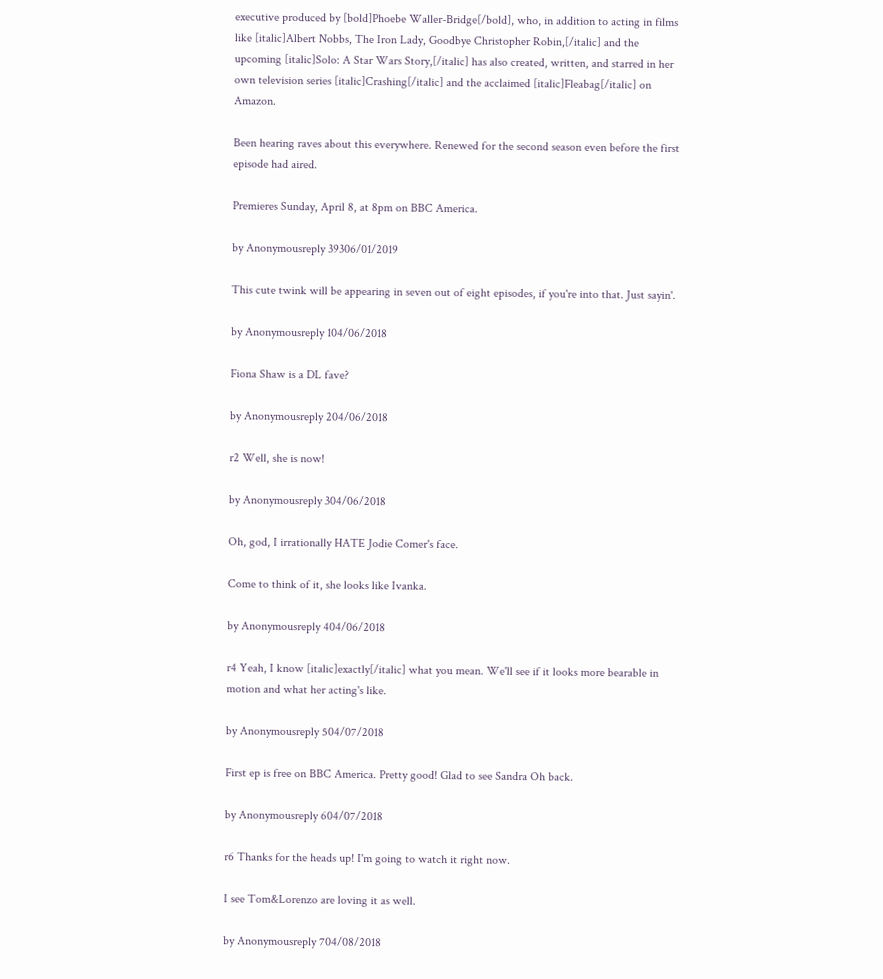executive produced by [bold]Phoebe Waller-Bridge[/bold], who, in addition to acting in films like [italic]Albert Nobbs, The Iron Lady, Goodbye Christopher Robin,[/italic] and the upcoming [italic]Solo: A Star Wars Story,[/italic] has also created, written, and starred in her own television series [italic]Crashing[/italic] and the acclaimed [italic]Fleabag[/italic] on Amazon.

Been hearing raves about this everywhere. Renewed for the second season even before the first episode had aired.

Premieres Sunday, April 8, at 8pm on BBC America.

by Anonymousreply 39306/01/2019

This cute twink will be appearing in seven out of eight episodes, if you're into that. Just sayin'.

by Anonymousreply 104/06/2018

Fiona Shaw is a DL fave?

by Anonymousreply 204/06/2018

r2 Well, she is now!

by Anonymousreply 304/06/2018

Oh, god, I irrationally HATE Jodie Comer's face.

Come to think of it, she looks like Ivanka.

by Anonymousreply 404/06/2018

r4 Yeah, I know [italic]exactly[/italic] what you mean. We'll see if it looks more bearable in motion and what her acting's like.

by Anonymousreply 504/07/2018

First ep is free on BBC America. Pretty good! Glad to see Sandra Oh back.

by Anonymousreply 604/07/2018

r6 Thanks for the heads up! I'm going to watch it right now.

I see Tom&Lorenzo are loving it as well.

by Anonymousreply 704/08/2018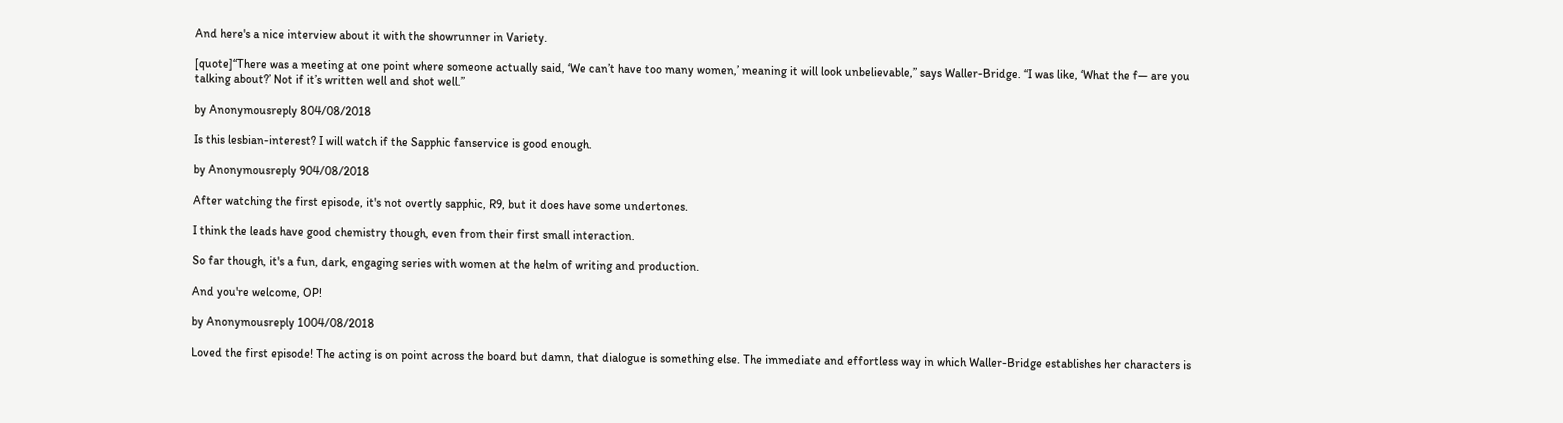And here's a nice interview about it with the showrunner in Variety.

[quote]“There was a meeting at one point where someone actually said, ‘We can’t have too many women,’ meaning it will look unbelievable,” says Waller-Bridge. “I was like, ‘What the f— are you talking about?’ Not if it’s written well and shot well.”

by Anonymousreply 804/08/2018

Is this lesbian-interest? I will watch if the Sapphic fanservice is good enough.

by Anonymousreply 904/08/2018

After watching the first episode, it's not overtly sapphic, R9, but it does have some undertones.

I think the leads have good chemistry though, even from their first small interaction.

So far though, it's a fun, dark, engaging series with women at the helm of writing and production.

And you're welcome, OP!

by Anonymousreply 1004/08/2018

Loved the first episode! The acting is on point across the board but damn, that dialogue is something else. The immediate and effortless way in which Waller-Bridge establishes her characters is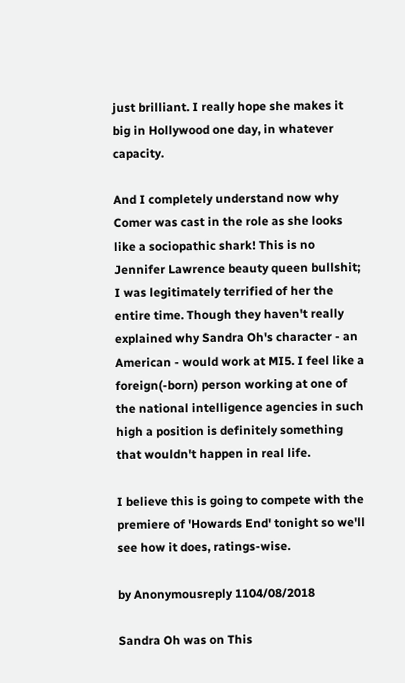just brilliant. I really hope she makes it big in Hollywood one day, in whatever capacity.

And I completely understand now why Comer was cast in the role as she looks like a sociopathic shark! This is no Jennifer Lawrence beauty queen bullshit; I was legitimately terrified of her the entire time. Though they haven't really explained why Sandra Oh's character - an American - would work at MI5. I feel like a foreign(-born) person working at one of the national intelligence agencies in such high a position is definitely something that wouldn't happen in real life.

I believe this is going to compete with the premiere of 'Howards End' tonight so we'll see how it does, ratings-wise.

by Anonymousreply 1104/08/2018

Sandra Oh was on This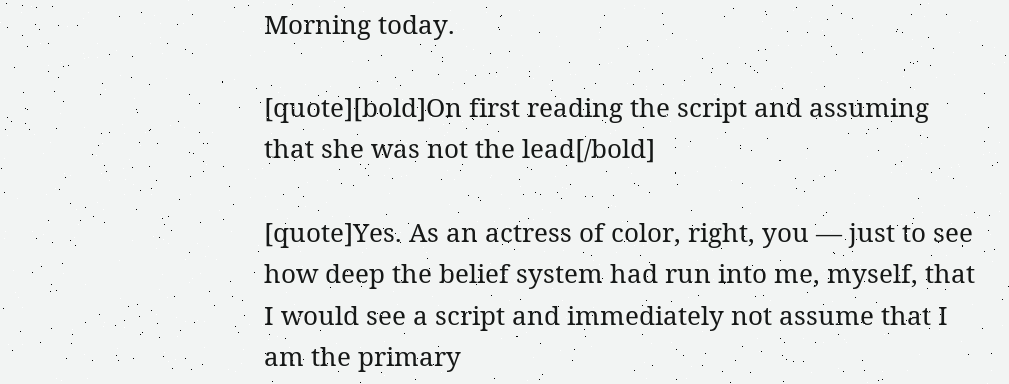Morning today.

[quote][bold]On first reading the script and assuming that she was not the lead[/bold]

[quote]Yes. As an actress of color, right, you — just to see how deep the belief system had run into me, myself, that I would see a script and immediately not assume that I am the primary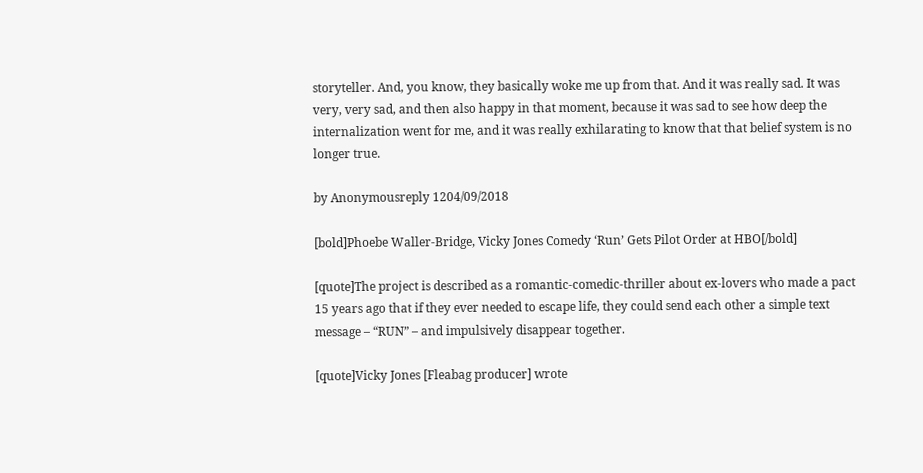storyteller. And, you know, they basically woke me up from that. And it was really sad. It was very, very sad, and then also happy in that moment, because it was sad to see how deep the internalization went for me, and it was really exhilarating to know that that belief system is no longer true.

by Anonymousreply 1204/09/2018

[bold]Phoebe Waller-Bridge, Vicky Jones Comedy ‘Run’ Gets Pilot Order at HBO[/bold]

[quote]The project is described as a romantic-comedic-thriller about ex-lovers who made a pact 15 years ago that if they ever needed to escape life, they could send each other a simple text message – “RUN” – and impulsively disappear together.

[quote]Vicky Jones [Fleabag producer] wrote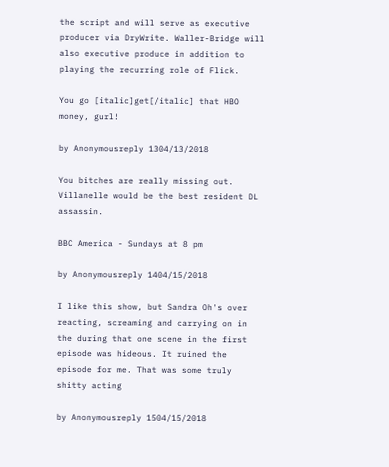the script and will serve as executive producer via DryWrite. Waller-Bridge will also executive produce in addition to playing the recurring role of Flick.

You go [italic]get[/italic] that HBO money, gurl!

by Anonymousreply 1304/13/2018

You bitches are really missing out. Villanelle would be the best resident DL assassin.

BBC America - Sundays at 8 pm

by Anonymousreply 1404/15/2018

I like this show, but Sandra Oh's over reacting, screaming and carrying on in the during that one scene in the first episode was hideous. It ruined the episode for me. That was some truly shitty acting

by Anonymousreply 1504/15/2018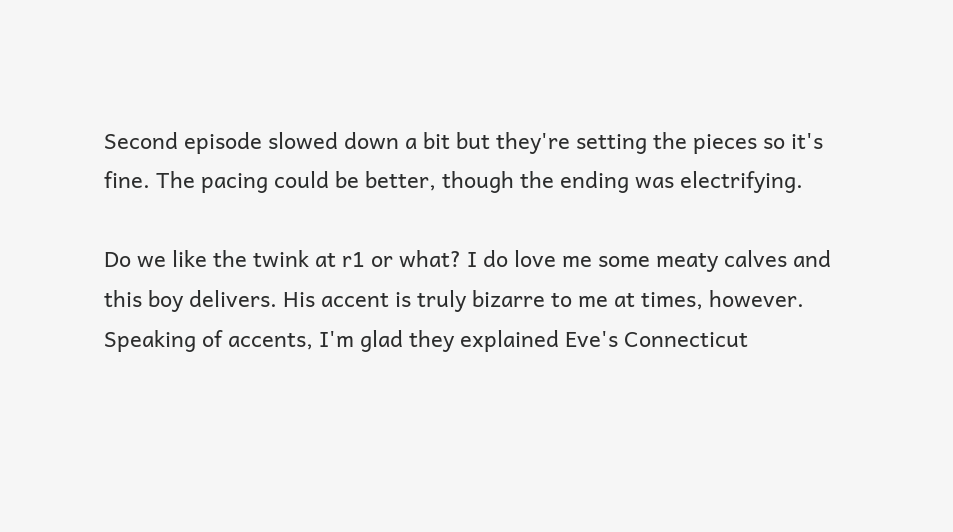Second episode slowed down a bit but they're setting the pieces so it's fine. The pacing could be better, though the ending was electrifying.

Do we like the twink at r1 or what? I do love me some meaty calves and this boy delivers. His accent is truly bizarre to me at times, however. Speaking of accents, I'm glad they explained Eve's Connecticut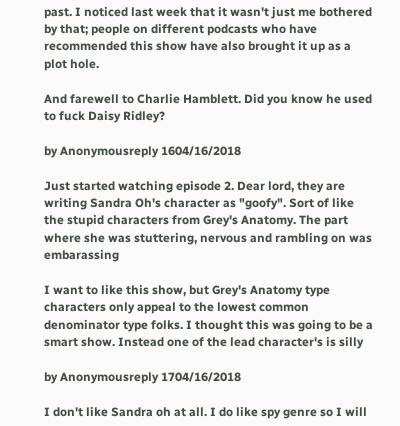past. I noticed last week that it wasn't just me bothered by that; people on different podcasts who have recommended this show have also brought it up as a plot hole.

And farewell to Charlie Hamblett. Did you know he used to fuck Daisy Ridley?

by Anonymousreply 1604/16/2018

Just started watching episode 2. Dear lord, they are writing Sandra Oh's character as "goofy". Sort of like the stupid characters from Grey's Anatomy. The part where she was stuttering, nervous and rambling on was embarassing

I want to like this show, but Grey's Anatomy type characters only appeal to the lowest common denominator type folks. I thought this was going to be a smart show. Instead one of the lead character's is silly

by Anonymousreply 1704/16/2018

I don't like Sandra oh at all. I do like spy genre so I will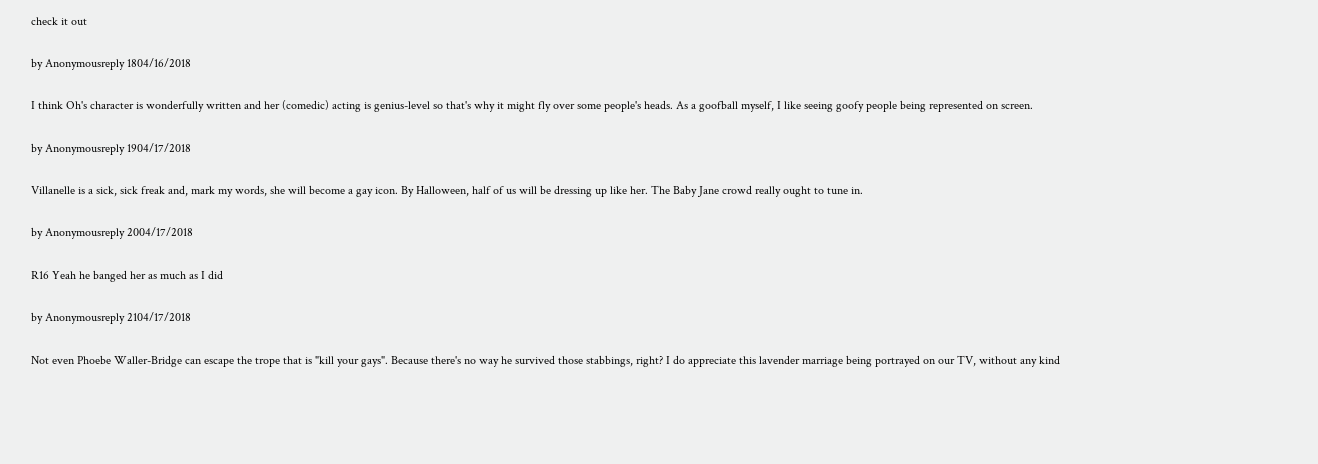check it out

by Anonymousreply 1804/16/2018

I think Oh's character is wonderfully written and her (comedic) acting is genius-level so that's why it might fly over some people's heads. As a goofball myself, I like seeing goofy people being represented on screen.

by Anonymousreply 1904/17/2018

Villanelle is a sick, sick freak and, mark my words, she will become a gay icon. By Halloween, half of us will be dressing up like her. The Baby Jane crowd really ought to tune in.

by Anonymousreply 2004/17/2018

R16 Yeah he banged her as much as I did

by Anonymousreply 2104/17/2018

Not even Phoebe Waller-Bridge can escape the trope that is "kill your gays". Because there's no way he survived those stabbings, right? I do appreciate this lavender marriage being portrayed on our TV, without any kind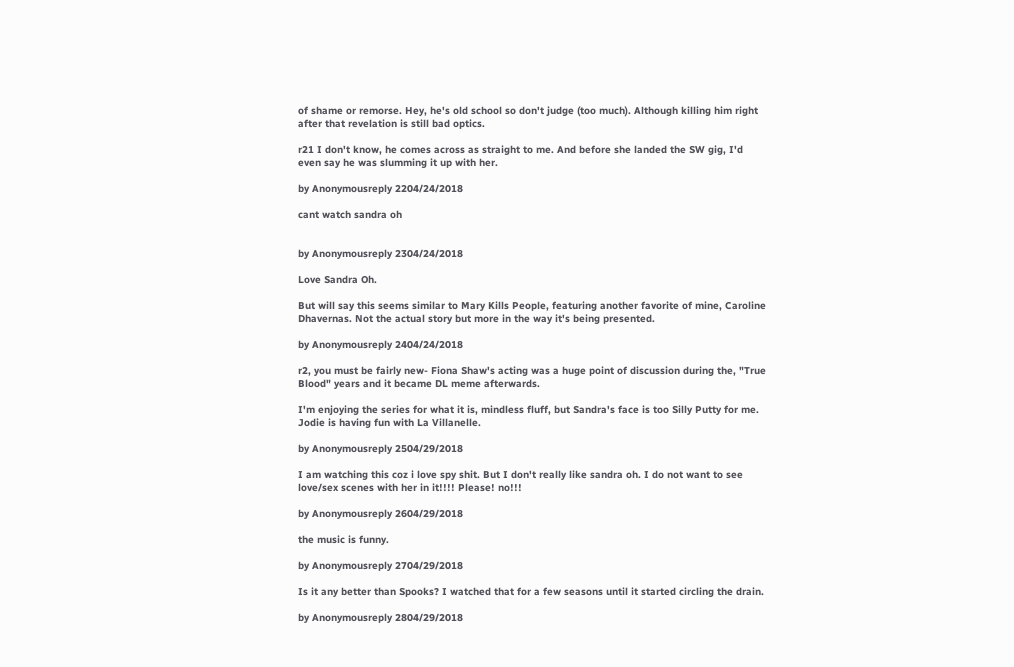of shame or remorse. Hey, he's old school so don't judge (too much). Although killing him right after that revelation is still bad optics.

r21 I don't know, he comes across as straight to me. And before she landed the SW gig, I'd even say he was slumming it up with her.

by Anonymousreply 2204/24/2018

cant watch sandra oh


by Anonymousreply 2304/24/2018

Love Sandra Oh.

But will say this seems similar to Mary Kills People, featuring another favorite of mine, Caroline Dhavernas. Not the actual story but more in the way it's being presented.

by Anonymousreply 2404/24/2018

r2, you must be fairly new- Fiona Shaw's acting was a huge point of discussion during the, "True Blood" years and it became DL meme afterwards.

I'm enjoying the series for what it is, mindless fluff, but Sandra's face is too Silly Putty for me. Jodie is having fun with La Villanelle.

by Anonymousreply 2504/29/2018

I am watching this coz i love spy shit. But I don't really like sandra oh. I do not want to see love/sex scenes with her in it!!!! Please! no!!!

by Anonymousreply 2604/29/2018

the music is funny.

by Anonymousreply 2704/29/2018

Is it any better than Spooks? I watched that for a few seasons until it started circling the drain.

by Anonymousreply 2804/29/2018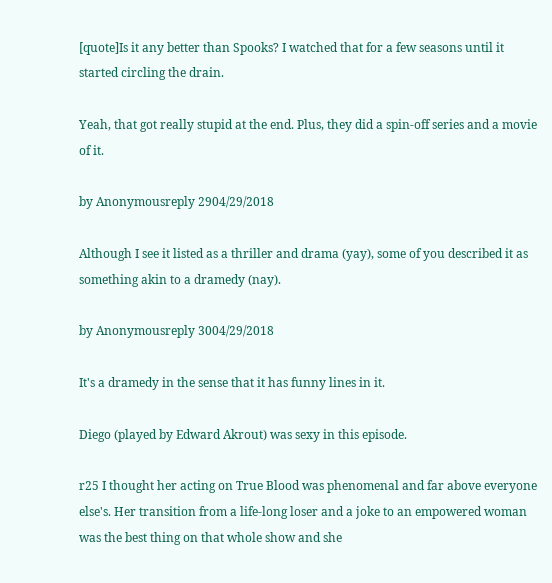[quote]Is it any better than Spooks? I watched that for a few seasons until it started circling the drain.

Yeah, that got really stupid at the end. Plus, they did a spin-off series and a movie of it.

by Anonymousreply 2904/29/2018

Although I see it listed as a thriller and drama (yay), some of you described it as something akin to a dramedy (nay).

by Anonymousreply 3004/29/2018

It's a dramedy in the sense that it has funny lines in it.

Diego (played by Edward Akrout) was sexy in this episode.

r25 I thought her acting on True Blood was phenomenal and far above everyone else's. Her transition from a life-long loser and a joke to an empowered woman was the best thing on that whole show and she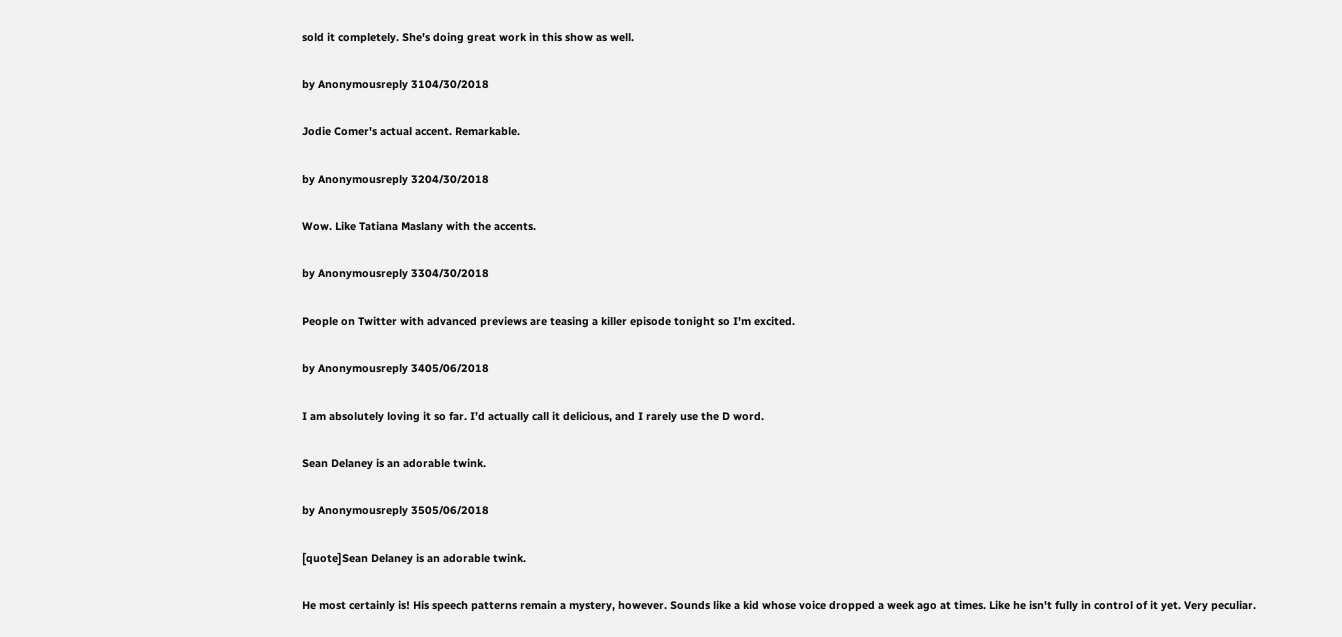sold it completely. She's doing great work in this show as well.

by Anonymousreply 3104/30/2018

Jodie Comer's actual accent. Remarkable.

by Anonymousreply 3204/30/2018

Wow. Like Tatiana Maslany with the accents.

by Anonymousreply 3304/30/2018

People on Twitter with advanced previews are teasing a killer episode tonight so I'm excited.

by Anonymousreply 3405/06/2018

I am absolutely loving it so far. I’d actually call it delicious, and I rarely use the D word.

Sean Delaney is an adorable twink.

by Anonymousreply 3505/06/2018

[quote]Sean Delaney is an adorable twink.

He most certainly is! His speech patterns remain a mystery, however. Sounds like a kid whose voice dropped a week ago at times. Like he isn't fully in control of it yet. Very peculiar.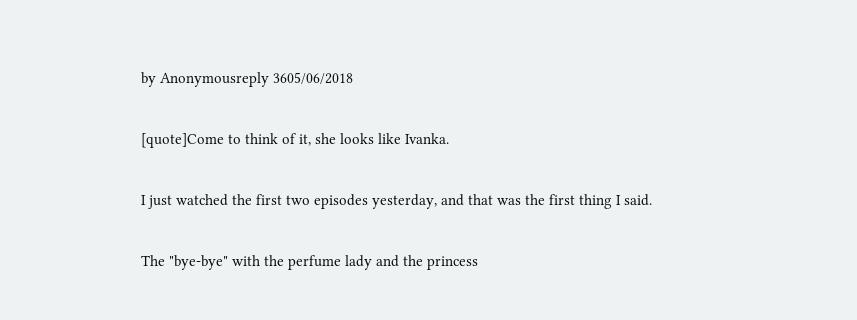by Anonymousreply 3605/06/2018

[quote]Come to think of it, she looks like Ivanka.

I just watched the first two episodes yesterday, and that was the first thing I said.

The "bye-bye" with the perfume lady and the princess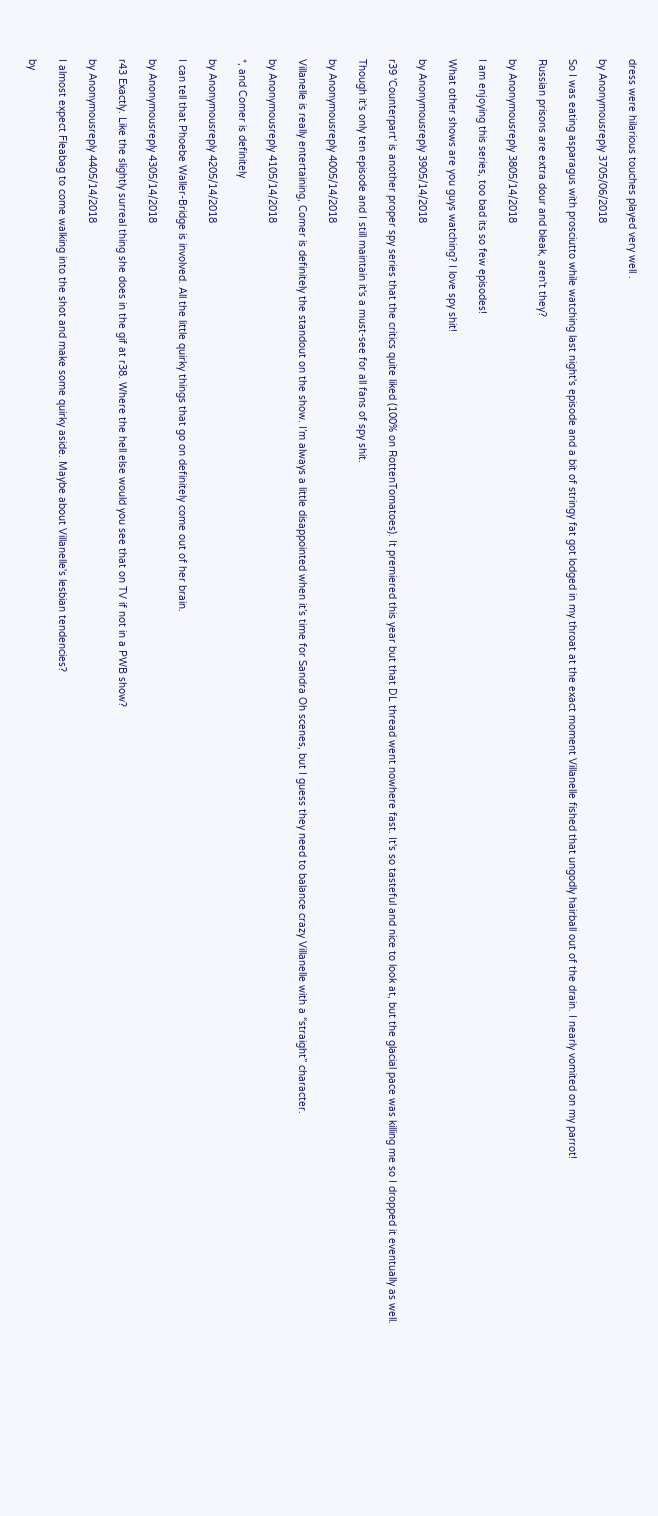dress were hilarious touches played very well .

by Anonymousreply 3705/06/2018

So I was eating asparagus with prosciutto while watching last night's episode and a bit of stringy fat got lodged in my throat at the exact moment Villanelle fished that ungodly hairball out of the drain. I nearly vomited on my parrot!

Russian prisons are extra dour and bleak, aren't they?

by Anonymousreply 3805/14/2018

I am enjoying this series, too bad its so few episodes!

What other shows are you guys watching? I love spy shit!

by Anonymousreply 3905/14/2018

r39 'Counterpart' is another proper spy series that the critics quite liked (100% on RottenTomatoes). It premiered this year but that DL thread went nowhere fast. It's so tasteful and nice to look at, but the glacial pace was killing me so I dropped it eventually as well.

Though it's only ten episode and I still maintain it's a must-see for all fans of spy shit.

by Anonymousreply 4005/14/2018

Villanelle is really entertaining, Comer is definitely the standout on the show. I’m always a little disappointed when it’s time for Sandra Oh scenes, but I guess they need to balance crazy Villanelle with a “straight” character.

by Anonymousreply 4105/14/2018

*, and Comer is definitely

by Anonymousreply 4205/14/2018

I can tell that Phoebe Waller-Bridge is involved. All the little quirky things that go on definitely come out of her brain.

by Anonymousreply 4305/14/2018

r43 Exactly. Like the slightly surreal thing she does in the gif at r38. Where the hell else would you see that on TV if not in a PWB show?

by Anonymousreply 4405/14/2018

I almost expect Fleabag to come walking into the shot and make some quirky aside. Maybe about Villanelle's lesbian tendencies?

by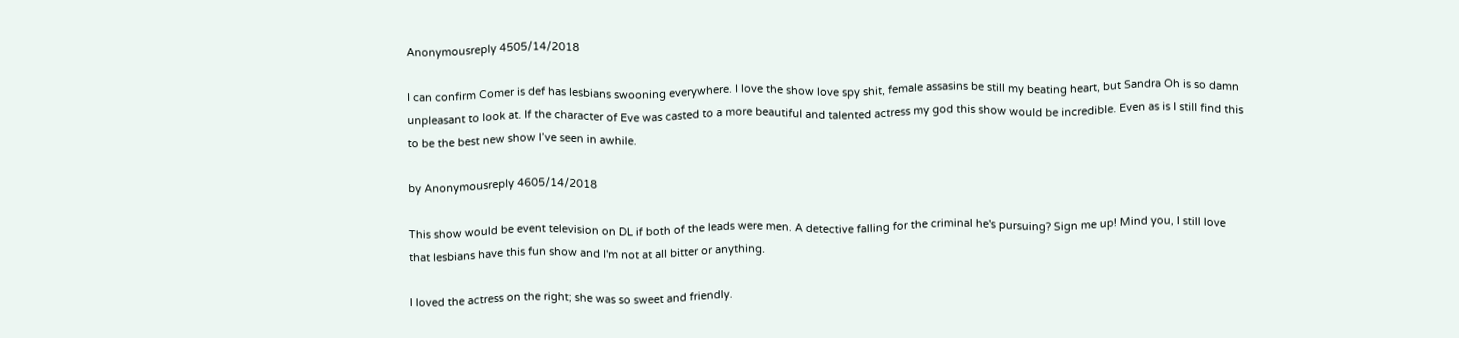Anonymousreply 4505/14/2018

I can confirm Comer is def has lesbians swooning everywhere. I love the show love spy shit, female assasins be still my beating heart, but Sandra Oh is so damn unpleasant to look at. If the character of Eve was casted to a more beautiful and talented actress my god this show would be incredible. Even as is I still find this to be the best new show I’ve seen in awhile.

by Anonymousreply 4605/14/2018

This show would be event television on DL if both of the leads were men. A detective falling for the criminal he's pursuing? Sign me up! Mind you, I still love that lesbians have this fun show and I'm not at all bitter or anything.

I loved the actress on the right; she was so sweet and friendly.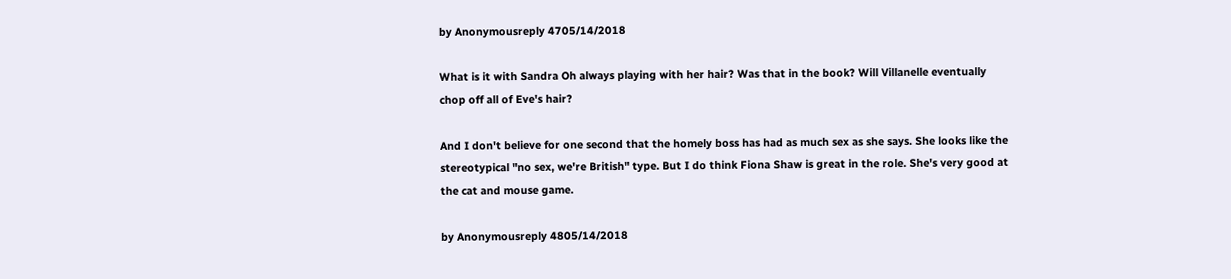by Anonymousreply 4705/14/2018

What is it with Sandra Oh always playing with her hair? Was that in the book? Will Villanelle eventually chop off all of Eve's hair?

And I don't believe for one second that the homely boss has had as much sex as she says. She looks like the stereotypical "no sex, we're British" type. But I do think Fiona Shaw is great in the role. She's very good at the cat and mouse game.

by Anonymousreply 4805/14/2018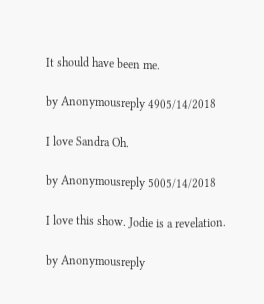It should have been me.

by Anonymousreply 4905/14/2018

I love Sandra Oh.

by Anonymousreply 5005/14/2018

I love this show. Jodie is a revelation.

by Anonymousreply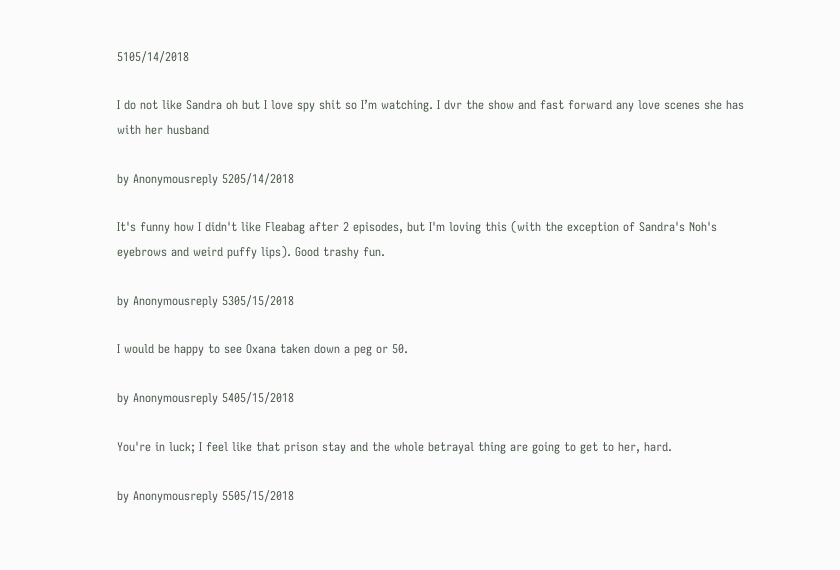5105/14/2018

I do not like Sandra oh but I love spy shit so I’m watching. I dvr the show and fast forward any love scenes she has with her husband

by Anonymousreply 5205/14/2018

It's funny how I didn't like Fleabag after 2 episodes, but I'm loving this (with the exception of Sandra's Noh's eyebrows and weird puffy lips). Good trashy fun.

by Anonymousreply 5305/15/2018

I would be happy to see Oxana taken down a peg or 50.

by Anonymousreply 5405/15/2018

You're in luck; I feel like that prison stay and the whole betrayal thing are going to get to her, hard.

by Anonymousreply 5505/15/2018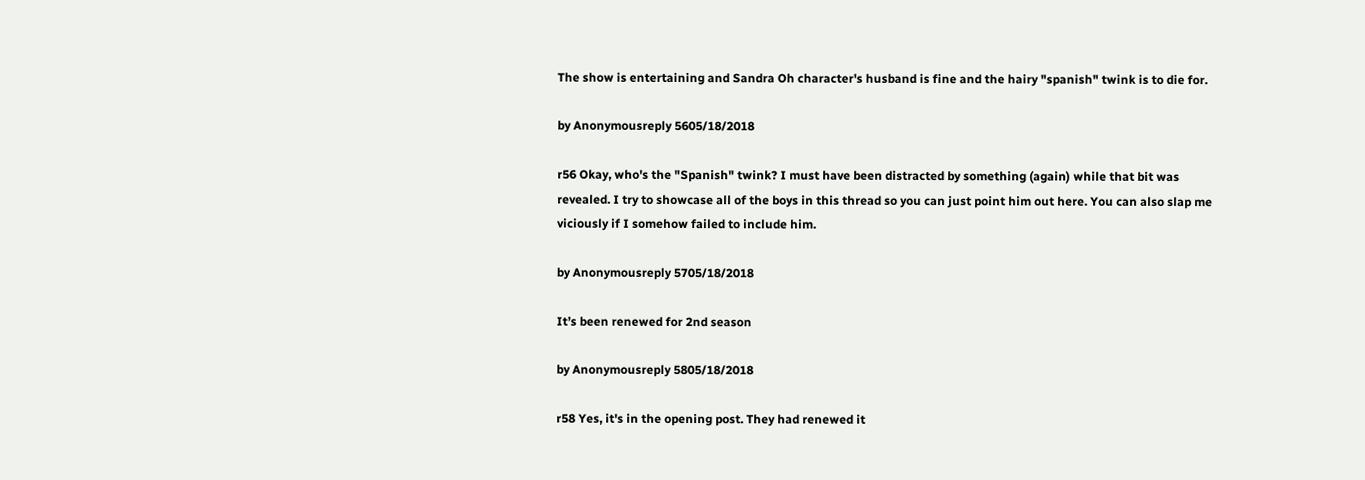The show is entertaining and Sandra Oh character's husband is fine and the hairy "spanish" twink is to die for.

by Anonymousreply 5605/18/2018

r56 Okay, who's the "Spanish" twink? I must have been distracted by something (again) while that bit was revealed. I try to showcase all of the boys in this thread so you can just point him out here. You can also slap me viciously if I somehow failed to include him.

by Anonymousreply 5705/18/2018

It’s been renewed for 2nd season

by Anonymousreply 5805/18/2018

r58 Yes, it's in the opening post. They had renewed it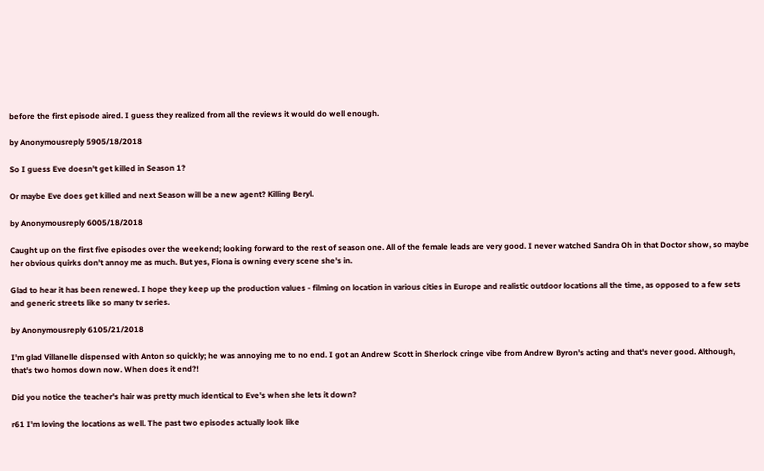before the first episode aired. I guess they realized from all the reviews it would do well enough.

by Anonymousreply 5905/18/2018

So I guess Eve doesn't get killed in Season 1?

Or maybe Eve does get killed and next Season will be a new agent? Killing Beryl.

by Anonymousreply 6005/18/2018

Caught up on the first five episodes over the weekend; looking forward to the rest of season one. All of the female leads are very good. I never watched Sandra Oh in that Doctor show, so maybe her obvious quirks don't annoy me as much. But yes, Fiona is owning every scene she's in.

Glad to hear it has been renewed. I hope they keep up the production values - filming on location in various cities in Europe and realistic outdoor locations all the time, as opposed to a few sets and generic streets like so many tv series.

by Anonymousreply 6105/21/2018

I'm glad Villanelle dispensed with Anton so quickly; he was annoying me to no end. I got an Andrew Scott in Sherlock cringe vibe from Andrew Byron's acting and that's never good. Although, that's two homos down now. When does it end?!

Did you notice the teacher's hair was pretty much identical to Eve's when she lets it down?

r61 I'm loving the locations as well. The past two episodes actually look like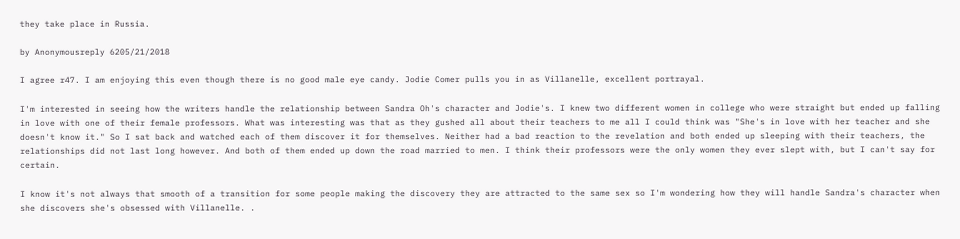they take place in Russia.

by Anonymousreply 6205/21/2018

I agree r47. I am enjoying this even though there is no good male eye candy. Jodie Comer pulls you in as Villanelle, excellent portrayal.

I'm interested in seeing how the writers handle the relationship between Sandra Oh's character and Jodie's. I knew two different women in college who were straight but ended up falling in love with one of their female professors. What was interesting was that as they gushed all about their teachers to me all I could think was "She's in love with her teacher and she doesn't know it." So I sat back and watched each of them discover it for themselves. Neither had a bad reaction to the revelation and both ended up sleeping with their teachers, the relationships did not last long however. And both of them ended up down the road married to men. I think their professors were the only women they ever slept with, but I can't say for certain.

I know it's not always that smooth of a transition for some people making the discovery they are attracted to the same sex so I'm wondering how they will handle Sandra's character when she discovers she's obsessed with Villanelle. .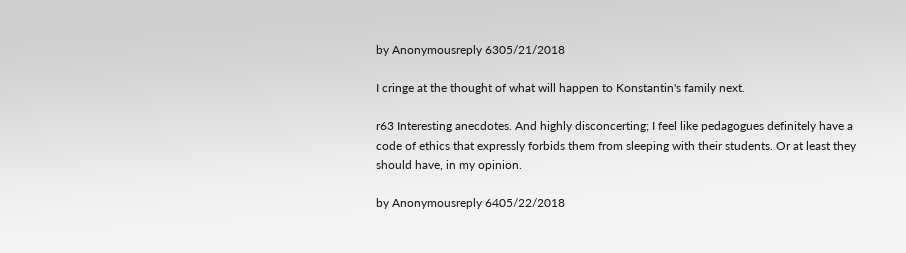by Anonymousreply 6305/21/2018

I cringe at the thought of what will happen to Konstantin's family next.

r63 Interesting anecdotes. And highly disconcerting; I feel like pedagogues definitely have a code of ethics that expressly forbids them from sleeping with their students. Or at least they should have, in my opinion.

by Anonymousreply 6405/22/2018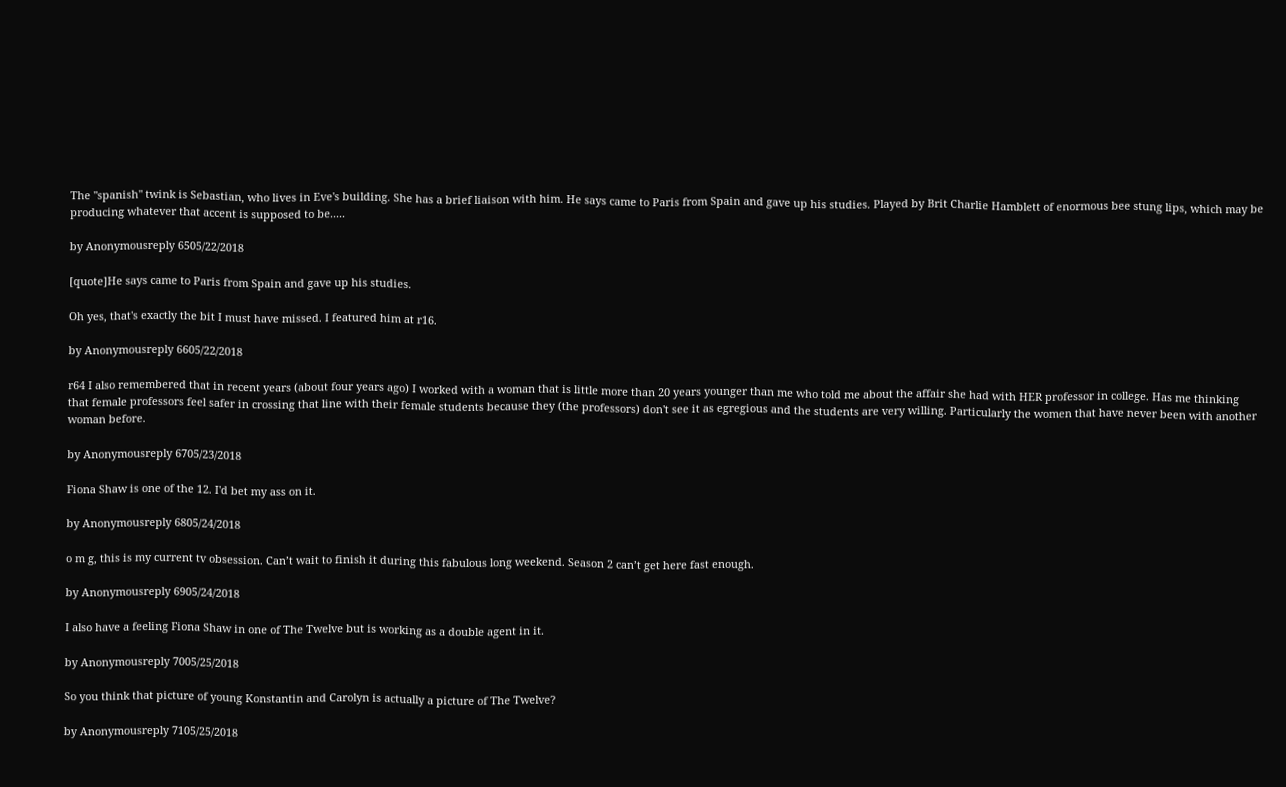The "spanish" twink is Sebastian, who lives in Eve's building. She has a brief liaison with him. He says came to Paris from Spain and gave up his studies. Played by Brit Charlie Hamblett of enormous bee stung lips, which may be producing whatever that accent is supposed to be.....

by Anonymousreply 6505/22/2018

[quote]He says came to Paris from Spain and gave up his studies.

Oh yes, that's exactly the bit I must have missed. I featured him at r16.

by Anonymousreply 6605/22/2018

r64 I also remembered that in recent years (about four years ago) I worked with a woman that is little more than 20 years younger than me who told me about the affair she had with HER professor in college. Has me thinking that female professors feel safer in crossing that line with their female students because they (the professors) don't see it as egregious and the students are very willing. Particularly the women that have never been with another woman before.

by Anonymousreply 6705/23/2018

Fiona Shaw is one of the 12. I'd bet my ass on it.

by Anonymousreply 6805/24/2018

o m g, this is my current tv obsession. Can’t wait to finish it during this fabulous long weekend. Season 2 can’t get here fast enough.

by Anonymousreply 6905/24/2018

I also have a feeling Fiona Shaw in one of The Twelve but is working as a double agent in it.

by Anonymousreply 7005/25/2018

So you think that picture of young Konstantin and Carolyn is actually a picture of The Twelve?

by Anonymousreply 7105/25/2018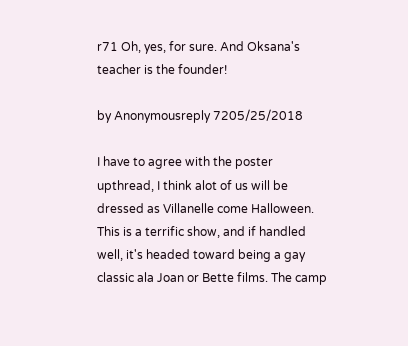r71 Oh, yes, for sure. And Oksana's teacher is the founder!

by Anonymousreply 7205/25/2018

I have to agree with the poster upthread, I think alot of us will be dressed as Villanelle come Halloween. This is a terrific show, and if handled well, it's headed toward being a gay classic ala Joan or Bette films. The camp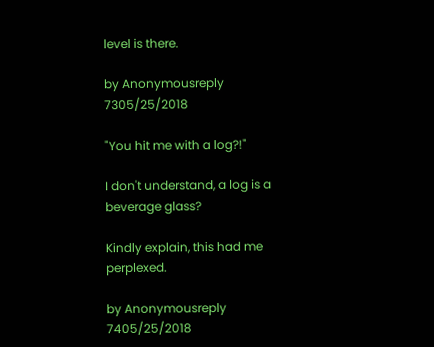level is there.

by Anonymousreply 7305/25/2018

"You hit me with a log?!"

I don't understand, a log is a beverage glass?

Kindly explain, this had me perplexed.

by Anonymousreply 7405/25/2018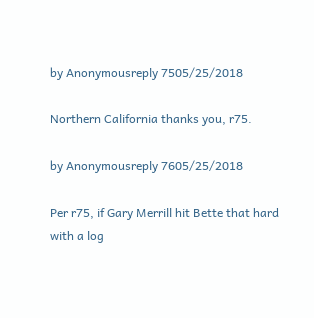by Anonymousreply 7505/25/2018

Northern California thanks you, r75.

by Anonymousreply 7605/25/2018

Per r75, if Gary Merrill hit Bette that hard with a log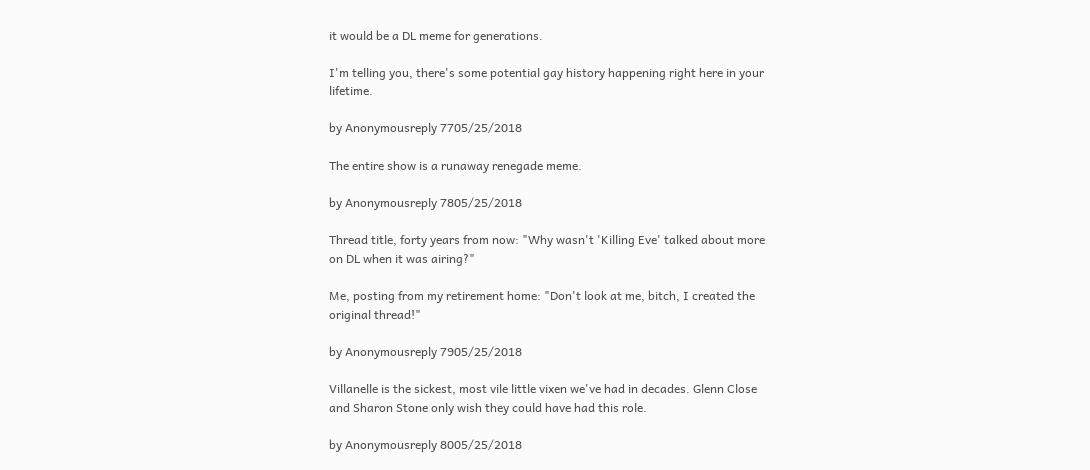it would be a DL meme for generations.

I'm telling you, there's some potential gay history happening right here in your lifetime.

by Anonymousreply 7705/25/2018

The entire show is a runaway renegade meme.

by Anonymousreply 7805/25/2018

Thread title, forty years from now: "Why wasn't 'Killing Eve' talked about more on DL when it was airing?"

Me, posting from my retirement home: "Don't look at me, bitch, I created the original thread!"

by Anonymousreply 7905/25/2018

Villanelle is the sickest, most vile little vixen we've had in decades. Glenn Close and Sharon Stone only wish they could have had this role.

by Anonymousreply 8005/25/2018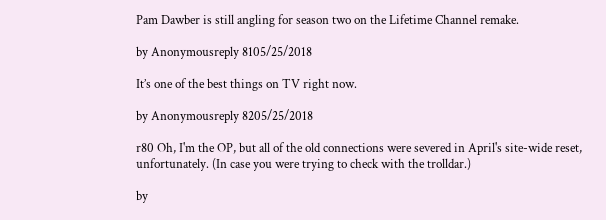Pam Dawber is still angling for season two on the Lifetime Channel remake.

by Anonymousreply 8105/25/2018

It’s one of the best things on TV right now.

by Anonymousreply 8205/25/2018

r80 Oh, I'm the OP, but all of the old connections were severed in April's site-wide reset, unfortunately. (In case you were trying to check with the trolldar.)

by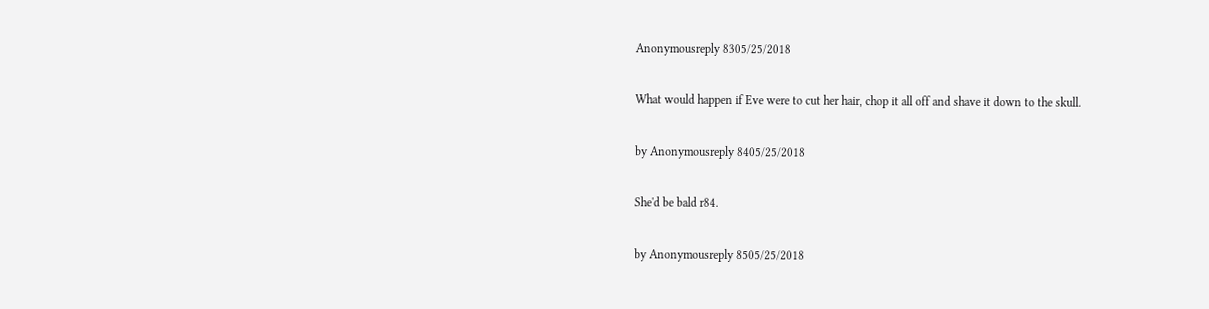Anonymousreply 8305/25/2018

What would happen if Eve were to cut her hair, chop it all off and shave it down to the skull.

by Anonymousreply 8405/25/2018

She'd be bald r84.

by Anonymousreply 8505/25/2018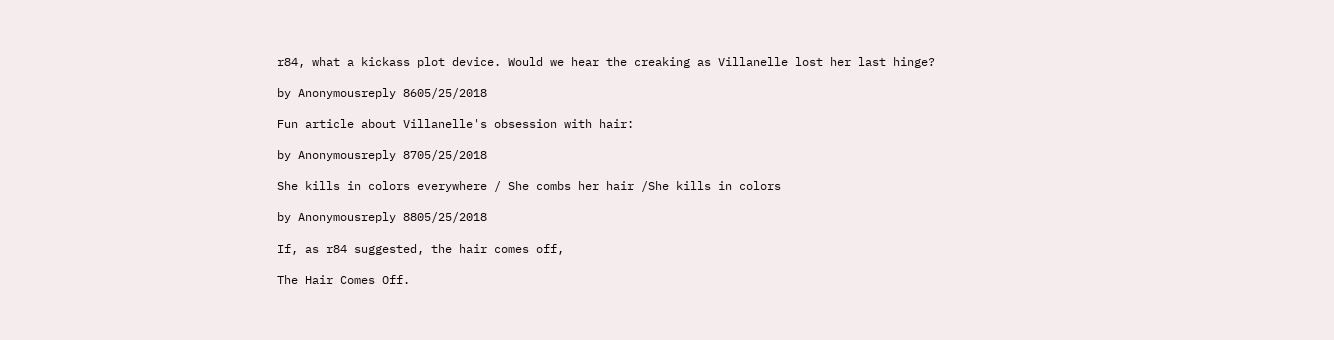r84, what a kickass plot device. Would we hear the creaking as Villanelle lost her last hinge?

by Anonymousreply 8605/25/2018

Fun article about Villanelle's obsession with hair:

by Anonymousreply 8705/25/2018

She kills in colors everywhere / She combs her hair /She kills in colors

by Anonymousreply 8805/25/2018

If, as r84 suggested, the hair comes off,

The Hair Comes Off.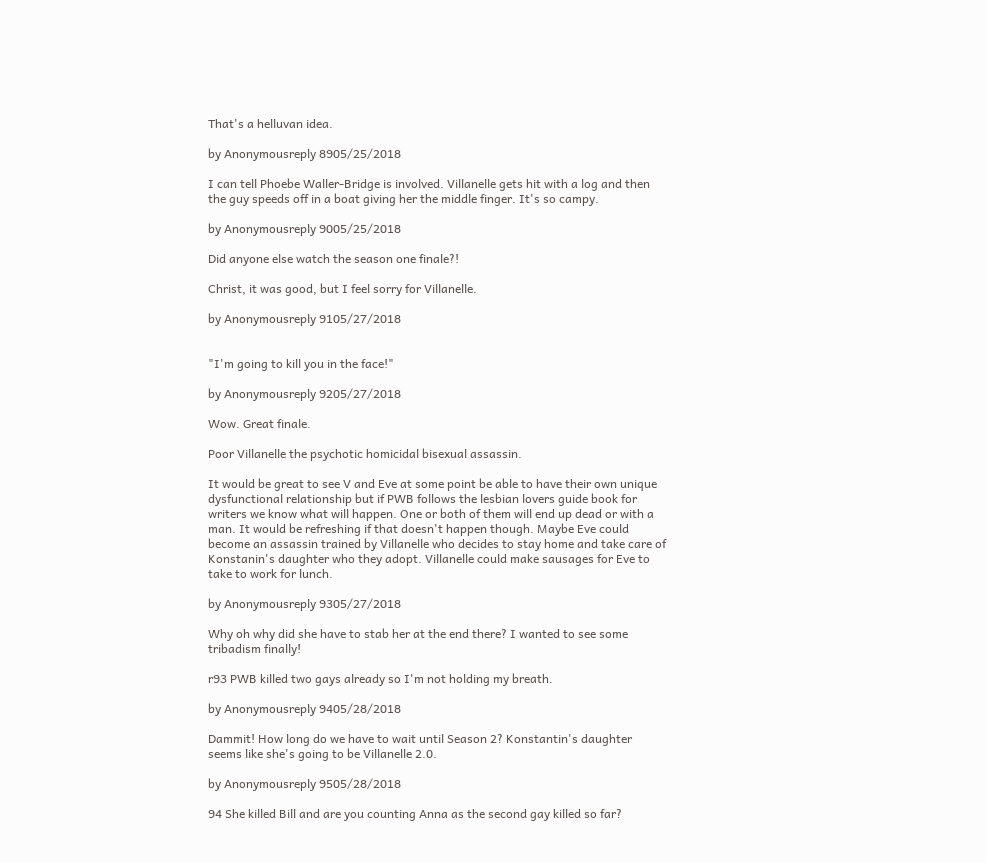That's a helluvan idea.

by Anonymousreply 8905/25/2018

I can tell Phoebe Waller-Bridge is involved. Villanelle gets hit with a log and then the guy speeds off in a boat giving her the middle finger. It's so campy.

by Anonymousreply 9005/25/2018

Did anyone else watch the season one finale?!

Christ, it was good, but I feel sorry for Villanelle.

by Anonymousreply 9105/27/2018


"I'm going to kill you in the face!"

by Anonymousreply 9205/27/2018

Wow. Great finale.

Poor Villanelle the psychotic homicidal bisexual assassin.

It would be great to see V and Eve at some point be able to have their own unique dysfunctional relationship but if PWB follows the lesbian lovers guide book for writers we know what will happen. One or both of them will end up dead or with a man. It would be refreshing if that doesn't happen though. Maybe Eve could become an assassin trained by Villanelle who decides to stay home and take care of Konstanin's daughter who they adopt. Villanelle could make sausages for Eve to take to work for lunch.

by Anonymousreply 9305/27/2018

Why oh why did she have to stab her at the end there? I wanted to see some tribadism finally!

r93 PWB killed two gays already so I'm not holding my breath.

by Anonymousreply 9405/28/2018

Dammit! How long do we have to wait until Season 2? Konstantin's daughter seems like she's going to be Villanelle 2.0.

by Anonymousreply 9505/28/2018

94 She killed Bill and are you counting Anna as the second gay killed so far?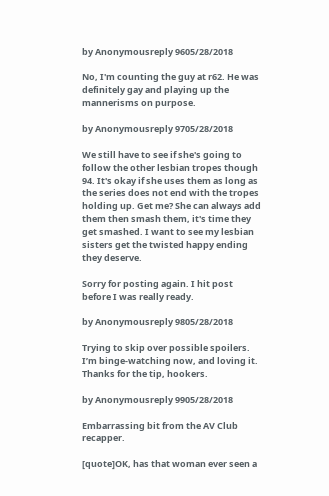by Anonymousreply 9605/28/2018

No, I'm counting the guy at r62. He was definitely gay and playing up the mannerisms on purpose.

by Anonymousreply 9705/28/2018

We still have to see if she's going to follow the other lesbian tropes though 94. It's okay if she uses them as long as the series does not end with the tropes holding up. Get me? She can always add them then smash them, it's time they get smashed. I want to see my lesbian sisters get the twisted happy ending they deserve.

Sorry for posting again. I hit post before I was really ready.

by Anonymousreply 9805/28/2018

Trying to skip over possible spoilers. I’m binge-watching now, and loving it. Thanks for the tip, hookers.

by Anonymousreply 9905/28/2018

Embarrassing bit from the AV Club recapper.

[quote]OK, has that woman ever seen a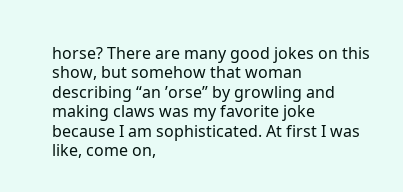horse? There are many good jokes on this show, but somehow that woman describing “an ’orse” by growling and making claws was my favorite joke because I am sophisticated. At first I was like, come on,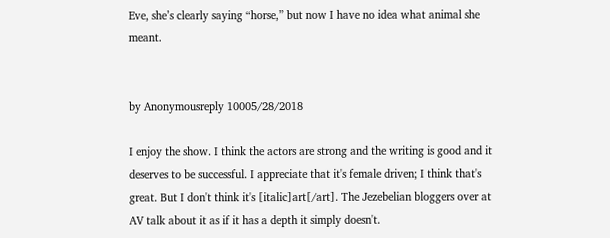Eve, she’s clearly saying “horse,” but now I have no idea what animal she meant.


by Anonymousreply 10005/28/2018

I enjoy the show. I think the actors are strong and the writing is good and it deserves to be successful. I appreciate that it's female driven; I think that's great. But I don't think it's [italic]art[/art]. The Jezebelian bloggers over at AV talk about it as if it has a depth it simply doesn't.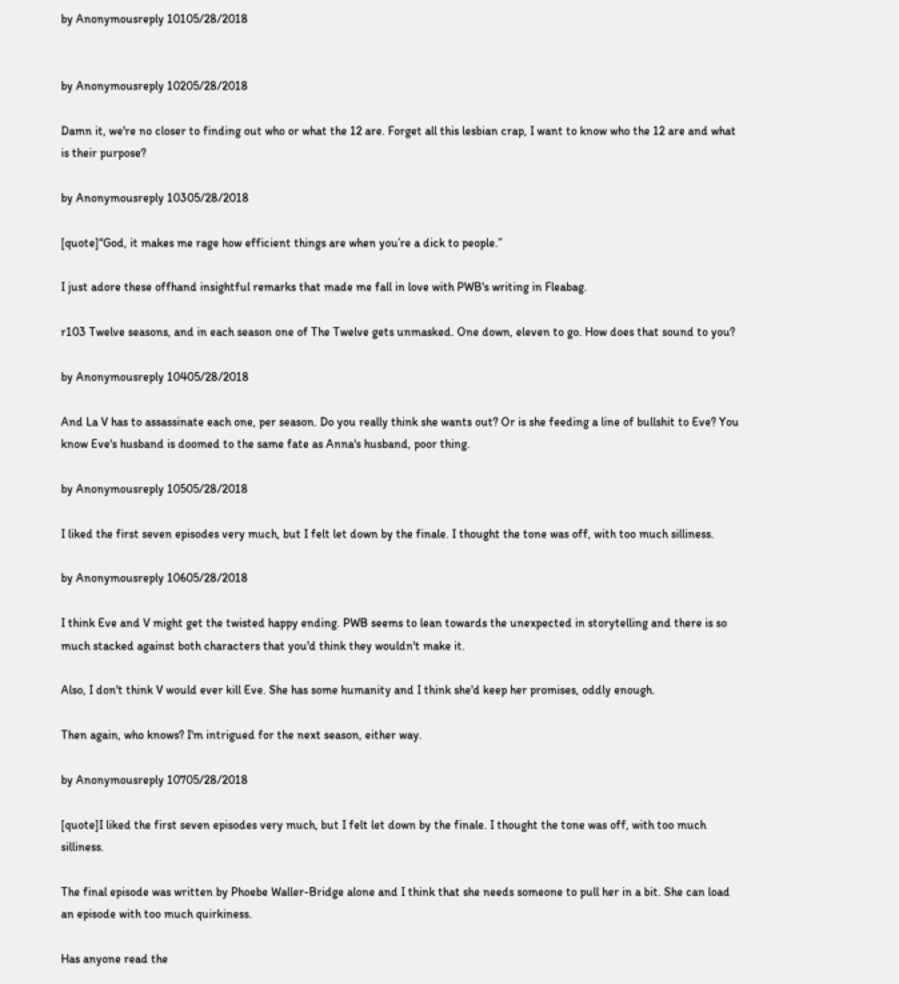by Anonymousreply 10105/28/2018


by Anonymousreply 10205/28/2018

Damn it, we're no closer to finding out who or what the 12 are. Forget all this lesbian crap, I want to know who the 12 are and what is their purpose?

by Anonymousreply 10305/28/2018

[quote]“God, it makes me rage how efficient things are when you’re a dick to people.”

I just adore these offhand insightful remarks that made me fall in love with PWB's writing in Fleabag.

r103 Twelve seasons, and in each season one of The Twelve gets unmasked. One down, eleven to go. How does that sound to you?

by Anonymousreply 10405/28/2018

And La V has to assassinate each one, per season. Do you really think she wants out? Or is she feeding a line of bullshit to Eve? You know Eve's husband is doomed to the same fate as Anna's husband, poor thing.

by Anonymousreply 10505/28/2018

I liked the first seven episodes very much, but I felt let down by the finale. I thought the tone was off, with too much silliness.

by Anonymousreply 10605/28/2018

I think Eve and V might get the twisted happy ending. PWB seems to lean towards the unexpected in storytelling and there is so much stacked against both characters that you'd think they wouldn't make it.

Also, I don't think V would ever kill Eve. She has some humanity and I think she'd keep her promises, oddly enough.

Then again, who knows? I'm intrigued for the next season, either way.

by Anonymousreply 10705/28/2018

[quote]I liked the first seven episodes very much, but I felt let down by the finale. I thought the tone was off, with too much silliness.

The final episode was written by Phoebe Waller-Bridge alone and I think that she needs someone to pull her in a bit. She can load an episode with too much quirkiness.

Has anyone read the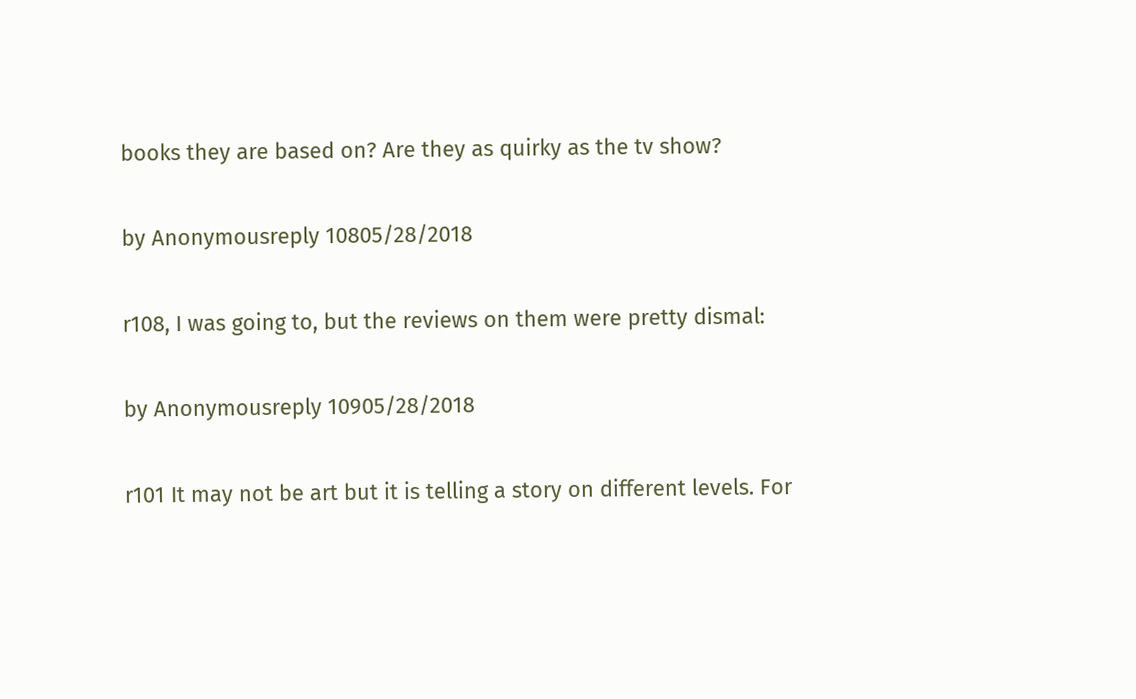books they are based on? Are they as quirky as the tv show?

by Anonymousreply 10805/28/2018

r108, I was going to, but the reviews on them were pretty dismal:

by Anonymousreply 10905/28/2018

r101 It may not be art but it is telling a story on different levels. For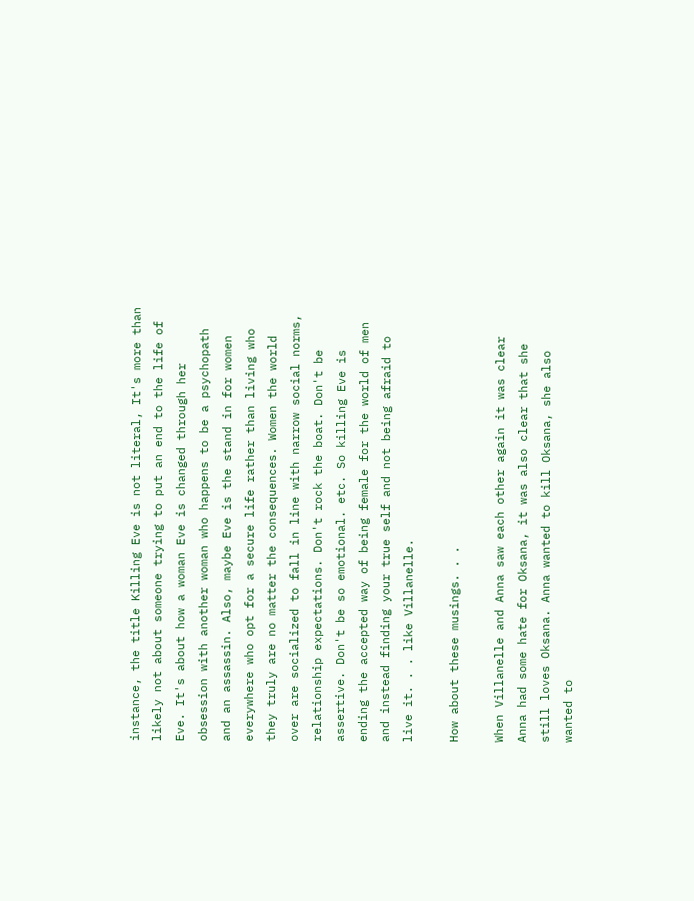instance, the title Killing Eve is not literal, It's more than likely not about someone trying to put an end to the life of Eve. It's about how a woman Eve is changed through her obsession with another woman who happens to be a psychopath and an assassin. Also, maybe Eve is the stand in for women everywhere who opt for a secure life rather than living who they truly are no matter the consequences. Women the world over are socialized to fall in line with narrow social norms, relationship expectations. Don't rock the boat. Don't be assertive. Don't be so emotional. etc. So killing Eve is ending the accepted way of being female for the world of men and instead finding your true self and not being afraid to live it. . . like Villanelle.

How about these musings. . .

When Villanelle and Anna saw each other again it was clear Anna had some hate for Oksana, it was also clear that she still loves Oksana. Anna wanted to kill Oksana, she also wanted to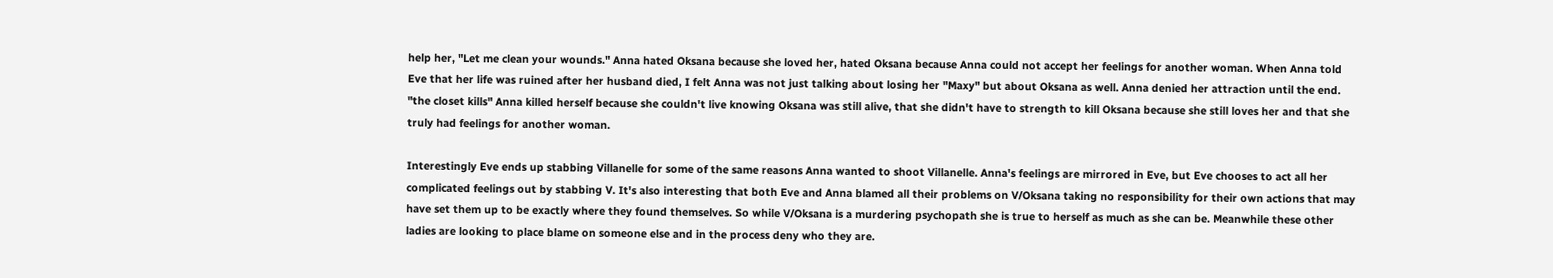help her, "Let me clean your wounds." Anna hated Oksana because she loved her, hated Oksana because Anna could not accept her feelings for another woman. When Anna told Eve that her life was ruined after her husband died, I felt Anna was not just talking about losing her "Maxy" but about Oksana as well. Anna denied her attraction until the end. "the closet kills" Anna killed herself because she couldn't live knowing Oksana was still alive, that she didn't have to strength to kill Oksana because she still loves her and that she truly had feelings for another woman.

Interestingly Eve ends up stabbing Villanelle for some of the same reasons Anna wanted to shoot Villanelle. Anna's feelings are mirrored in Eve, but Eve chooses to act all her complicated feelings out by stabbing V. It's also interesting that both Eve and Anna blamed all their problems on V/Oksana taking no responsibility for their own actions that may have set them up to be exactly where they found themselves. So while V/Oksana is a murdering psychopath she is true to herself as much as she can be. Meanwhile these other ladies are looking to place blame on someone else and in the process deny who they are.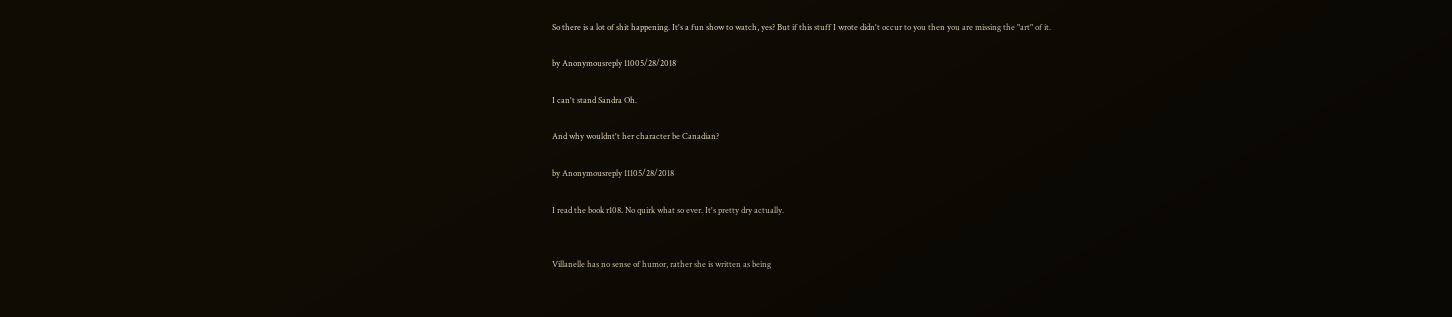So there is a lot of shit happening. It's a fun show to watch, yes? But if this stuff I wrote didn't occur to you then you are missing the "art" of it.

by Anonymousreply 11005/28/2018

I can't stand Sandra Oh.

And why wouldnt't her character be Canadian?

by Anonymousreply 11105/28/2018

I read the book r108. No quirk what so ever. It's pretty dry actually.


Villanelle has no sense of humor, rather she is written as being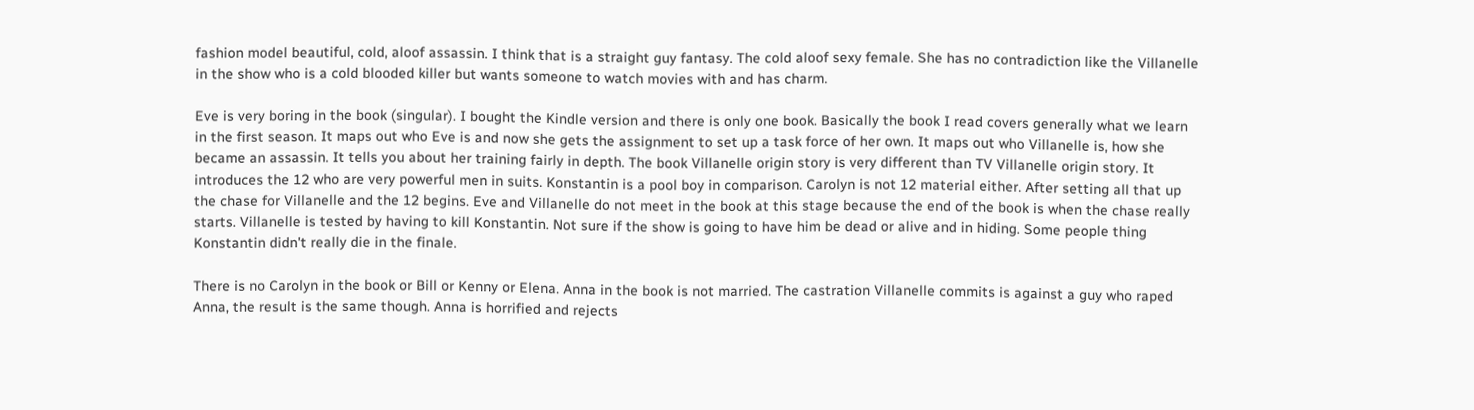fashion model beautiful, cold, aloof assassin. I think that is a straight guy fantasy. The cold aloof sexy female. She has no contradiction like the Villanelle in the show who is a cold blooded killer but wants someone to watch movies with and has charm.

Eve is very boring in the book (singular). I bought the Kindle version and there is only one book. Basically the book I read covers generally what we learn in the first season. It maps out who Eve is and now she gets the assignment to set up a task force of her own. It maps out who Villanelle is, how she became an assassin. It tells you about her training fairly in depth. The book Villanelle origin story is very different than TV Villanelle origin story. It introduces the 12 who are very powerful men in suits. Konstantin is a pool boy in comparison. Carolyn is not 12 material either. After setting all that up the chase for Villanelle and the 12 begins. Eve and Villanelle do not meet in the book at this stage because the end of the book is when the chase really starts. Villanelle is tested by having to kill Konstantin. Not sure if the show is going to have him be dead or alive and in hiding. Some people thing Konstantin didn't really die in the finale.

There is no Carolyn in the book or Bill or Kenny or Elena. Anna in the book is not married. The castration Villanelle commits is against a guy who raped Anna, the result is the same though. Anna is horrified and rejects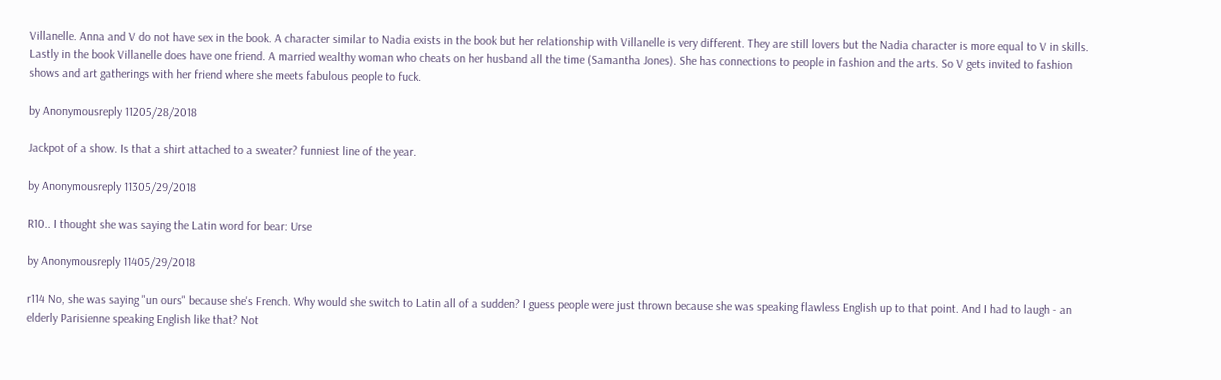Villanelle. Anna and V do not have sex in the book. A character similar to Nadia exists in the book but her relationship with Villanelle is very different. They are still lovers but the Nadia character is more equal to V in skills. Lastly in the book Villanelle does have one friend. A married wealthy woman who cheats on her husband all the time (Samantha Jones). She has connections to people in fashion and the arts. So V gets invited to fashion shows and art gatherings with her friend where she meets fabulous people to fuck.

by Anonymousreply 11205/28/2018

Jackpot of a show. Is that a shirt attached to a sweater? funniest line of the year.

by Anonymousreply 11305/29/2018

R10.. I thought she was saying the Latin word for bear: Urse

by Anonymousreply 11405/29/2018

r114 No, she was saying "un ours" because she's French. Why would she switch to Latin all of a sudden? I guess people were just thrown because she was speaking flawless English up to that point. And I had to laugh - an elderly Parisienne speaking English like that? Not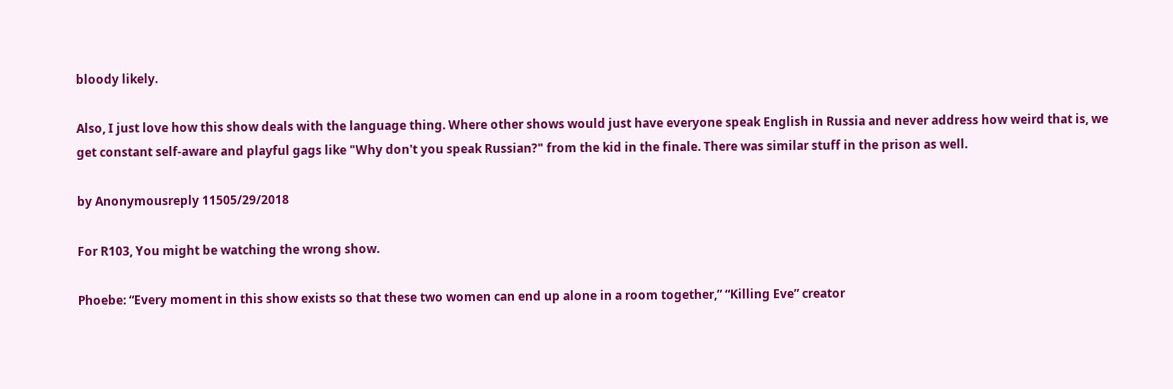bloody likely.

Also, I just love how this show deals with the language thing. Where other shows would just have everyone speak English in Russia and never address how weird that is, we get constant self-aware and playful gags like "Why don't you speak Russian?" from the kid in the finale. There was similar stuff in the prison as well.

by Anonymousreply 11505/29/2018

For R103, You might be watching the wrong show.

Phoebe: “Every moment in this show exists so that these two women can end up alone in a room together,” “Killing Eve” creator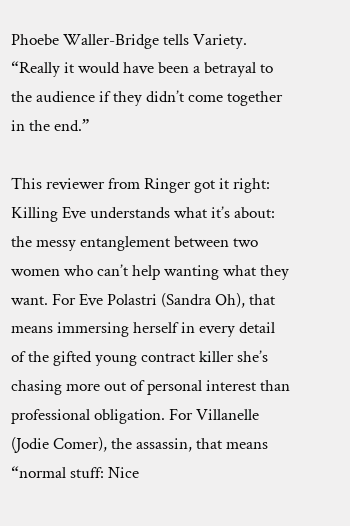Phoebe Waller-Bridge tells Variety. “Really it would have been a betrayal to the audience if they didn’t come together in the end.”

This reviewer from Ringer got it right: Killing Eve understands what it’s about: the messy entanglement between two women who can’t help wanting what they want. For Eve Polastri (Sandra Oh), that means immersing herself in every detail of the gifted young contract killer she’s chasing more out of personal interest than professional obligation. For Villanelle (Jodie Comer), the assassin, that means “normal stuff: Nice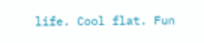life. Cool flat. Fun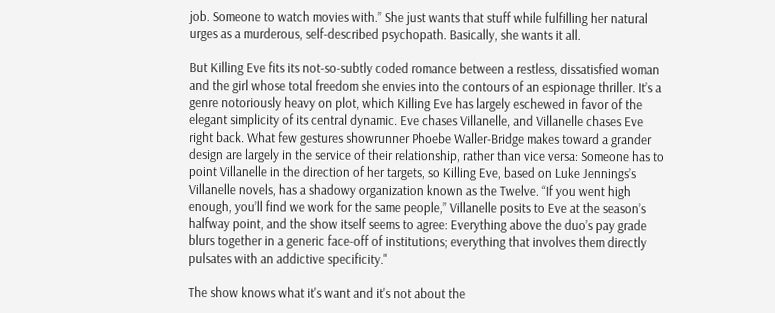job. Someone to watch movies with.” She just wants that stuff while fulfilling her natural urges as a murderous, self-described psychopath. Basically, she wants it all.

But Killing Eve fits its not-so-subtly coded romance between a restless, dissatisfied woman and the girl whose total freedom she envies into the contours of an espionage thriller. It’s a genre notoriously heavy on plot, which Killing Eve has largely eschewed in favor of the elegant simplicity of its central dynamic. Eve chases Villanelle, and Villanelle chases Eve right back. What few gestures showrunner Phoebe Waller-Bridge makes toward a grander design are largely in the service of their relationship, rather than vice versa: Someone has to point Villanelle in the direction of her targets, so Killing Eve, based on Luke Jennings’s Villanelle novels, has a shadowy organization known as the Twelve. “If you went high enough, you’ll find we work for the same people,” Villanelle posits to Eve at the season’s halfway point, and the show itself seems to agree: Everything above the duo’s pay grade blurs together in a generic face-off of institutions; everything that involves them directly pulsates with an addictive specificity."

The show knows what it's want and it's not about the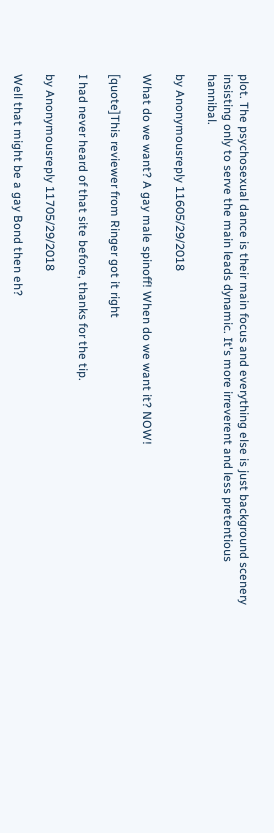plot. The psychosexual dance is their main focus and everything else is just background scenery insisting only to serve the main leads dynamic. It's more irreverent and less pretentious hannibal.

by Anonymousreply 11605/29/2018

What do we want? A gay male spinoff! When do we want it? NOW!

[quote]This reviewer from Ringer got it right

I had never heard of that site before, thanks for the tip.

by Anonymousreply 11705/29/2018

Well that might be a gay Bond then eh?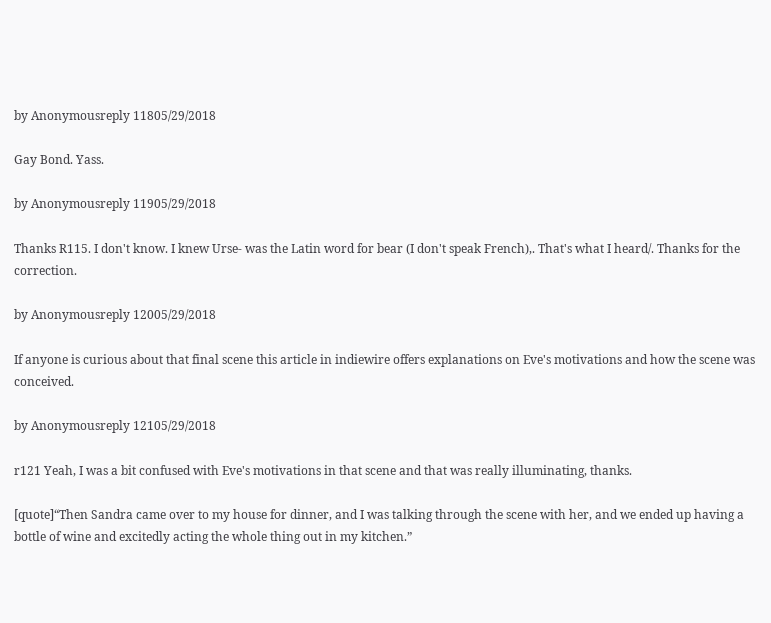by Anonymousreply 11805/29/2018

Gay Bond. Yass.

by Anonymousreply 11905/29/2018

Thanks R115. I don't know. I knew Urse- was the Latin word for bear (I don't speak French),. That's what I heard/. Thanks for the correction.

by Anonymousreply 12005/29/2018

If anyone is curious about that final scene this article in indiewire offers explanations on Eve's motivations and how the scene was conceived.

by Anonymousreply 12105/29/2018

r121 Yeah, I was a bit confused with Eve's motivations in that scene and that was really illuminating, thanks.

[quote]“Then Sandra came over to my house for dinner, and I was talking through the scene with her, and we ended up having a bottle of wine and excitedly acting the whole thing out in my kitchen.”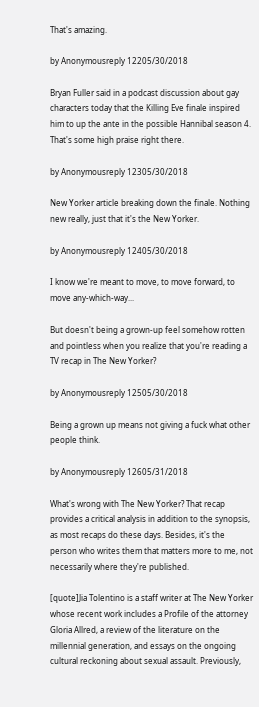That's amazing.

by Anonymousreply 12205/30/2018

Bryan Fuller said in a podcast discussion about gay characters today that the Killing Eve finale inspired him to up the ante in the possible Hannibal season 4. That's some high praise right there.

by Anonymousreply 12305/30/2018

New Yorker article breaking down the finale. Nothing new really, just that it's the New Yorker.

by Anonymousreply 12405/30/2018

I know we're meant to move, to move forward, to move any-which-way...

But doesn't being a grown-up feel somehow rotten and pointless when you realize that you're reading a TV recap in The New Yorker?

by Anonymousreply 12505/30/2018

Being a grown up means not giving a fuck what other people think.

by Anonymousreply 12605/31/2018

What's wrong with The New Yorker? That recap provides a critical analysis in addition to the synopsis, as most recaps do these days. Besides, it's the person who writes them that matters more to me, not necessarily where they're published.

[quote]Jia Tolentino is a staff writer at The New Yorker whose recent work includes a Profile of the attorney Gloria Allred, a review of the literature on the millennial generation, and essays on the ongoing cultural reckoning about sexual assault. Previously,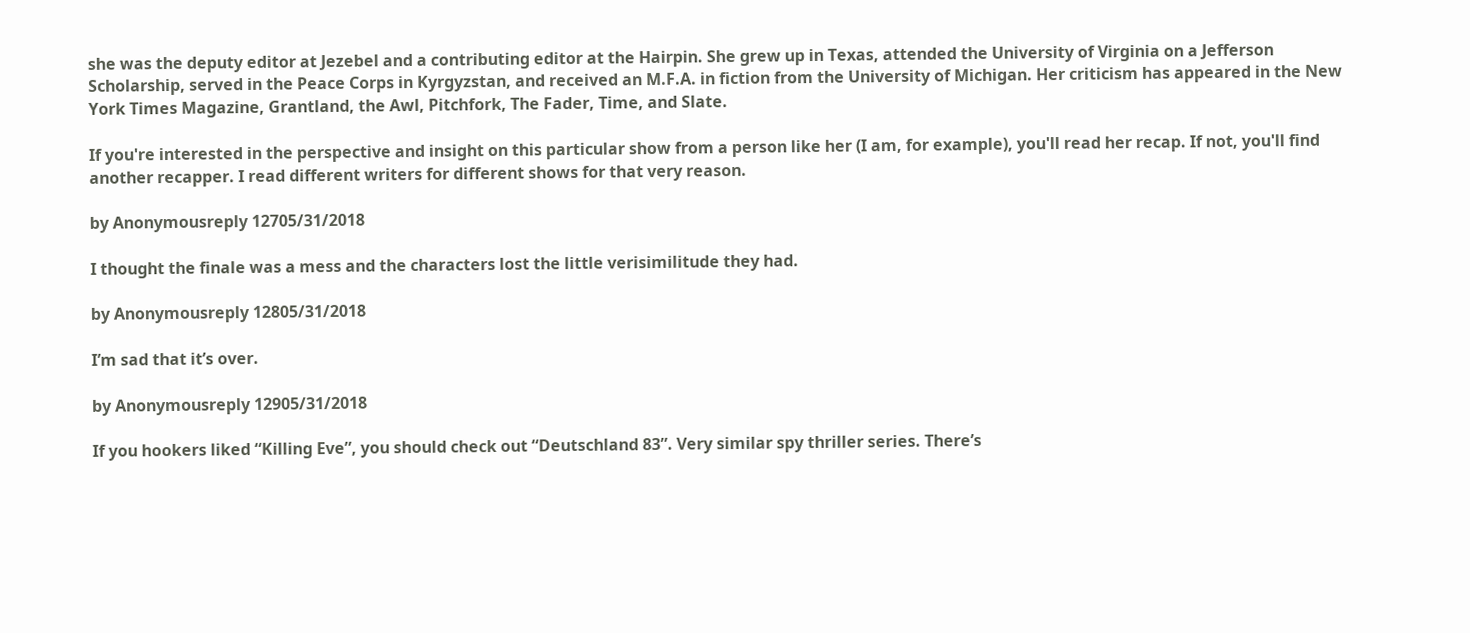she was the deputy editor at Jezebel and a contributing editor at the Hairpin. She grew up in Texas, attended the University of Virginia on a Jefferson Scholarship, served in the Peace Corps in Kyrgyzstan, and received an M.F.A. in fiction from the University of Michigan. Her criticism has appeared in the New York Times Magazine, Grantland, the Awl, Pitchfork, The Fader, Time, and Slate.

If you're interested in the perspective and insight on this particular show from a person like her (I am, for example), you'll read her recap. If not, you'll find another recapper. I read different writers for different shows for that very reason.

by Anonymousreply 12705/31/2018

I thought the finale was a mess and the characters lost the little verisimilitude they had.

by Anonymousreply 12805/31/2018

I’m sad that it’s over.

by Anonymousreply 12905/31/2018

If you hookers liked “Killing Eve”, you should check out “Deutschland 83”. Very similar spy thriller series. There’s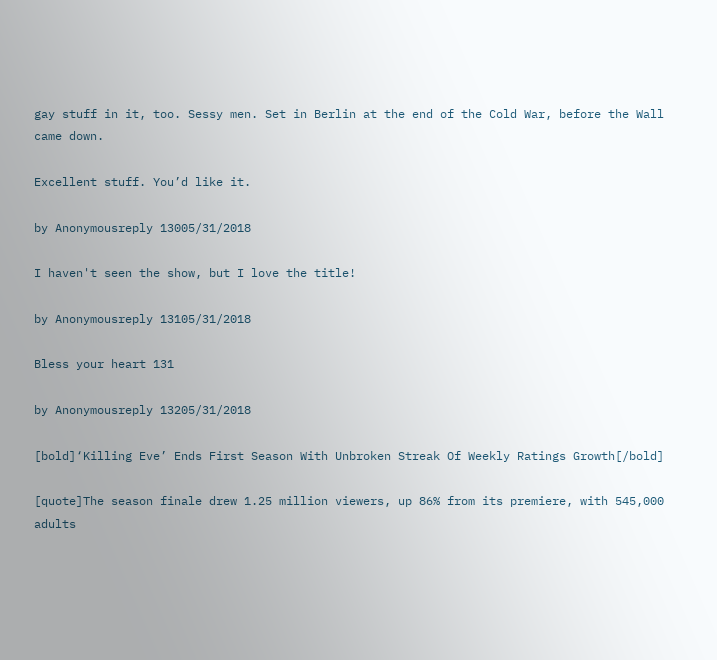gay stuff in it, too. Sessy men. Set in Berlin at the end of the Cold War, before the Wall came down.

Excellent stuff. You’d like it.

by Anonymousreply 13005/31/2018

I haven't seen the show, but I love the title!

by Anonymousreply 13105/31/2018

Bless your heart 131

by Anonymousreply 13205/31/2018

[bold]‘Killing Eve’ Ends First Season With Unbroken Streak Of Weekly Ratings Growth[/bold]

[quote]The season finale drew 1.25 million viewers, up 86% from its premiere, with 545,000 adults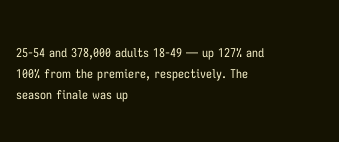25-54 and 378,000 adults 18-49 — up 127% and 100% from the premiere, respectively. The season finale was up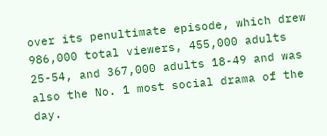over its penultimate episode, which drew 986,000 total viewers, 455,000 adults 25-54, and 367,000 adults 18-49 and was also the No. 1 most social drama of the day.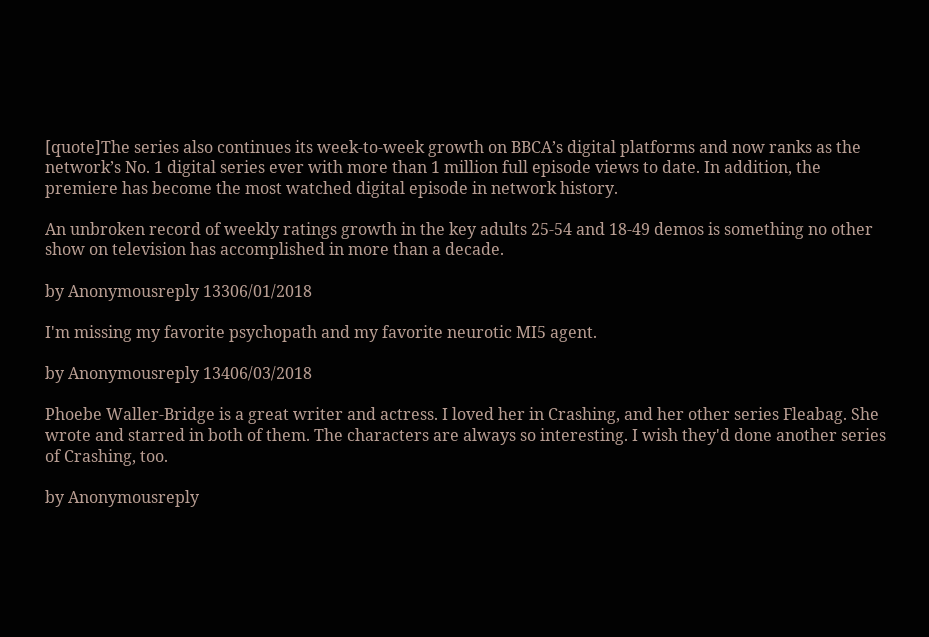[quote]The series also continues its week-to-week growth on BBCA’s digital platforms and now ranks as the network’s No. 1 digital series ever with more than 1 million full episode views to date. In addition, the premiere has become the most watched digital episode in network history.

An unbroken record of weekly ratings growth in the key adults 25-54 and 18-49 demos is something no other show on television has accomplished in more than a decade.

by Anonymousreply 13306/01/2018

I'm missing my favorite psychopath and my favorite neurotic MI5 agent.

by Anonymousreply 13406/03/2018

Phoebe Waller-Bridge is a great writer and actress. I loved her in Crashing, and her other series Fleabag. She wrote and starred in both of them. The characters are always so interesting. I wish they'd done another series of Crashing, too.

by Anonymousreply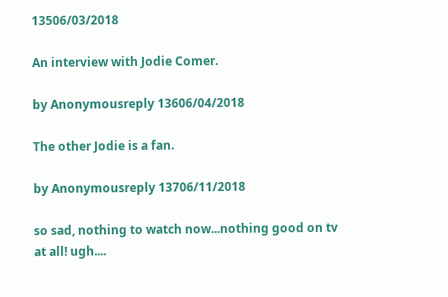13506/03/2018

An interview with Jodie Comer.

by Anonymousreply 13606/04/2018

The other Jodie is a fan.

by Anonymousreply 13706/11/2018

so sad, nothing to watch now...nothing good on tv at all! ugh....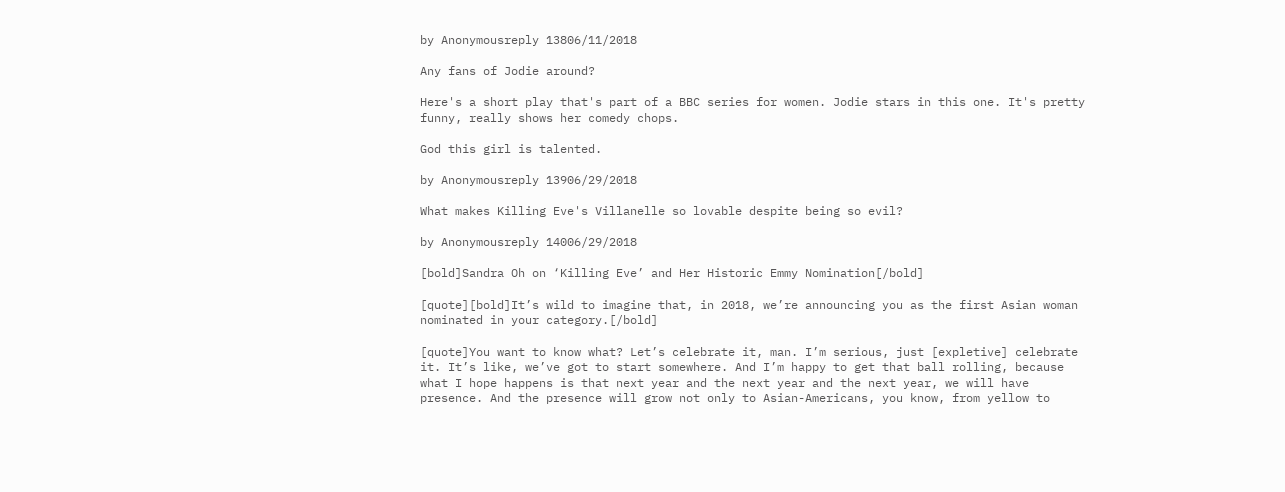by Anonymousreply 13806/11/2018

Any fans of Jodie around?

Here's a short play that's part of a BBC series for women. Jodie stars in this one. It's pretty funny, really shows her comedy chops.

God this girl is talented.

by Anonymousreply 13906/29/2018

What makes Killing Eve's Villanelle so lovable despite being so evil?

by Anonymousreply 14006/29/2018

[bold]Sandra Oh on ‘Killing Eve’ and Her Historic Emmy Nomination[/bold]

[quote][bold]It’s wild to imagine that, in 2018, we’re announcing you as the first Asian woman nominated in your category.[/bold]

[quote]You want to know what? Let’s celebrate it, man. I’m serious, just [expletive] celebrate it. It’s like, we’ve got to start somewhere. And I’m happy to get that ball rolling, because what I hope happens is that next year and the next year and the next year, we will have presence. And the presence will grow not only to Asian-Americans, you know, from yellow to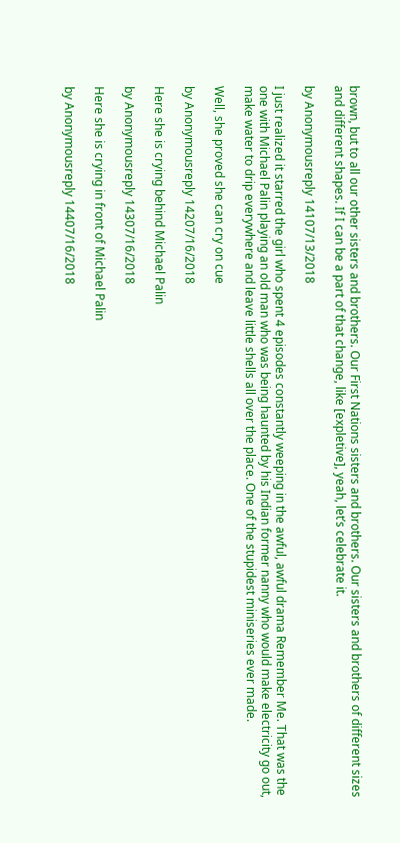brown, but to all our other sisters and brothers. Our First Nations sisters and brothers. Our sisters and brothers of different sizes and different shapes. If I can be a part of that change, like [expletive], yeah, let’s celebrate it.

by Anonymousreply 14107/13/2018

I just realized it starred the girl who spent 4 episodes constantly weeping in the awful, awful drama Remember Me. That was the one with Michael Palin playing an old man who was being haunted by his Indian former nanny who would make electricity go out, make water to drip everywhere and leave little shells all over the place. One of the stupidest miniseries ever made.

Well, she proved she can cry on cue

by Anonymousreply 14207/16/2018

Here she is crying behind Michael Palin

by Anonymousreply 14307/16/2018

Here she is crying in front of Michael Palin

by Anonymousreply 14407/16/2018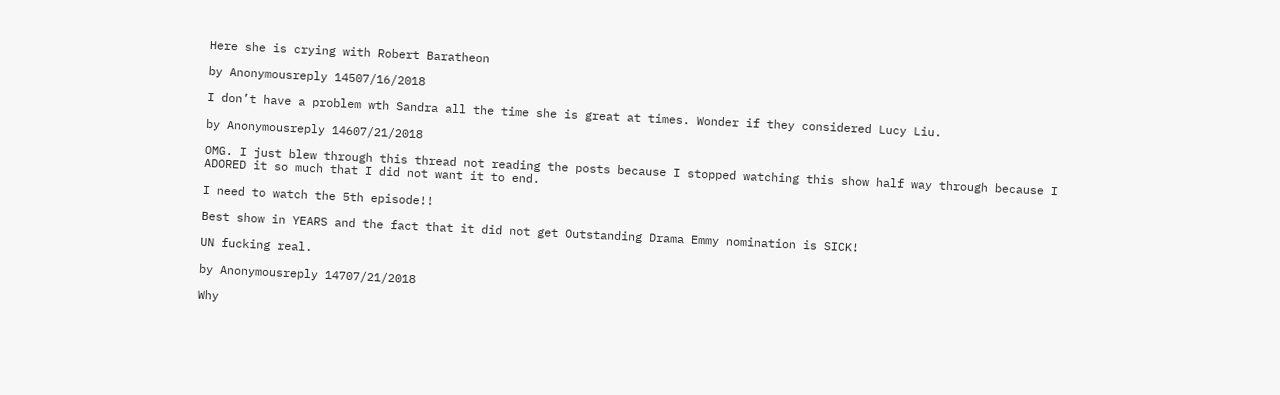Here she is crying with Robert Baratheon

by Anonymousreply 14507/16/2018

I don’t have a problem wth Sandra all the time she is great at times. Wonder if they considered Lucy Liu.

by Anonymousreply 14607/21/2018

OMG. I just blew through this thread not reading the posts because I stopped watching this show half way through because I ADORED it so much that I did not want it to end.

I need to watch the 5th episode!!

Best show in YEARS and the fact that it did not get Outstanding Drama Emmy nomination is SICK!

UN fucking real.

by Anonymousreply 14707/21/2018

Why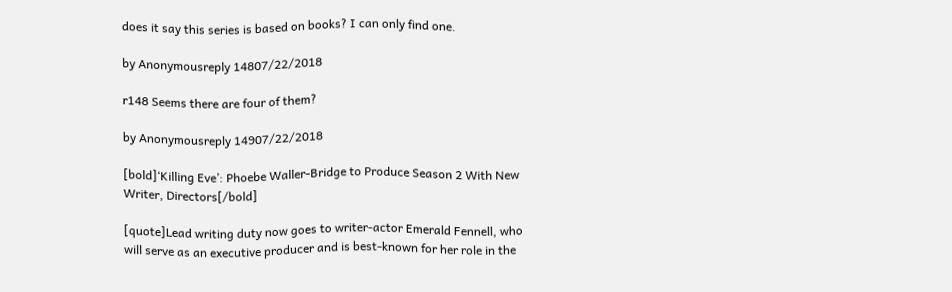does it say this series is based on books? I can only find one.

by Anonymousreply 14807/22/2018

r148 Seems there are four of them?

by Anonymousreply 14907/22/2018

[bold]‘Killing Eve’: Phoebe Waller-Bridge to Produce Season 2 With New Writer, Directors[/bold]

[quote]Lead writing duty now goes to writer-actor Emerald Fennell, who will serve as an executive producer and is best-known for her role in the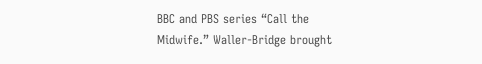BBC and PBS series “Call the Midwife.” Waller-Bridge brought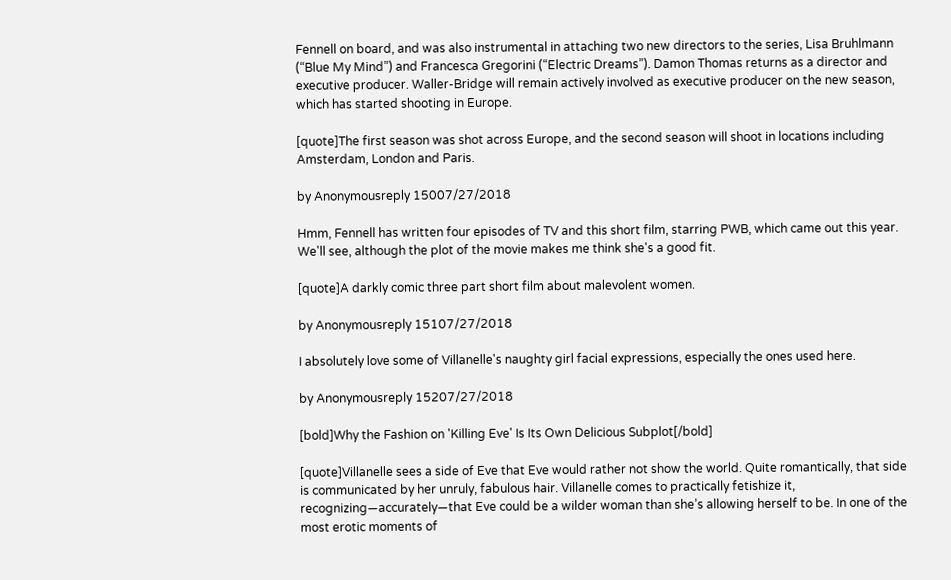Fennell on board, and was also instrumental in attaching two new directors to the series, Lisa Bruhlmann (“Blue My Mind”) and Francesca Gregorini (“Electric Dreams”). Damon Thomas returns as a director and executive producer. Waller-Bridge will remain actively involved as executive producer on the new season, which has started shooting in Europe.

[quote]The first season was shot across Europe, and the second season will shoot in locations including Amsterdam, London and Paris.

by Anonymousreply 15007/27/2018

Hmm, Fennell has written four episodes of TV and this short film, starring PWB, which came out this year. We'll see, although the plot of the movie makes me think she's a good fit.

[quote]A darkly comic three part short film about malevolent women.

by Anonymousreply 15107/27/2018

I absolutely love some of Villanelle's naughty girl facial expressions, especially the ones used here.

by Anonymousreply 15207/27/2018

[bold]Why the Fashion on 'Killing Eve' Is Its Own Delicious Subplot[/bold]

[quote]Villanelle sees a side of Eve that Eve would rather not show the world. Quite romantically, that side is communicated by her unruly, fabulous hair. Villanelle comes to practically fetishize it, recognizing—accurately—that Eve could be a wilder woman than she’s allowing herself to be. In one of the most erotic moments of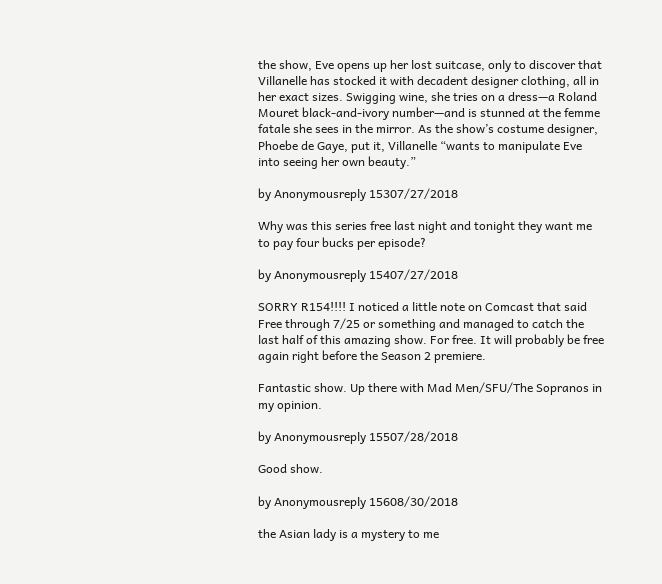the show, Eve opens up her lost suitcase, only to discover that Villanelle has stocked it with decadent designer clothing, all in her exact sizes. Swigging wine, she tries on a dress—a Roland Mouret black-and-ivory number—and is stunned at the femme fatale she sees in the mirror. As the show’s costume designer, Phoebe de Gaye, put it, Villanelle “wants to manipulate Eve into seeing her own beauty.”

by Anonymousreply 15307/27/2018

Why was this series free last night and tonight they want me to pay four bucks per episode?

by Anonymousreply 15407/27/2018

SORRY R154!!!! I noticed a little note on Comcast that said Free through 7/25 or something and managed to catch the last half of this amazing show. For free. It will probably be free again right before the Season 2 premiere.

Fantastic show. Up there with Mad Men/SFU/The Sopranos in my opinion.

by Anonymousreply 15507/28/2018

Good show.

by Anonymousreply 15608/30/2018

the Asian lady is a mystery to me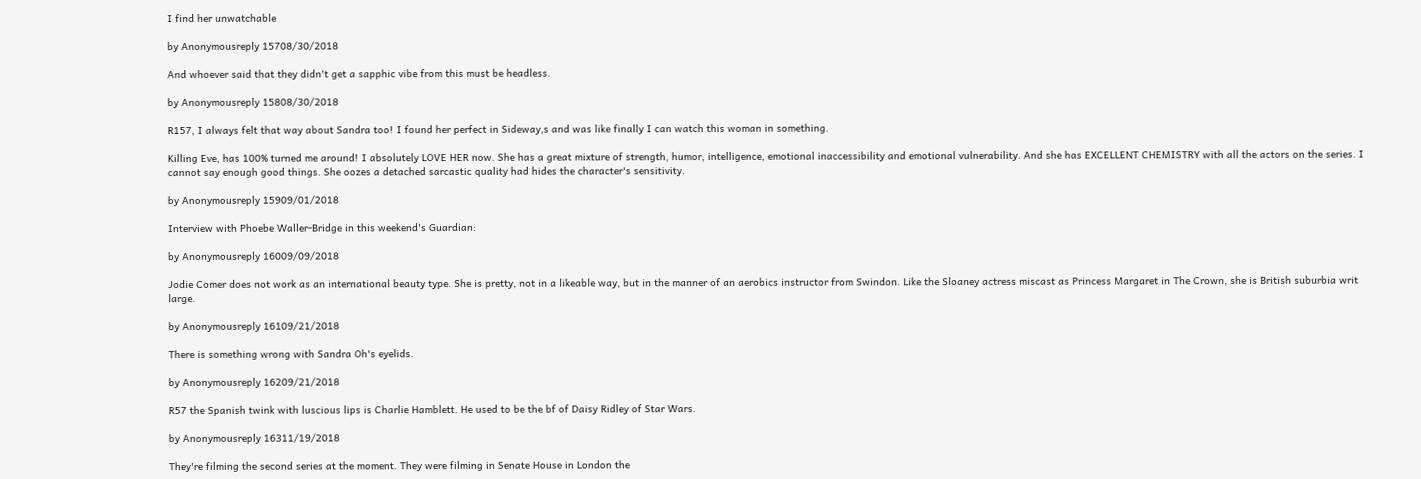I find her unwatchable

by Anonymousreply 15708/30/2018

And whoever said that they didn't get a sapphic vibe from this must be headless.

by Anonymousreply 15808/30/2018

R157, I always felt that way about Sandra too! I found her perfect in Sideway,s and was like finally I can watch this woman in something.

Killing Eve, has 100% turned me around! I absolutely LOVE HER now. She has a great mixture of strength, humor, intelligence, emotional inaccessibility and emotional vulnerability. And she has EXCELLENT CHEMISTRY with all the actors on the series. I cannot say enough good things. She oozes a detached sarcastic quality had hides the character's sensitivity.

by Anonymousreply 15909/01/2018

Interview with Phoebe Waller-Bridge in this weekend's Guardian:

by Anonymousreply 16009/09/2018

Jodie Comer does not work as an international beauty type. She is pretty, not in a likeable way, but in the manner of an aerobics instructor from Swindon. Like the Sloaney actress miscast as Princess Margaret in The Crown, she is British suburbia writ large.

by Anonymousreply 16109/21/2018

There is something wrong with Sandra Oh's eyelids.

by Anonymousreply 16209/21/2018

R57 the Spanish twink with luscious lips is Charlie Hamblett. He used to be the bf of Daisy Ridley of Star Wars.

by Anonymousreply 16311/19/2018

They're filming the second series at the moment. They were filming in Senate House in London the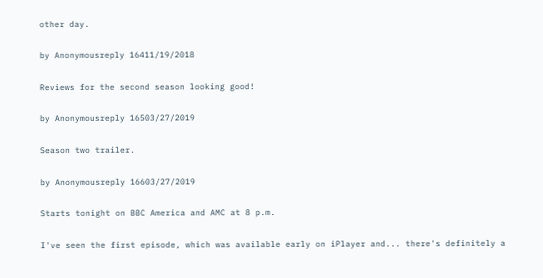other day.

by Anonymousreply 16411/19/2018

Reviews for the second season looking good!

by Anonymousreply 16503/27/2019

Season two trailer.

by Anonymousreply 16603/27/2019

Starts tonight on BBC America and AMC at 8 p.m.

I've seen the first episode, which was available early on iPlayer and... there's definitely a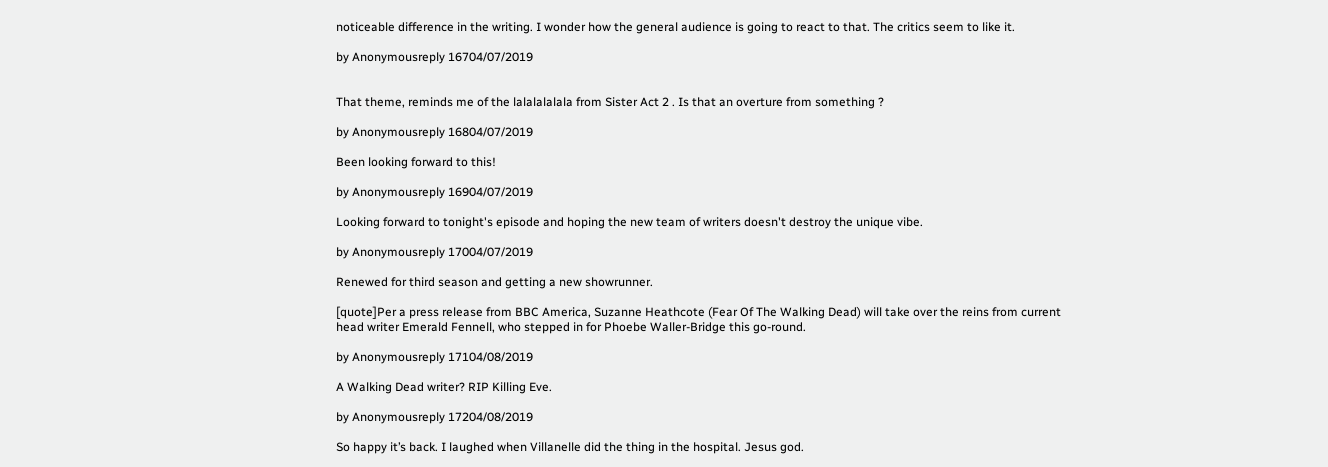noticeable difference in the writing. I wonder how the general audience is going to react to that. The critics seem to like it.

by Anonymousreply 16704/07/2019


That theme, reminds me of the lalalalalala from Sister Act 2 . Is that an overture from something ?

by Anonymousreply 16804/07/2019

Been looking forward to this!

by Anonymousreply 16904/07/2019

Looking forward to tonight's episode and hoping the new team of writers doesn't destroy the unique vibe.

by Anonymousreply 17004/07/2019

Renewed for third season and getting a new showrunner.

[quote]Per a press release from BBC America, Suzanne Heathcote (Fear Of The Walking Dead) will take over the reins from current head writer Emerald Fennell, who stepped in for Phoebe Waller-Bridge this go-round.

by Anonymousreply 17104/08/2019

A Walking Dead writer? RIP Killing Eve.

by Anonymousreply 17204/08/2019

So happy it’s back. I laughed when Villanelle did the thing in the hospital. Jesus god.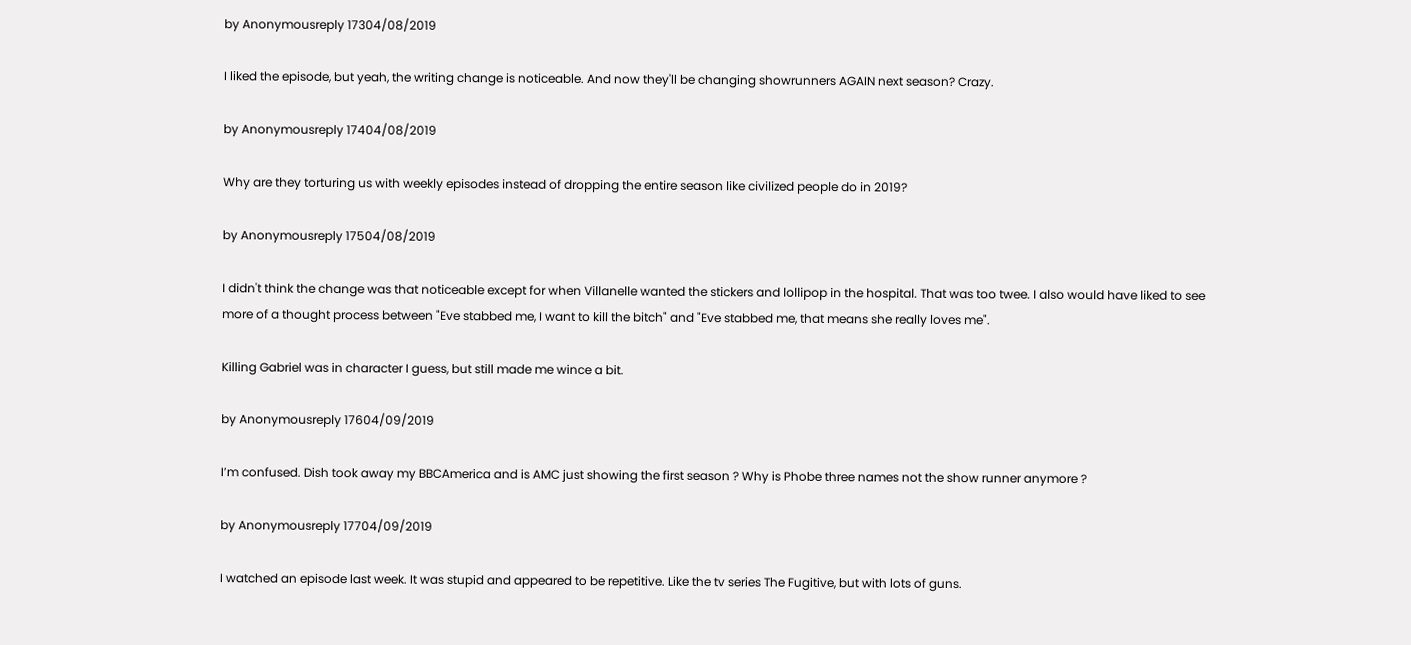by Anonymousreply 17304/08/2019

I liked the episode, but yeah, the writing change is noticeable. And now they'll be changing showrunners AGAIN next season? Crazy.

by Anonymousreply 17404/08/2019

Why are they torturing us with weekly episodes instead of dropping the entire season like civilized people do in 2019?

by Anonymousreply 17504/08/2019

I didn't think the change was that noticeable except for when Villanelle wanted the stickers and lollipop in the hospital. That was too twee. I also would have liked to see more of a thought process between "Eve stabbed me, I want to kill the bitch" and "Eve stabbed me, that means she really loves me".

Killing Gabriel was in character I guess, but still made me wince a bit.

by Anonymousreply 17604/09/2019

I’m confused. Dish took away my BBCAmerica and is AMC just showing the first season ? Why is Phobe three names not the show runner anymore ?

by Anonymousreply 17704/09/2019

I watched an episode last week. It was stupid and appeared to be repetitive. Like the tv series The Fugitive, but with lots of guns.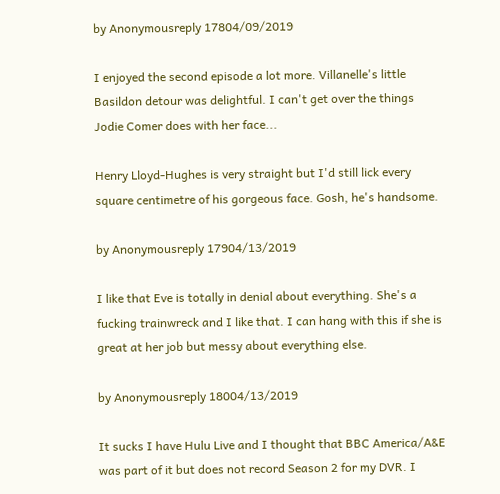by Anonymousreply 17804/09/2019

I enjoyed the second episode a lot more. Villanelle's little Basildon detour was delightful. I can't get over the things Jodie Comer does with her face...

Henry Lloyd-Hughes is very straight but I'd still lick every square centimetre of his gorgeous face. Gosh, he's handsome.

by Anonymousreply 17904/13/2019

I like that Eve is totally in denial about everything. She's a fucking trainwreck and I like that. I can hang with this if she is great at her job but messy about everything else.

by Anonymousreply 18004/13/2019

It sucks I have Hulu Live and I thought that BBC America/A&E was part of it but does not record Season 2 for my DVR. I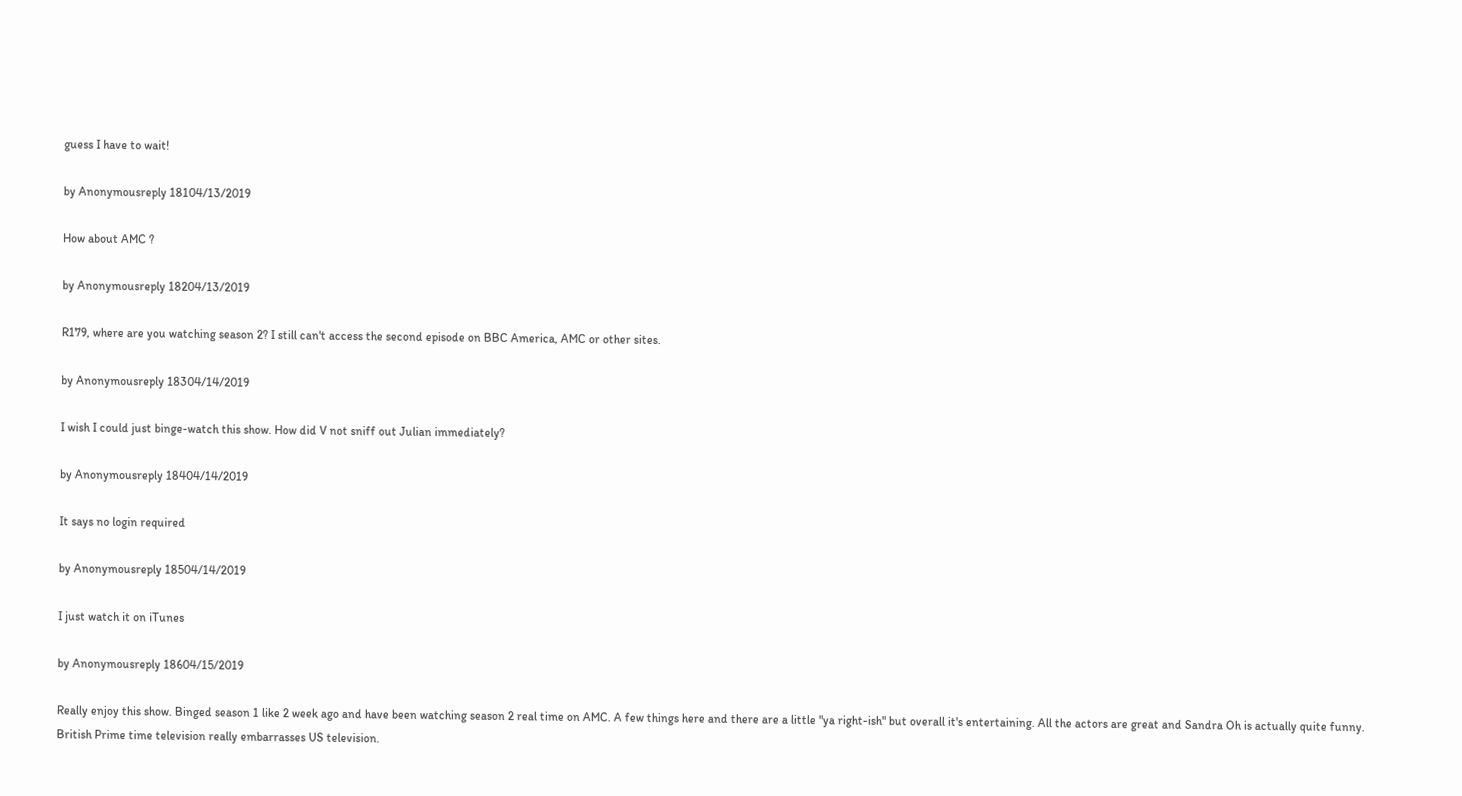guess I have to wait!

by Anonymousreply 18104/13/2019

How about AMC ?

by Anonymousreply 18204/13/2019

R179, where are you watching season 2? I still can't access the second episode on BBC America, AMC or other sites.

by Anonymousreply 18304/14/2019

I wish I could just binge-watch this show. How did V not sniff out Julian immediately?

by Anonymousreply 18404/14/2019

It says no login required

by Anonymousreply 18504/14/2019

I just watch it on iTunes

by Anonymousreply 18604/15/2019

Really enjoy this show. Binged season 1 like 2 week ago and have been watching season 2 real time on AMC. A few things here and there are a little "ya right-ish" but overall it's entertaining. All the actors are great and Sandra Oh is actually quite funny. British Prime time television really embarrasses US television.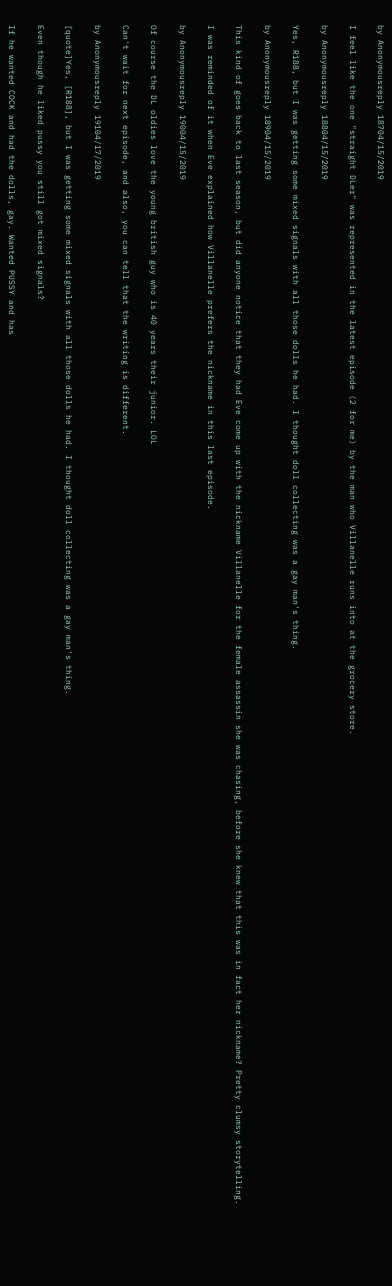by Anonymousreply 18704/15/2019

I feel like the one "straight DLer" was represented in the latest episode (2 for me) by the man who Villanelle runs into at the grocery store.

by Anonymousreply 18804/15/2019

Yes, R188, but I was getting some mixed signals with all those dolls he had. I thought doll collecting was a gay man's thing.

by Anonymousreply 18904/15/2019

This kind of goes back to last season, but did anyone notice that they had Eve come up with the nickname Villanelle for the female assassin she was chasing, before she knew that this was in fact her nickname? Pretty clumsy storytelling.

I was reminded of it when Eve explained how Villanelle prefers the nickname in this last episode.

by Anonymousreply 19004/15/2019

Of course the DL oldies love the young british guy who is 40 years their junior. LOL

Can't wait for next episode, and also, you can tell that the writing is different.

by Anonymousreply 19104/17/2019

[quote]Yes, [R188], but I was getting some mixed signals with all those dolls he had. I thought doll collecting was a gay man's thing.

Even though he liked pussy you still got mixed signals?

If he wanted COCK and had the dolls, gay. Wanted PUSSY and has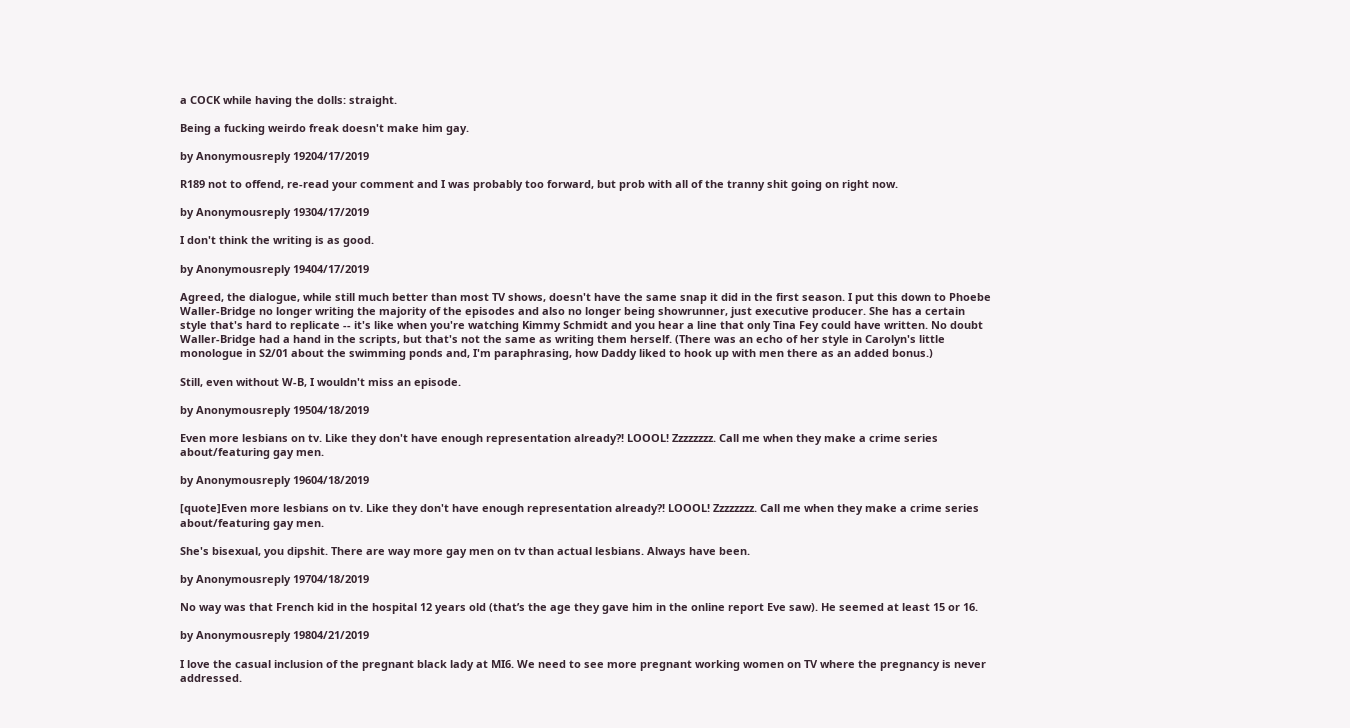a COCK while having the dolls: straight.

Being a fucking weirdo freak doesn't make him gay.

by Anonymousreply 19204/17/2019

R189 not to offend, re-read your comment and I was probably too forward, but prob with all of the tranny shit going on right now.

by Anonymousreply 19304/17/2019

I don't think the writing is as good.

by Anonymousreply 19404/17/2019

Agreed, the dialogue, while still much better than most TV shows, doesn't have the same snap it did in the first season. I put this down to Phoebe Waller-Bridge no longer writing the majority of the episodes and also no longer being showrunner, just executive producer. She has a certain style that's hard to replicate -- it's like when you're watching Kimmy Schmidt and you hear a line that only Tina Fey could have written. No doubt Waller-Bridge had a hand in the scripts, but that's not the same as writing them herself. (There was an echo of her style in Carolyn's little monologue in S2/01 about the swimming ponds and, I'm paraphrasing, how Daddy liked to hook up with men there as an added bonus.)

Still, even without W-B, I wouldn't miss an episode.

by Anonymousreply 19504/18/2019

Even more lesbians on tv. Like they don't have enough representation already?! LOOOL! Zzzzzzzz. Call me when they make a crime series about/featuring gay men.

by Anonymousreply 19604/18/2019

[quote]Even more lesbians on tv. Like they don't have enough representation already?! LOOOL! Zzzzzzzz. Call me when they make a crime series about/featuring gay men.

She's bisexual, you dipshit. There are way more gay men on tv than actual lesbians. Always have been.

by Anonymousreply 19704/18/2019

No way was that French kid in the hospital 12 years old (that’s the age they gave him in the online report Eve saw). He seemed at least 15 or 16.

by Anonymousreply 19804/21/2019

I love the casual inclusion of the pregnant black lady at MI6. We need to see more pregnant working women on TV where the pregnancy is never addressed.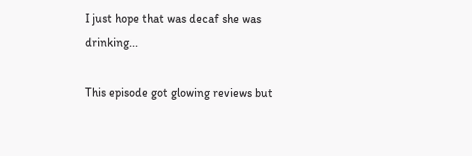I just hope that was decaf she was drinking...

This episode got glowing reviews but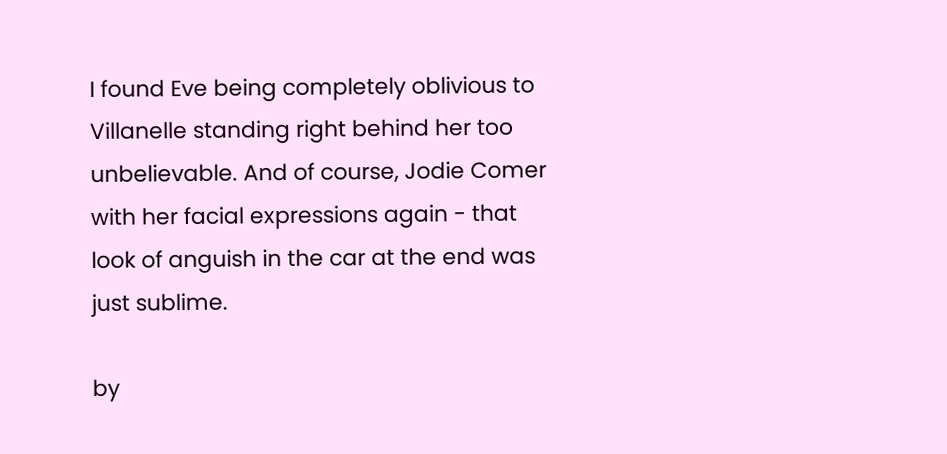I found Eve being completely oblivious to Villanelle standing right behind her too unbelievable. And of course, Jodie Comer with her facial expressions again - that look of anguish in the car at the end was just sublime.

by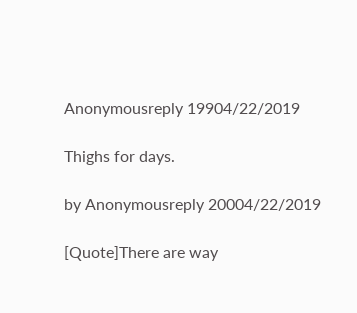Anonymousreply 19904/22/2019

Thighs for days.

by Anonymousreply 20004/22/2019

[Quote]There are way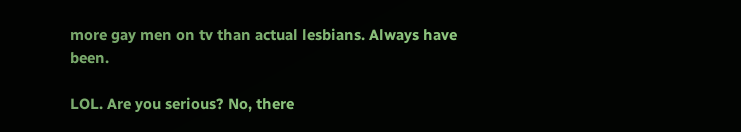more gay men on tv than actual lesbians. Always have been.

LOL. Are you serious? No, there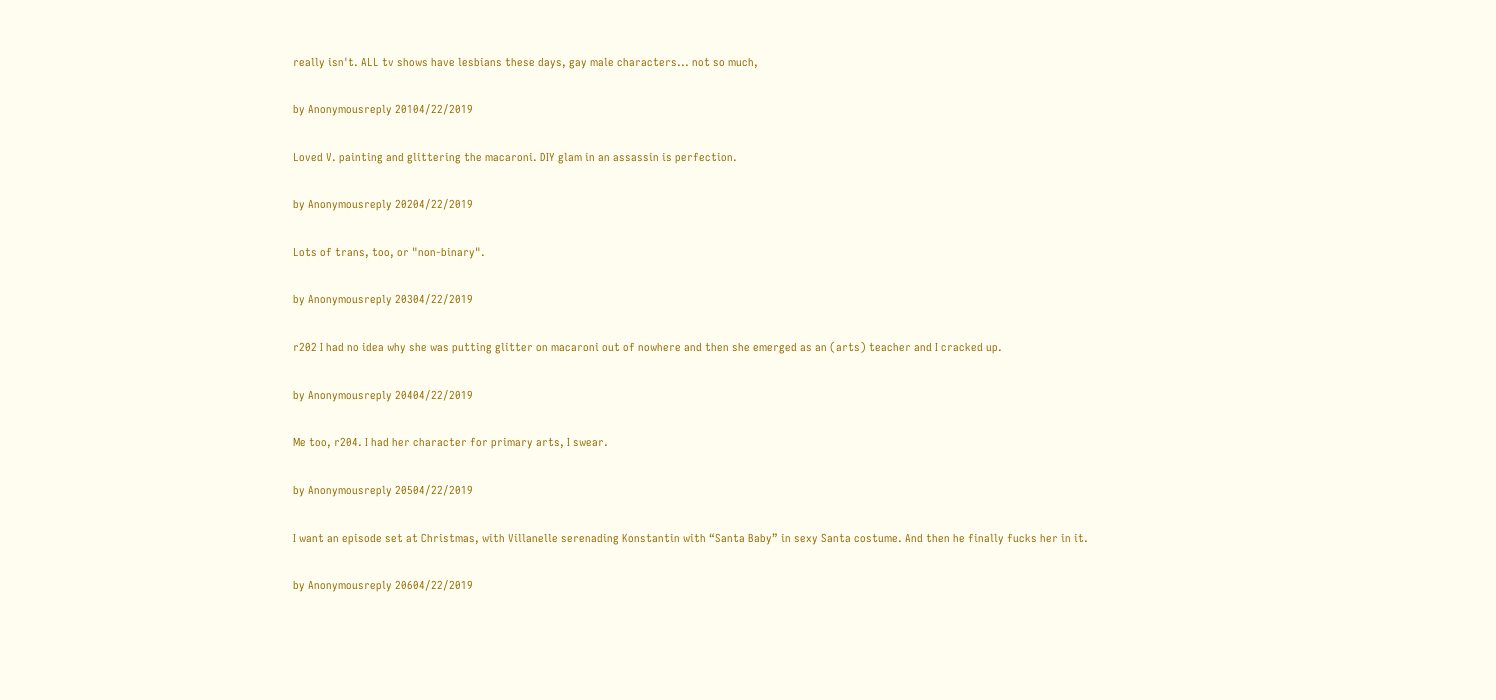really isn't. ALL tv shows have lesbians these days, gay male characters... not so much,

by Anonymousreply 20104/22/2019

Loved V. painting and glittering the macaroni. DIY glam in an assassin is perfection.

by Anonymousreply 20204/22/2019

Lots of trans, too, or "non-binary".

by Anonymousreply 20304/22/2019

r202 I had no idea why she was putting glitter on macaroni out of nowhere and then she emerged as an (arts) teacher and I cracked up.

by Anonymousreply 20404/22/2019

Me too, r204. I had her character for primary arts, I swear.

by Anonymousreply 20504/22/2019

I want an episode set at Christmas, with Villanelle serenading Konstantin with “Santa Baby” in sexy Santa costume. And then he finally fucks her in it.

by Anonymousreply 20604/22/2019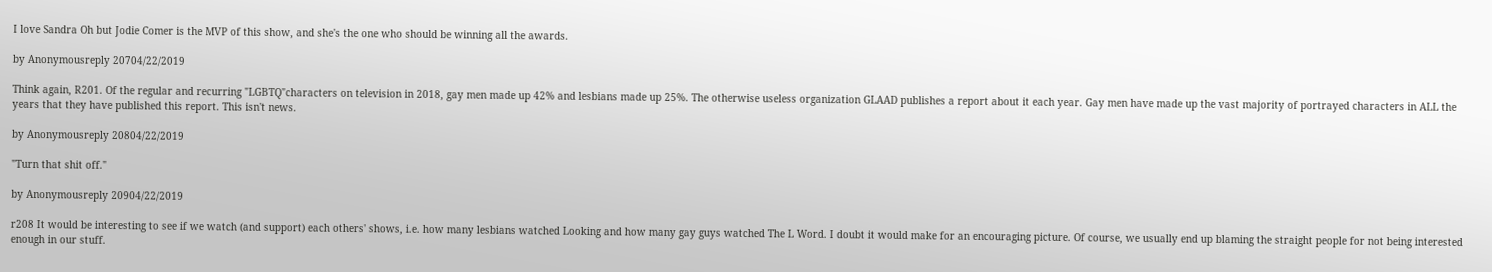I love Sandra Oh but Jodie Comer is the MVP of this show, and she's the one who should be winning all the awards.

by Anonymousreply 20704/22/2019

Think again, R201. Of the regular and recurring "LGBTQ"characters on television in 2018, gay men made up 42% and lesbians made up 25%. The otherwise useless organization GLAAD publishes a report about it each year. Gay men have made up the vast majority of portrayed characters in ALL the years that they have published this report. This isn't news.

by Anonymousreply 20804/22/2019

"Turn that shit off."

by Anonymousreply 20904/22/2019

r208 It would be interesting to see if we watch (and support) each others' shows, i.e. how many lesbians watched Looking and how many gay guys watched The L Word. I doubt it would make for an encouraging picture. Of course, we usually end up blaming the straight people for not being interested enough in our stuff.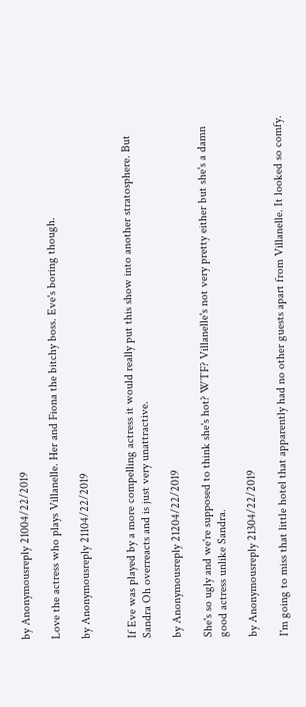by Anonymousreply 21004/22/2019

Love the actress who plays Villanelle. Her and Fiona the bitchy boss. Eve's boring though.

by Anonymousreply 21104/22/2019


If Eve was played by a more compelling actress it would really put this show into another stratosphere. But Sandra Oh overreacts and is just very unattractive.

by Anonymousreply 21204/22/2019

She's so ugly and we're supposed to think she's hot? WTF? Villanelle's not very pretty either but she's a damn good actress unlike Sandra.

by Anonymousreply 21304/22/2019

I'm going to miss that little hotel that apparently had no other guests apart from Villanelle. It looked so comfy.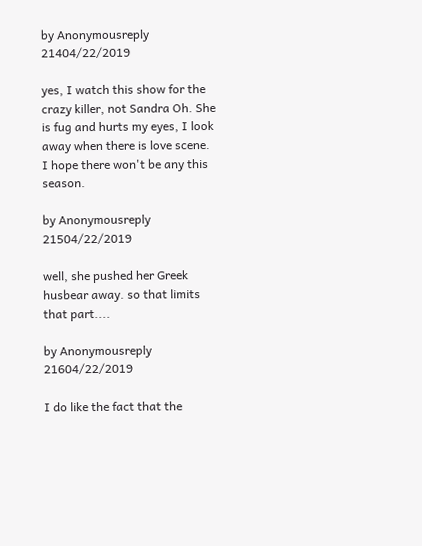by Anonymousreply 21404/22/2019

yes, I watch this show for the crazy killer, not Sandra Oh. She is fug and hurts my eyes, I look away when there is love scene. I hope there won't be any this season.

by Anonymousreply 21504/22/2019

well, she pushed her Greek husbear away. so that limits that part....

by Anonymousreply 21604/22/2019

I do like the fact that the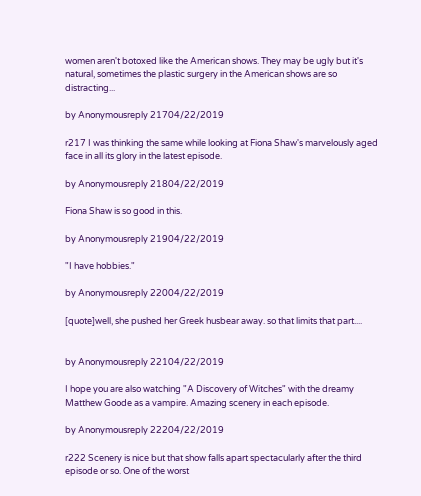women aren't botoxed like the American shows. They may be ugly but it's natural, sometimes the plastic surgery in the American shows are so distracting...

by Anonymousreply 21704/22/2019

r217 I was thinking the same while looking at Fiona Shaw's marvelously aged face in all its glory in the latest episode.

by Anonymousreply 21804/22/2019

Fiona Shaw is so good in this.

by Anonymousreply 21904/22/2019

"I have hobbies."

by Anonymousreply 22004/22/2019

[quote]well, she pushed her Greek husbear away. so that limits that part....


by Anonymousreply 22104/22/2019

I hope you are also watching "A Discovery of Witches" with the dreamy Matthew Goode as a vampire. Amazing scenery in each episode.

by Anonymousreply 22204/22/2019

r222 Scenery is nice but that show falls apart spectacularly after the third episode or so. One of the worst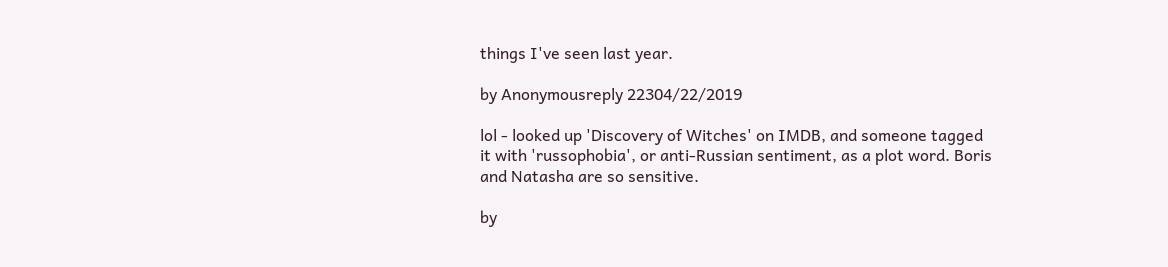things I've seen last year.

by Anonymousreply 22304/22/2019

lol - looked up 'Discovery of Witches' on IMDB, and someone tagged it with 'russophobia', or anti-Russian sentiment, as a plot word. Boris and Natasha are so sensitive.

by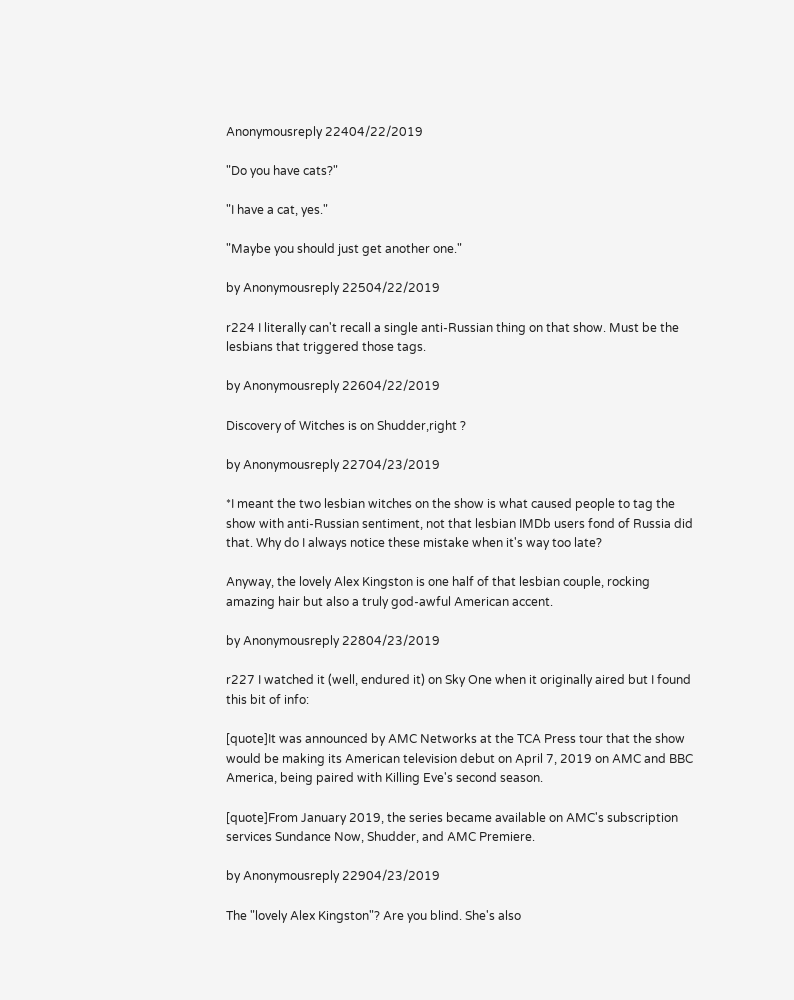Anonymousreply 22404/22/2019

"Do you have cats?"

"I have a cat, yes."

"Maybe you should just get another one."

by Anonymousreply 22504/22/2019

r224 I literally can't recall a single anti-Russian thing on that show. Must be the lesbians that triggered those tags.

by Anonymousreply 22604/22/2019

Discovery of Witches is on Shudder,right ?

by Anonymousreply 22704/23/2019

*I meant the two lesbian witches on the show is what caused people to tag the show with anti-Russian sentiment, not that lesbian IMDb users fond of Russia did that. Why do I always notice these mistake when it's way too late?

Anyway, the lovely Alex Kingston is one half of that lesbian couple, rocking amazing hair but also a truly god-awful American accent.

by Anonymousreply 22804/23/2019

r227 I watched it (well, endured it) on Sky One when it originally aired but I found this bit of info:

[quote]It was announced by AMC Networks at the TCA Press tour that the show would be making its American television debut on April 7, 2019 on AMC and BBC America, being paired with Killing Eve's second season.

[quote]From January 2019, the series became available on AMC's subscription services Sundance Now, Shudder, and AMC Premiere.

by Anonymousreply 22904/23/2019

The "lovely Alex Kingston"? Are you blind. She's also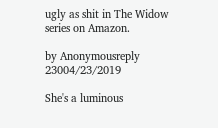ugly as shit in The Widow series on Amazon.

by Anonymousreply 23004/23/2019

She's a luminous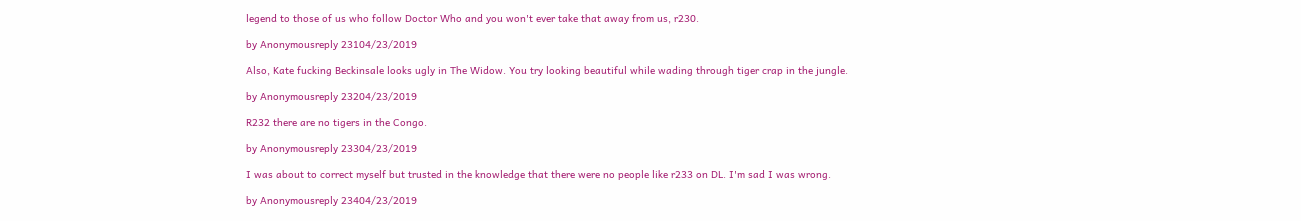legend to those of us who follow Doctor Who and you won't ever take that away from us, r230.

by Anonymousreply 23104/23/2019

Also, Kate fucking Beckinsale looks ugly in The Widow. You try looking beautiful while wading through tiger crap in the jungle.

by Anonymousreply 23204/23/2019

R232 there are no tigers in the Congo.

by Anonymousreply 23304/23/2019

I was about to correct myself but trusted in the knowledge that there were no people like r233 on DL. I'm sad I was wrong.

by Anonymousreply 23404/23/2019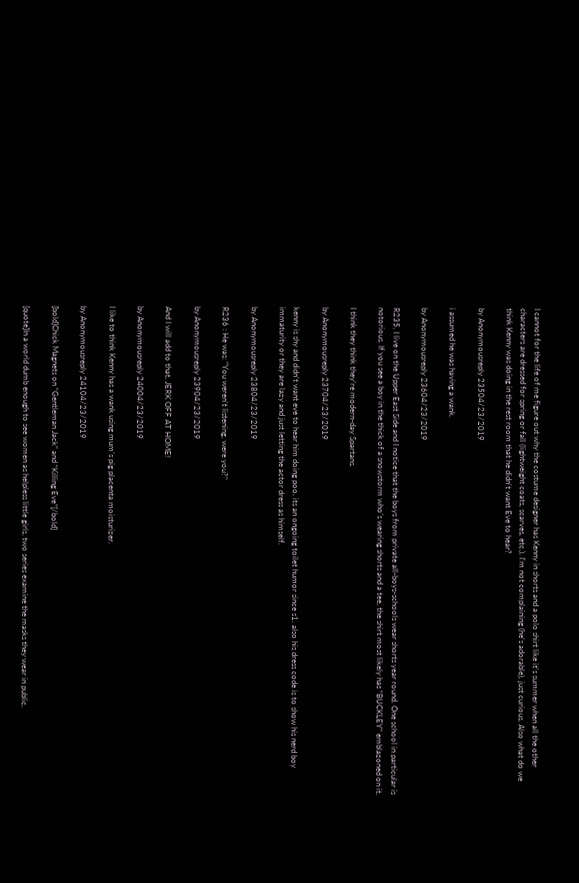I cannot for the life of me figure out why the costume designer has Kenny in shorts and a polo shirt like it's summer when all the other characters are dressed for spring or fall (lightweight coats, scarves, etc.). I'm not complaining (he's adorable), just curious. Also what do we think Kenny was doing in the rest room that he didn't want Eve to hear?

by Anonymousreply 23504/23/2019

i assumed he was having a wank.

by Anonymousreply 23604/23/2019

R235, I live on the Upper East Side and I notice that the boys from private all-boys-schools wear shorts year round. One school in particular is notorious. If you see a boy in the thick of a snowstorm who’s wearing shorts and a tee, the shirt most likely has “BUCKLEY” emblazoned on it.

I think they think they’re modern-day Spartans.

by Anonymousreply 23704/23/2019

kenny is shy and didn't want eve to hear him doing poo. its an ongoing toilet humor since s1. also his dress code is to show his nerd boy immaturity or they are lazy and just letting the actor dress as himself.

by Anonymousreply 23804/23/2019

R236 : He was: "You weren't listening, were you?"

by Anonymousreply 23904/23/2019

And I will add to that. JERK OFF AT HOME!

by Anonymousreply 24004/23/2019

I like to think Kenny has a wank using mum’s pig placenta moisturizer.

by Anonymousreply 24104/23/2019

[bold]Chick Magnets on “Gentleman Jack” and “Killing Eve”[/bold]

[quote]In a world dumb enough to see women as helpless little girls, two series examine the masks they wear in public.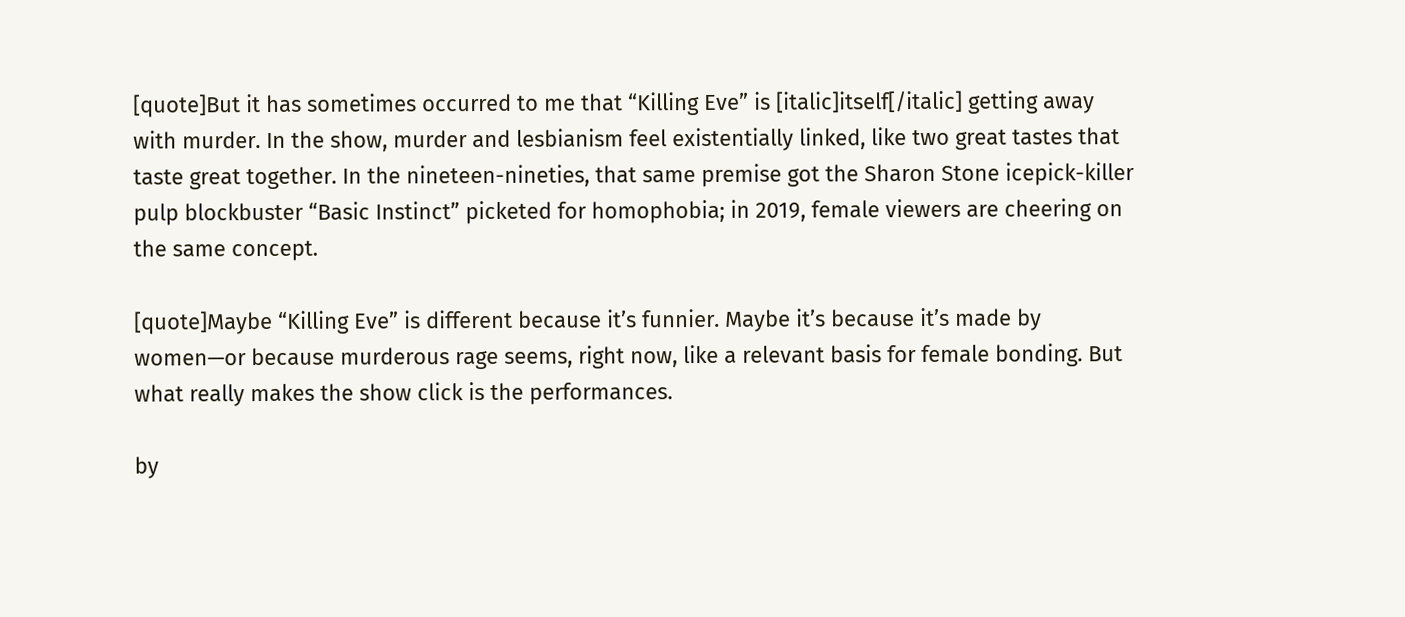[quote]But it has sometimes occurred to me that “Killing Eve” is [italic]itself[/italic] getting away with murder. In the show, murder and lesbianism feel existentially linked, like two great tastes that taste great together. In the nineteen-nineties, that same premise got the Sharon Stone icepick-killer pulp blockbuster “Basic Instinct” picketed for homophobia; in 2019, female viewers are cheering on the same concept.

[quote]Maybe “Killing Eve” is different because it’s funnier. Maybe it’s because it’s made by women—or because murderous rage seems, right now, like a relevant basis for female bonding. But what really makes the show click is the performances.

by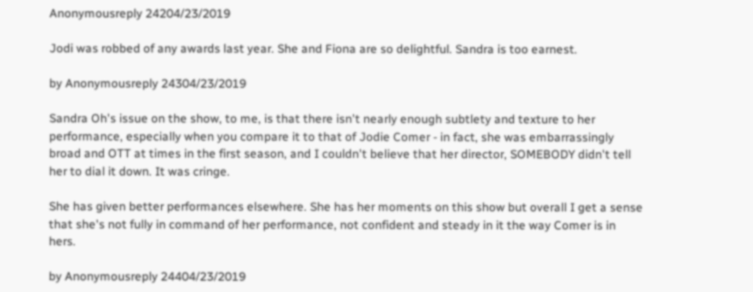Anonymousreply 24204/23/2019

Jodi was robbed of any awards last year. She and Fiona are so delightful. Sandra is too earnest.

by Anonymousreply 24304/23/2019

Sandra Oh's issue on the show, to me, is that there isn't nearly enough subtlety and texture to her performance, especially when you compare it to that of Jodie Comer - in fact, she was embarrassingly broad and OTT at times in the first season, and I couldn't believe that her director, SOMEBODY didn't tell her to dial it down. It was cringe.

She has given better performances elsewhere. She has her moments on this show but overall I get a sense that she's not fully in command of her performance, not confident and steady in it the way Comer is in hers.

by Anonymousreply 24404/23/2019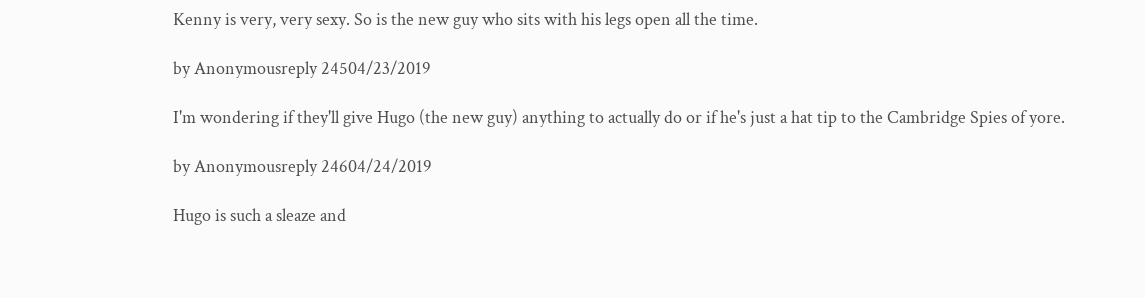Kenny is very, very sexy. So is the new guy who sits with his legs open all the time.

by Anonymousreply 24504/23/2019

I'm wondering if they'll give Hugo (the new guy) anything to actually do or if he's just a hat tip to the Cambridge Spies of yore.

by Anonymousreply 24604/24/2019

Hugo is such a sleaze and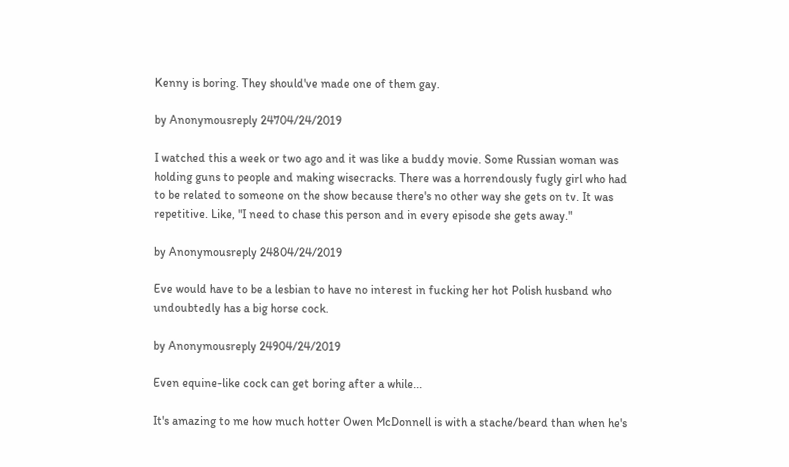Kenny is boring. They should've made one of them gay.

by Anonymousreply 24704/24/2019

I watched this a week or two ago and it was like a buddy movie. Some Russian woman was holding guns to people and making wisecracks. There was a horrendously fugly girl who had to be related to someone on the show because there's no other way she gets on tv. It was repetitive. Like, "I need to chase this person and in every episode she gets away."

by Anonymousreply 24804/24/2019

Eve would have to be a lesbian to have no interest in fucking her hot Polish husband who undoubtedly has a big horse cock.

by Anonymousreply 24904/24/2019

Even equine-like cock can get boring after a while...

It's amazing to me how much hotter Owen McDonnell is with a stache/beard than when he's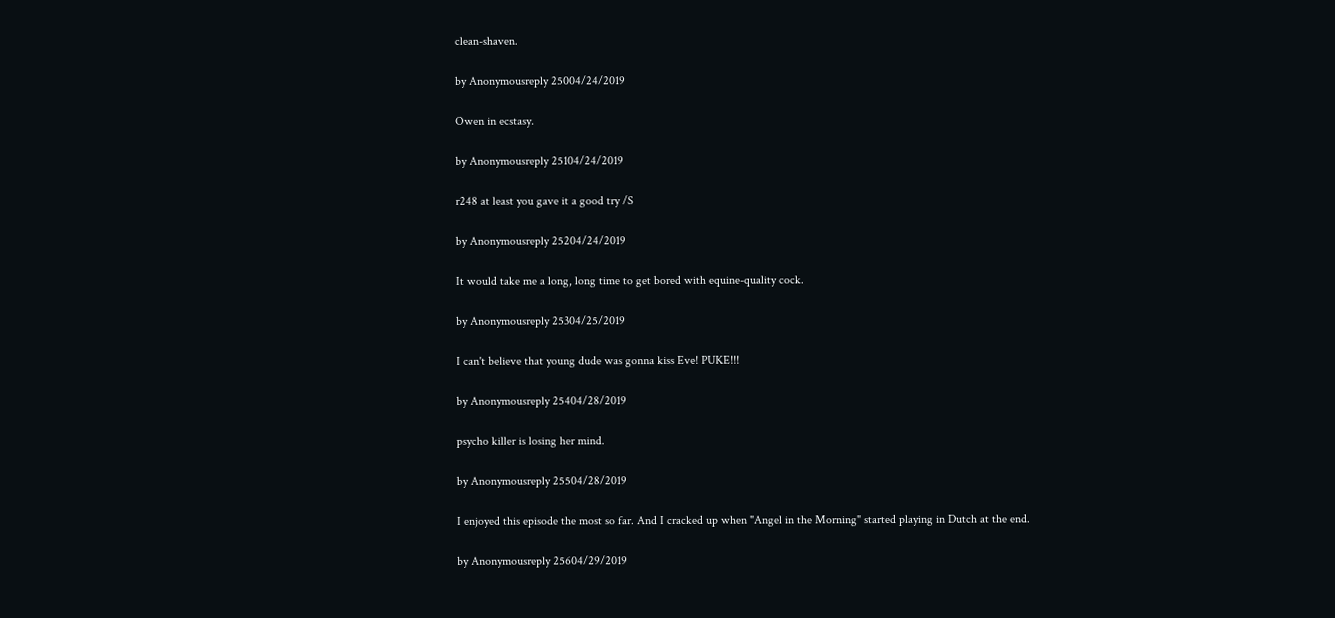clean-shaven.

by Anonymousreply 25004/24/2019

Owen in ecstasy.

by Anonymousreply 25104/24/2019

r248 at least you gave it a good try /S

by Anonymousreply 25204/24/2019

It would take me a long, long time to get bored with equine-quality cock.

by Anonymousreply 25304/25/2019

I can't believe that young dude was gonna kiss Eve! PUKE!!!

by Anonymousreply 25404/28/2019

psycho killer is losing her mind.

by Anonymousreply 25504/28/2019

I enjoyed this episode the most so far. And I cracked up when "Angel in the Morning" started playing in Dutch at the end.

by Anonymousreply 25604/29/2019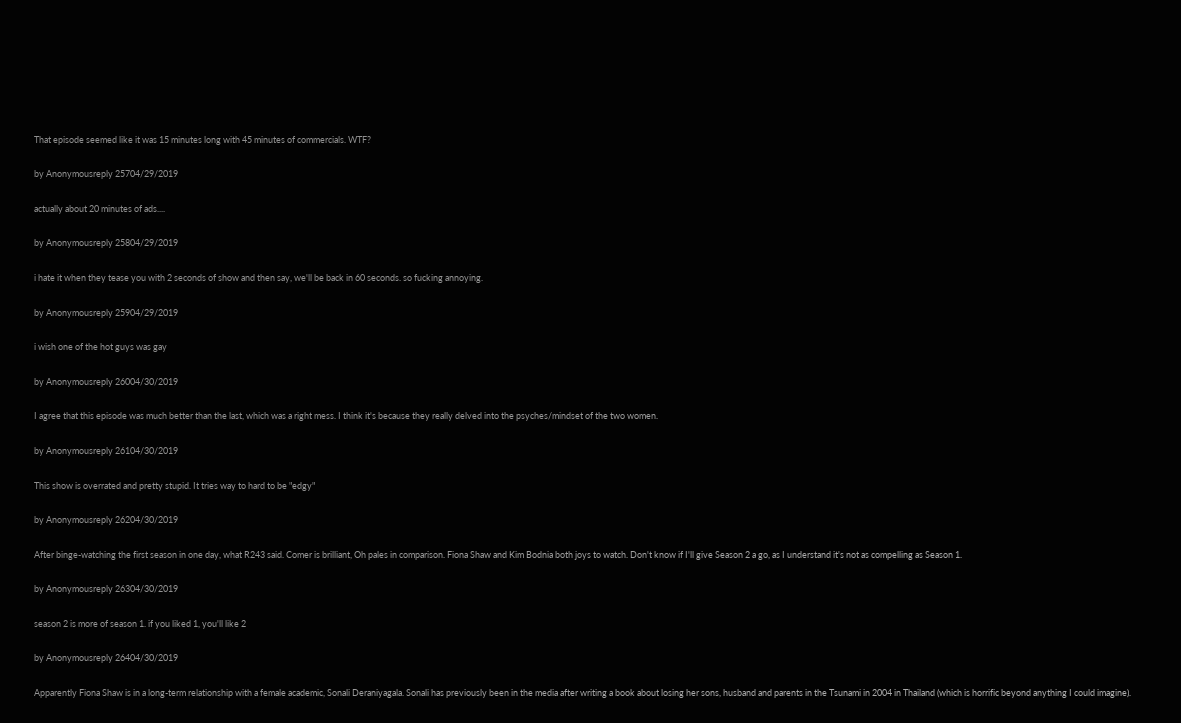That episode seemed like it was 15 minutes long with 45 minutes of commercials. WTF?

by Anonymousreply 25704/29/2019

actually about 20 minutes of ads....

by Anonymousreply 25804/29/2019

i hate it when they tease you with 2 seconds of show and then say, we'll be back in 60 seconds. so fucking annoying.

by Anonymousreply 25904/29/2019

i wish one of the hot guys was gay

by Anonymousreply 26004/30/2019

I agree that this episode was much better than the last, which was a right mess. I think it's because they really delved into the psyches/mindset of the two women.

by Anonymousreply 26104/30/2019

This show is overrated and pretty stupid. It tries way to hard to be "edgy"

by Anonymousreply 26204/30/2019

After binge-watching the first season in one day, what R243 said. Comer is brilliant, Oh pales in comparison. Fiona Shaw and Kim Bodnia both joys to watch. Don't know if I'll give Season 2 a go, as I understand it's not as compelling as Season 1.

by Anonymousreply 26304/30/2019

season 2 is more of season 1. if you liked 1, you'll like 2

by Anonymousreply 26404/30/2019

Apparently Fiona Shaw is in a long-term relationship with a female academic, Sonali Deraniyagala. Sonali has previously been in the media after writing a book about losing her sons, husband and parents in the Tsunami in 2004 in Thailand (which is horrific beyond anything I could imagine).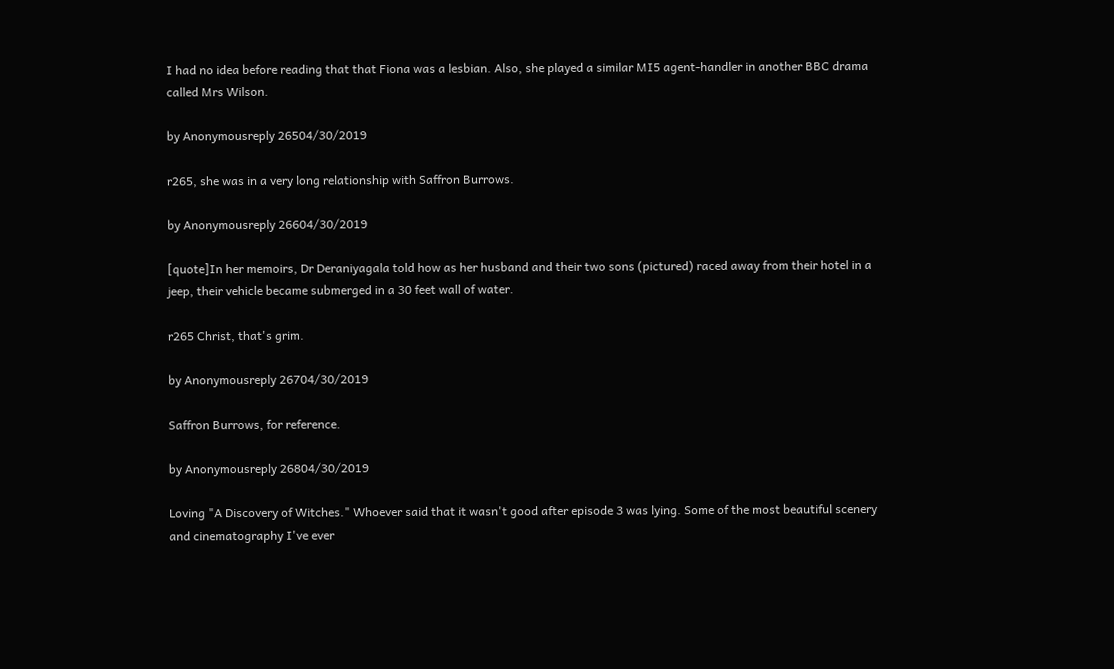I had no idea before reading that that Fiona was a lesbian. Also, she played a similar MI5 agent-handler in another BBC drama called Mrs Wilson.

by Anonymousreply 26504/30/2019

r265, she was in a very long relationship with Saffron Burrows.

by Anonymousreply 26604/30/2019

[quote]In her memoirs, Dr Deraniyagala told how as her husband and their two sons (pictured) raced away from their hotel in a jeep, their vehicle became submerged in a 30 feet wall of water.

r265 Christ, that's grim.

by Anonymousreply 26704/30/2019

Saffron Burrows, for reference.

by Anonymousreply 26804/30/2019

Loving "A Discovery of Witches." Whoever said that it wasn't good after episode 3 was lying. Some of the most beautiful scenery and cinematography I've ever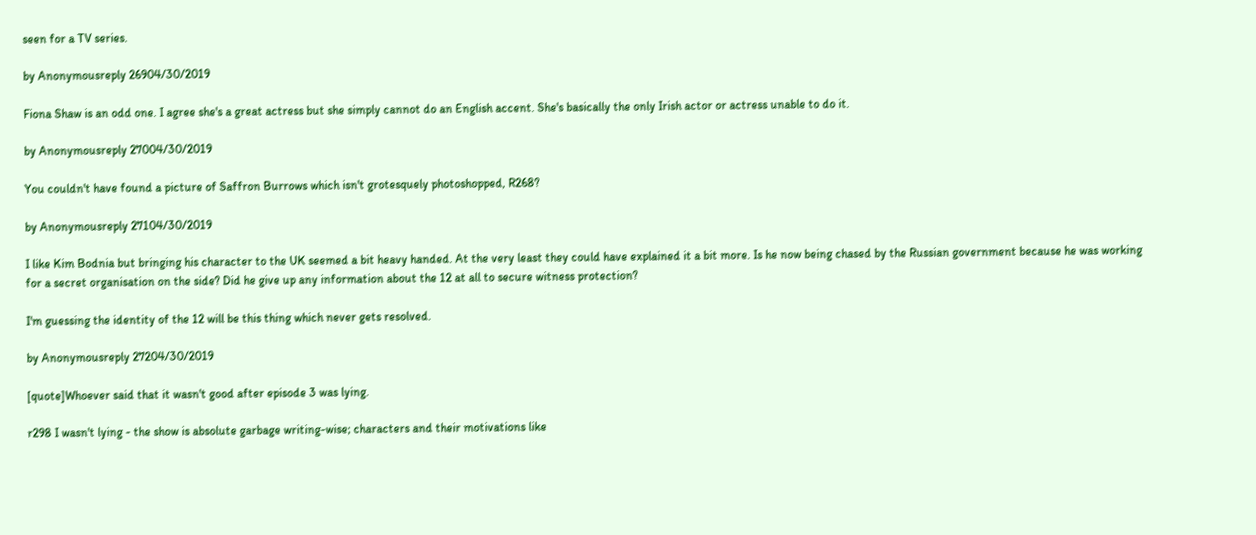seen for a TV series.

by Anonymousreply 26904/30/2019

Fiona Shaw is an odd one. I agree she's a great actress but she simply cannot do an English accent. She's basically the only Irish actor or actress unable to do it.

by Anonymousreply 27004/30/2019

You couldn't have found a picture of Saffron Burrows which isn't grotesquely photoshopped, R268?

by Anonymousreply 27104/30/2019

I like Kim Bodnia but bringing his character to the UK seemed a bit heavy handed. At the very least they could have explained it a bit more. Is he now being chased by the Russian government because he was working for a secret organisation on the side? Did he give up any information about the 12 at all to secure witness protection?

I'm guessing the identity of the 12 will be this thing which never gets resolved.

by Anonymousreply 27204/30/2019

[quote]Whoever said that it wasn't good after episode 3 was lying.

r298 I wasn't lying - the show is absolute garbage writing-wise; characters and their motivations like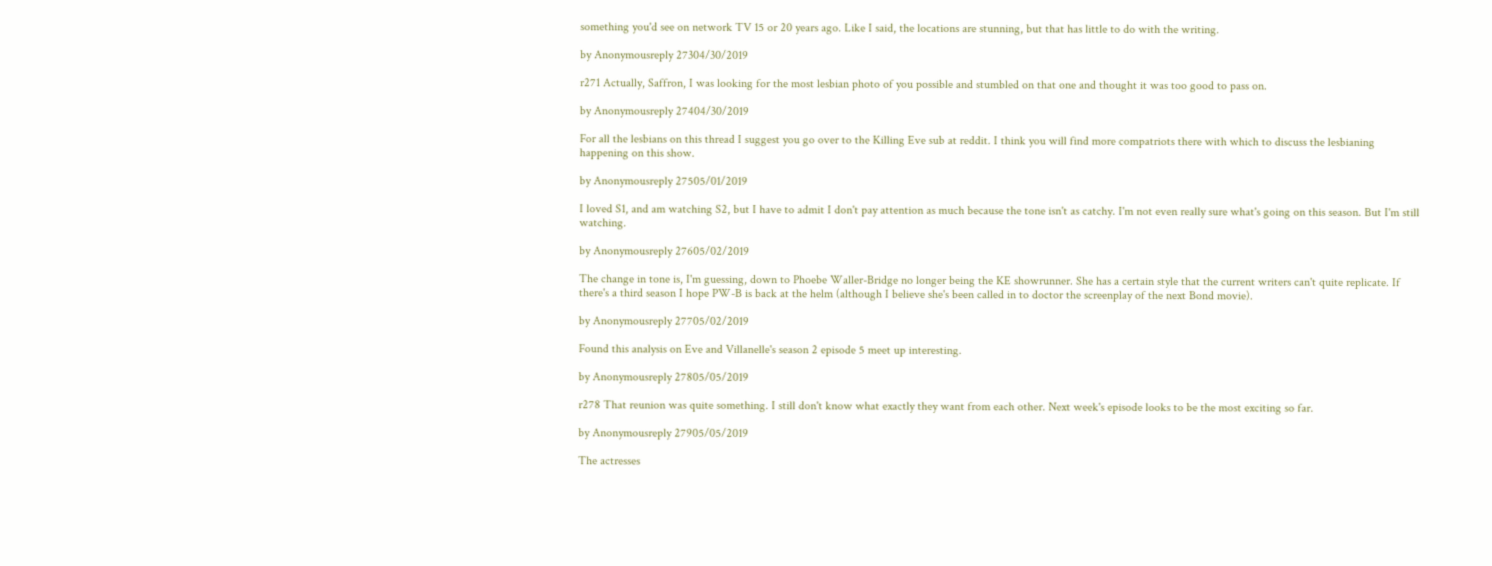something you'd see on network TV 15 or 20 years ago. Like I said, the locations are stunning, but that has little to do with the writing.

by Anonymousreply 27304/30/2019

r271 Actually, Saffron, I was looking for the most lesbian photo of you possible and stumbled on that one and thought it was too good to pass on.

by Anonymousreply 27404/30/2019

For all the lesbians on this thread I suggest you go over to the Killing Eve sub at reddit. I think you will find more compatriots there with which to discuss the lesbianing happening on this show.

by Anonymousreply 27505/01/2019

I loved S1, and am watching S2, but I have to admit I don't pay attention as much because the tone isn't as catchy. I'm not even really sure what's going on this season. But I'm still watching.

by Anonymousreply 27605/02/2019

The change in tone is, I'm guessing, down to Phoebe Waller-Bridge no longer being the KE showrunner. She has a certain style that the current writers can't quite replicate. If there's a third season I hope PW-B is back at the helm (although I believe she's been called in to doctor the screenplay of the next Bond movie).

by Anonymousreply 27705/02/2019

Found this analysis on Eve and Villanelle's season 2 episode 5 meet up interesting.

by Anonymousreply 27805/05/2019

r278 That reunion was quite something. I still don't know what exactly they want from each other. Next week's episode looks to be the most exciting so far.

by Anonymousreply 27905/05/2019

The actresses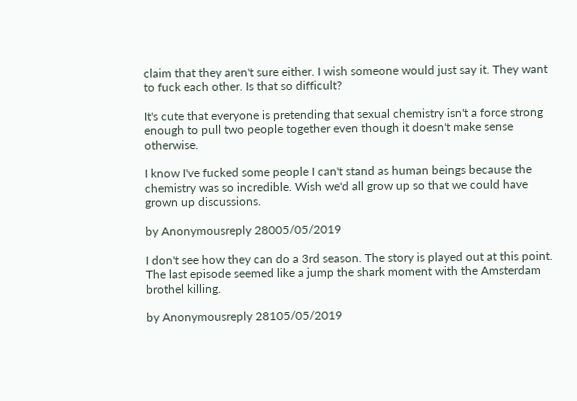claim that they aren't sure either. I wish someone would just say it. They want to fuck each other. Is that so difficult?

It's cute that everyone is pretending that sexual chemistry isn't a force strong enough to pull two people together even though it doesn't make sense otherwise.

I know I've fucked some people I can't stand as human beings because the chemistry was so incredible. Wish we'd all grow up so that we could have grown up discussions.

by Anonymousreply 28005/05/2019

I don't see how they can do a 3rd season. The story is played out at this point. The last episode seemed like a jump the shark moment with the Amsterdam brothel killing.

by Anonymousreply 28105/05/2019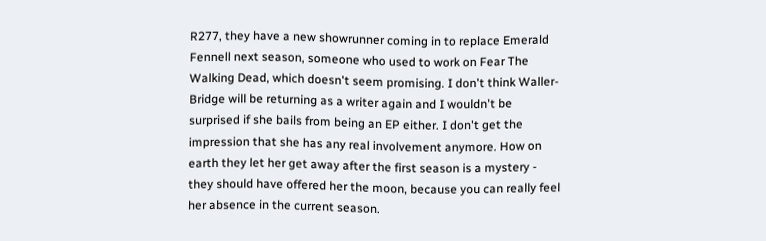R277, they have a new showrunner coming in to replace Emerald Fennell next season, someone who used to work on Fear The Walking Dead, which doesn't seem promising. I don't think Waller-Bridge will be returning as a writer again and I wouldn't be surprised if she bails from being an EP either. I don't get the impression that she has any real involvement anymore. How on earth they let her get away after the first season is a mystery - they should have offered her the moon, because you can really feel her absence in the current season.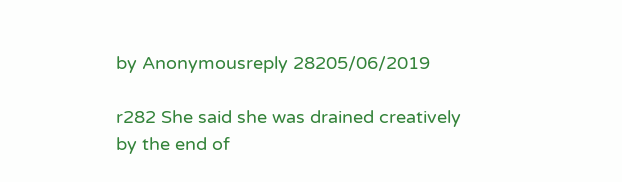by Anonymousreply 28205/06/2019

r282 She said she was drained creatively by the end of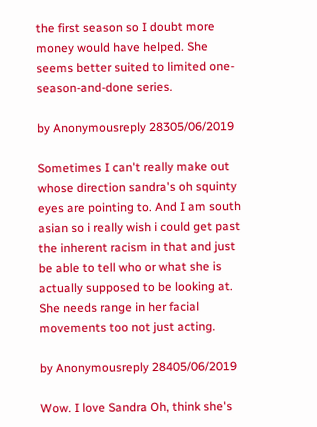the first season so I doubt more money would have helped. She seems better suited to limited one-season-and-done series.

by Anonymousreply 28305/06/2019

Sometimes I can't really make out whose direction sandra's oh squinty eyes are pointing to. And I am south asian so i really wish i could get past the inherent racism in that and just be able to tell who or what she is actually supposed to be looking at. She needs range in her facial movements too not just acting.

by Anonymousreply 28405/06/2019

Wow. I love Sandra Oh, think she's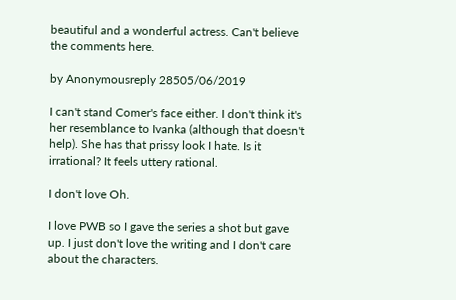beautiful and a wonderful actress. Can't believe the comments here.

by Anonymousreply 28505/06/2019

I can't stand Comer's face either. I don't think it's her resemblance to Ivanka (although that doesn't help). She has that prissy look I hate. Is it irrational? It feels uttery rational.

I don't love Oh.

I love PWB so I gave the series a shot but gave up. I just don't love the writing and I don't care about the characters.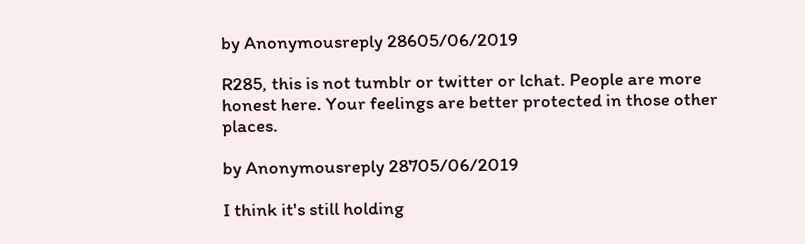by Anonymousreply 28605/06/2019

R285, this is not tumblr or twitter or lchat. People are more honest here. Your feelings are better protected in those other places.

by Anonymousreply 28705/06/2019

I think it's still holding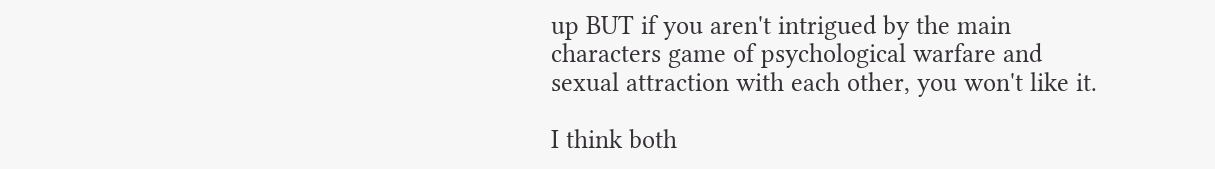up BUT if you aren't intrigued by the main characters game of psychological warfare and sexual attraction with each other, you won't like it.

I think both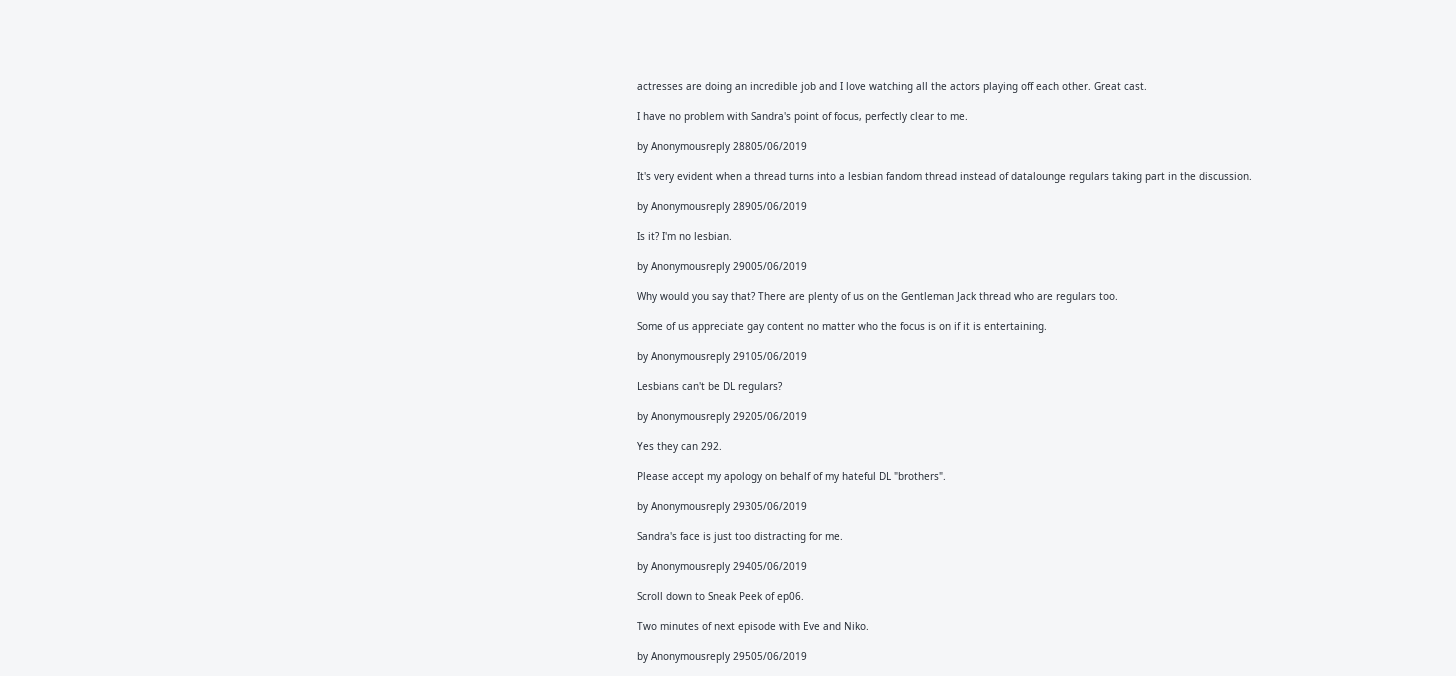actresses are doing an incredible job and I love watching all the actors playing off each other. Great cast.

I have no problem with Sandra's point of focus, perfectly clear to me.

by Anonymousreply 28805/06/2019

It's very evident when a thread turns into a lesbian fandom thread instead of datalounge regulars taking part in the discussion.

by Anonymousreply 28905/06/2019

Is it? I'm no lesbian.

by Anonymousreply 29005/06/2019

Why would you say that? There are plenty of us on the Gentleman Jack thread who are regulars too.

Some of us appreciate gay content no matter who the focus is on if it is entertaining.

by Anonymousreply 29105/06/2019

Lesbians can't be DL regulars?

by Anonymousreply 29205/06/2019

Yes they can 292.

Please accept my apology on behalf of my hateful DL "brothers".

by Anonymousreply 29305/06/2019

Sandra's face is just too distracting for me.

by Anonymousreply 29405/06/2019

Scroll down to Sneak Peek of ep06.

Two minutes of next episode with Eve and Niko.

by Anonymousreply 29505/06/2019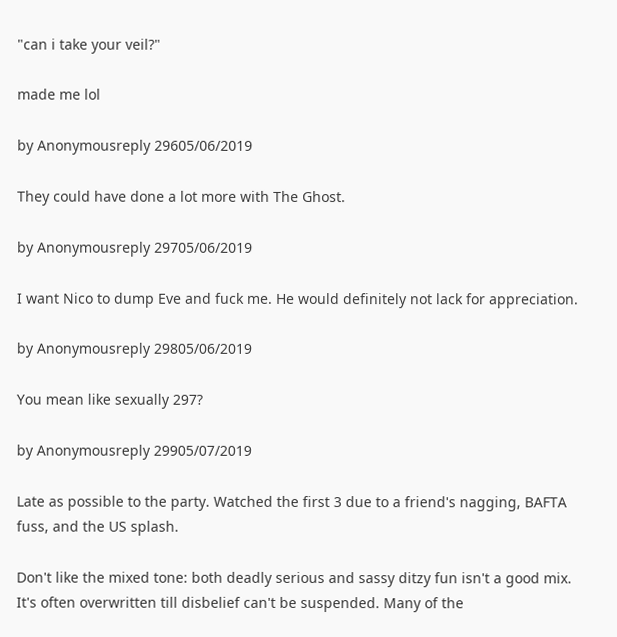"can i take your veil?"

made me lol

by Anonymousreply 29605/06/2019

They could have done a lot more with The Ghost.

by Anonymousreply 29705/06/2019

I want Nico to dump Eve and fuck me. He would definitely not lack for appreciation.

by Anonymousreply 29805/06/2019

You mean like sexually 297?

by Anonymousreply 29905/07/2019

Late as possible to the party. Watched the first 3 due to a friend's nagging, BAFTA fuss, and the US splash.

Don't like the mixed tone: both deadly serious and sassy ditzy fun isn't a good mix. It's often overwritten till disbelief can't be suspended. Many of the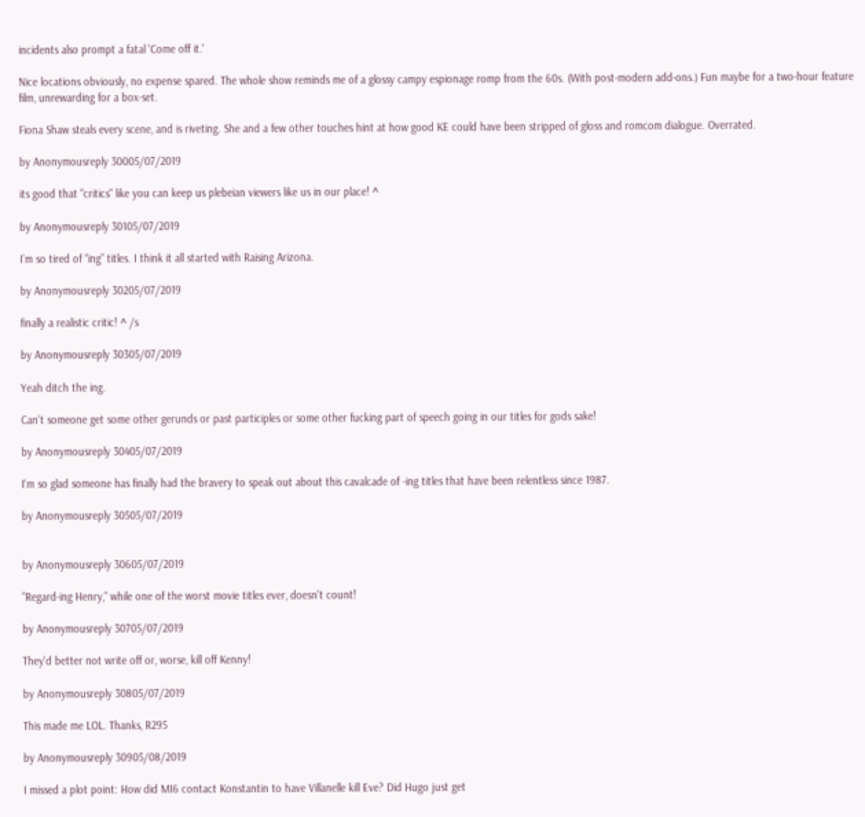incidents also prompt a fatal 'Come off it.'

Nice locations obviously, no expense spared. The whole show reminds me of a glossy campy espionage romp from the 60s. (With post-modern add-ons.) Fun maybe for a two-hour feature film, unrewarding for a box-set.

Fiona Shaw steals every scene, and is riveting. She and a few other touches hint at how good KE could have been stripped of gloss and romcom dialogue. Overrated.

by Anonymousreply 30005/07/2019

its good that "critics" like you can keep us plebeian viewers like us in our place! ^

by Anonymousreply 30105/07/2019

I’m so tired of “ing” titles. I think it all started with Raising Arizona.

by Anonymousreply 30205/07/2019

finally a realistic critic! ^ /s

by Anonymousreply 30305/07/2019

Yeah ditch the ing.

Can't someone get some other gerunds or past participles or some other fucking part of speech going in our titles for gods sake!

by Anonymousreply 30405/07/2019

I'm so glad someone has finally had the bravery to speak out about this cavalcade of -ing titles that have been relentless since 1987.

by Anonymousreply 30505/07/2019


by Anonymousreply 30605/07/2019

"Regard-ing Henry," while one of the worst movie titles ever, doesn't count!

by Anonymousreply 30705/07/2019

They'd better not write off or, worse, kill off Kenny!

by Anonymousreply 30805/07/2019

This made me LOL. Thanks, R295

by Anonymousreply 30905/08/2019

I missed a plot point: How did MI6 contact Konstantin to have Villanelle kill Eve? Did Hugo just get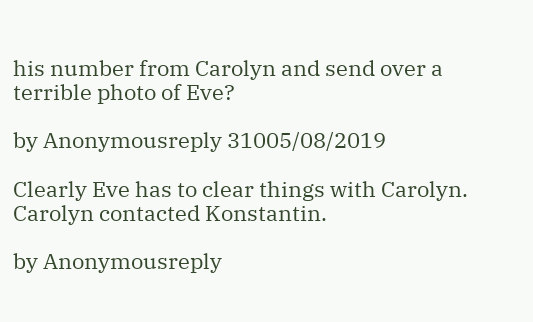his number from Carolyn and send over a terrible photo of Eve?

by Anonymousreply 31005/08/2019

Clearly Eve has to clear things with Carolyn. Carolyn contacted Konstantin.

by Anonymousreply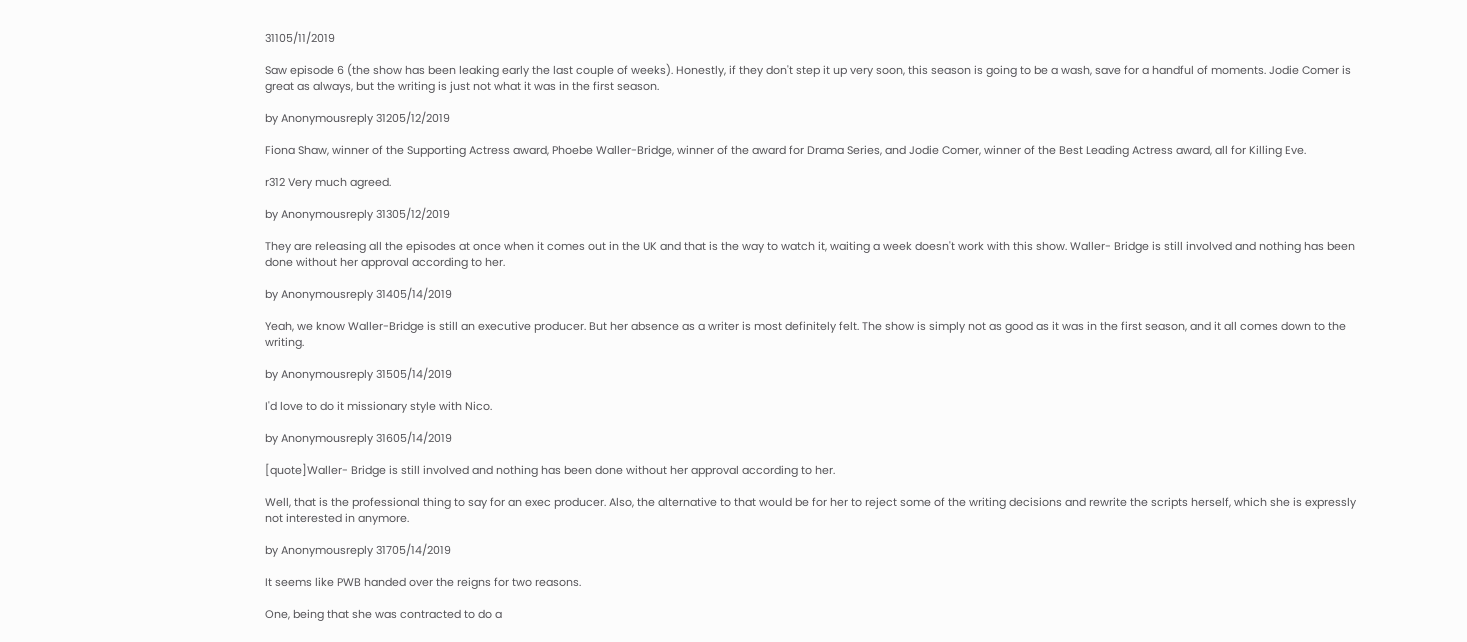31105/11/2019

Saw episode 6 (the show has been leaking early the last couple of weeks). Honestly, if they don't step it up very soon, this season is going to be a wash, save for a handful of moments. Jodie Comer is great as always, but the writing is just not what it was in the first season.

by Anonymousreply 31205/12/2019

Fiona Shaw, winner of the Supporting Actress award, Phoebe Waller-Bridge, winner of the award for Drama Series, and Jodie Comer, winner of the Best Leading Actress award, all for Killing Eve.

r312 Very much agreed.

by Anonymousreply 31305/12/2019

They are releasing all the episodes at once when it comes out in the UK and that is the way to watch it, waiting a week doesn't work with this show. Waller- Bridge is still involved and nothing has been done without her approval according to her.

by Anonymousreply 31405/14/2019

Yeah, we know Waller-Bridge is still an executive producer. But her absence as a writer is most definitely felt. The show is simply not as good as it was in the first season, and it all comes down to the writing.

by Anonymousreply 31505/14/2019

I'd love to do it missionary style with Nico.

by Anonymousreply 31605/14/2019

[quote]Waller- Bridge is still involved and nothing has been done without her approval according to her.

Well, that is the professional thing to say for an exec producer. Also, the alternative to that would be for her to reject some of the writing decisions and rewrite the scripts herself, which she is expressly not interested in anymore.

by Anonymousreply 31705/14/2019

It seems like PWB handed over the reigns for two reasons.

One, being that she was contracted to do a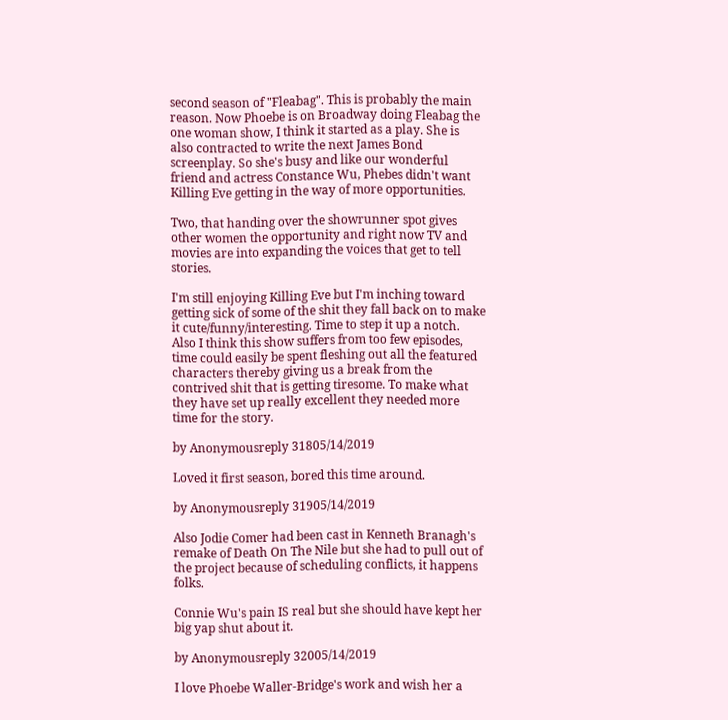second season of "Fleabag". This is probably the main reason. Now Phoebe is on Broadway doing Fleabag the one woman show, I think it started as a play. She is also contracted to write the next James Bond screenplay. So she's busy and like our wonderful friend and actress Constance Wu, Phebes didn't want Killing Eve getting in the way of more opportunities.

Two, that handing over the showrunner spot gives other women the opportunity and right now TV and movies are into expanding the voices that get to tell stories.

I'm still enjoying Killing Eve but I'm inching toward getting sick of some of the shit they fall back on to make it cute/funny/interesting. Time to step it up a notch. Also I think this show suffers from too few episodes, time could easily be spent fleshing out all the featured characters thereby giving us a break from the contrived shit that is getting tiresome. To make what they have set up really excellent they needed more time for the story.

by Anonymousreply 31805/14/2019

Loved it first season, bored this time around.

by Anonymousreply 31905/14/2019

Also Jodie Comer had been cast in Kenneth Branagh's remake of Death On The Nile but she had to pull out of the project because of scheduling conflicts, it happens folks.

Connie Wu's pain IS real but she should have kept her big yap shut about it.

by Anonymousreply 32005/14/2019

I love Phoebe Waller-Bridge's work and wish her a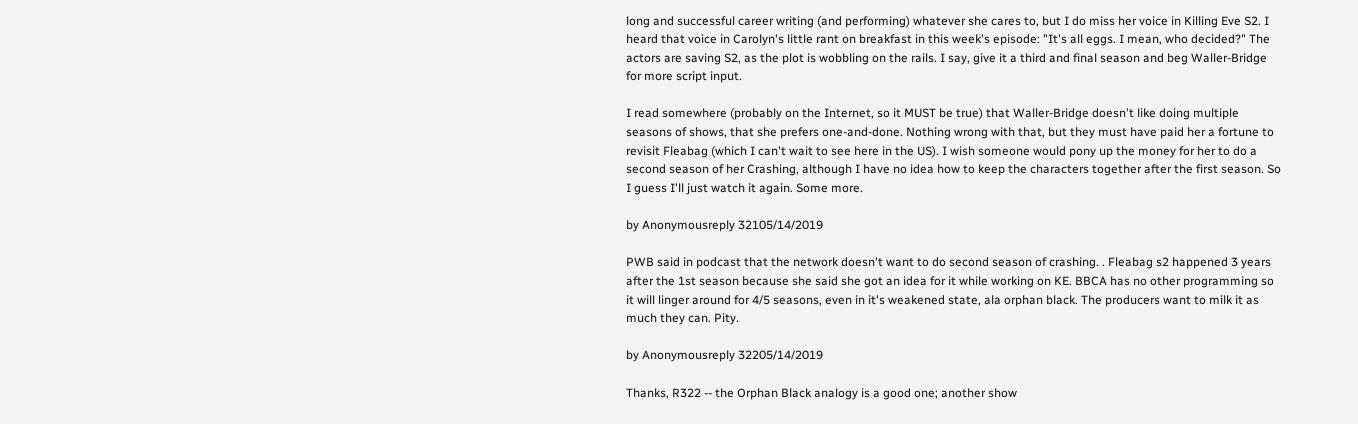long and successful career writing (and performing) whatever she cares to, but I do miss her voice in Killing Eve S2. I heard that voice in Carolyn's little rant on breakfast in this week's episode: "It's all eggs. I mean, who decided?" The actors are saving S2, as the plot is wobbling on the rails. I say, give it a third and final season and beg Waller-Bridge for more script input.

I read somewhere (probably on the Internet, so it MUST be true) that Waller-Bridge doesn't like doing multiple seasons of shows, that she prefers one-and-done. Nothing wrong with that, but they must have paid her a fortune to revisit Fleabag (which I can't wait to see here in the US). I wish someone would pony up the money for her to do a second season of her Crashing, although I have no idea how to keep the characters together after the first season. So I guess I'll just watch it again. Some more.

by Anonymousreply 32105/14/2019

PWB said in podcast that the network doesn't want to do second season of crashing. . Fleabag s2 happened 3 years after the 1st season because she said she got an idea for it while working on KE. BBCA has no other programming so it will linger around for 4/5 seasons, even in it's weakened state, ala orphan black. The producers want to milk it as much they can. Pity.

by Anonymousreply 32205/14/2019

Thanks, R322 -- the Orphan Black analogy is a good one; another show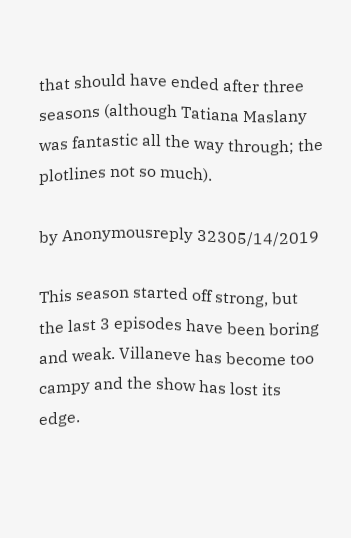that should have ended after three seasons (although Tatiana Maslany was fantastic all the way through; the plotlines not so much).

by Anonymousreply 32305/14/2019

This season started off strong, but the last 3 episodes have been boring and weak. Villaneve has become too campy and the show has lost its edge.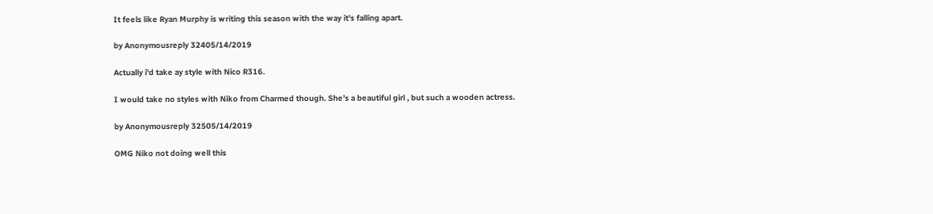It feels like Ryan Murphy is writing this season with the way it's falling apart.

by Anonymousreply 32405/14/2019

Actually i'd take ay style with Nico R316.

I would take no styles with Niko from Charmed though. She's a beautiful girl , but such a wooden actress.

by Anonymousreply 32505/14/2019

OMG Niko not doing well this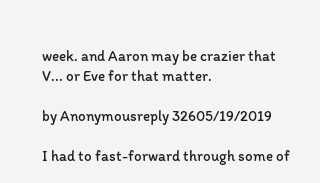week. and Aaron may be crazier that V... or Eve for that matter.

by Anonymousreply 32605/19/2019

I had to fast-forward through some of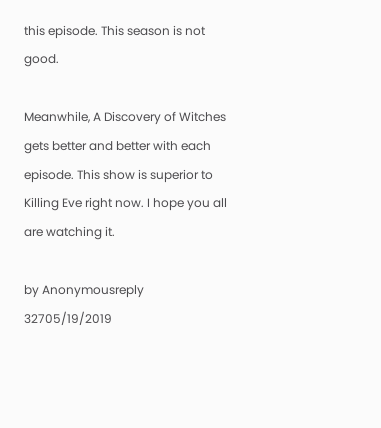this episode. This season is not good.

Meanwhile, A Discovery of Witches gets better and better with each episode. This show is superior to Killing Eve right now. I hope you all are watching it.

by Anonymousreply 32705/19/2019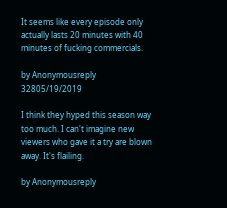It seems like every episode only actually lasts 20 minutes with 40 minutes of fucking commercials.

by Anonymousreply 32805/19/2019

I think they hyped this season way too much. I can't imagine new viewers who gave it a try are blown away. It's flailing.

by Anonymousreply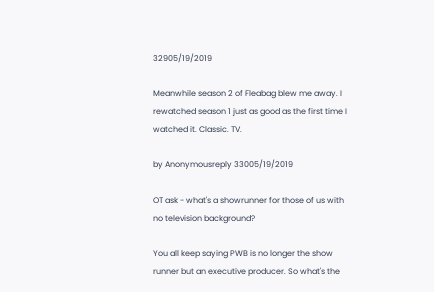32905/19/2019

Meanwhile season 2 of Fleabag blew me away. I rewatched season 1 just as good as the first time I watched it. Classic. TV.

by Anonymousreply 33005/19/2019

OT ask - what's a showrunner for those of us with no television background?

You all keep saying PWB is no longer the show runner but an executive producer. So what's the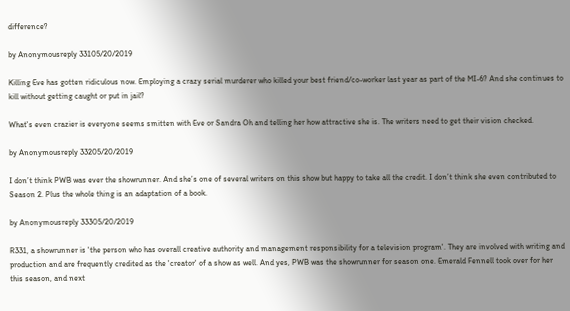difference?

by Anonymousreply 33105/20/2019

Killing Eve has gotten ridiculous now. Employing a crazy serial murderer who killed your best friend/co-worker last year as part of the MI-6? And she continues to kill without getting caught or put in jail?

What's even crazier is everyone seems smitten with Eve or Sandra Oh and telling her how attractive she is. The writers need to get their vision checked.

by Anonymousreply 33205/20/2019

I don’t think PWB was ever the showrunner. And she’s one of several writers on this show but happy to take all the credit. I don’t think she even contributed to Season 2. Plus the whole thing is an adaptation of a book.

by Anonymousreply 33305/20/2019

R331, a showrunner is 'the person who has overall creative authority and management responsibility for a television program'. They are involved with writing and production and are frequently credited as the 'creator' of a show as well. And yes, PWB was the showrunner for season one. Emerald Fennell took over for her this season, and next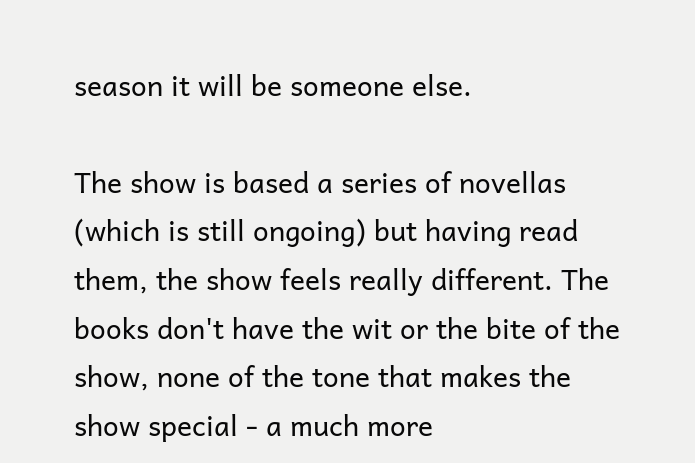season it will be someone else.

The show is based a series of novellas (which is still ongoing) but having read them, the show feels really different. The books don't have the wit or the bite of the show, none of the tone that makes the show special - a much more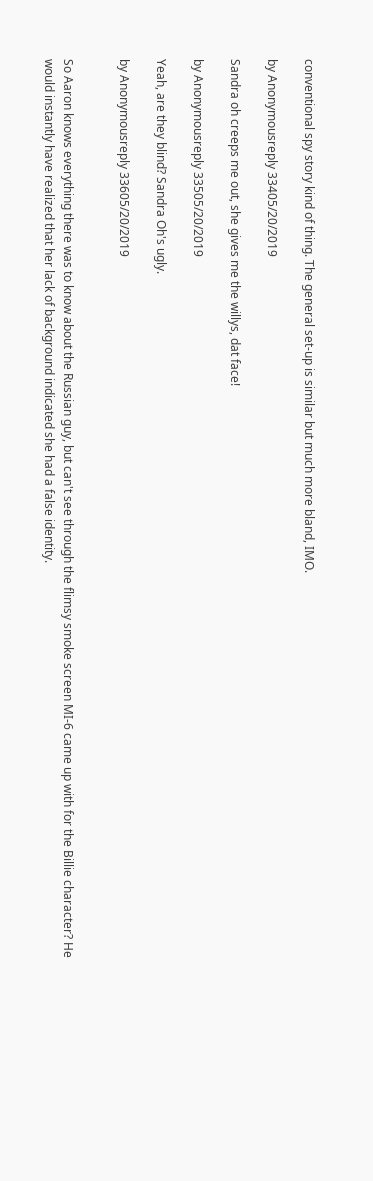conventional spy story kind of thing. The general set-up is similar but much more bland, IMO.

by Anonymousreply 33405/20/2019

Sandra oh creeps me out, she gives me the willys, dat face!

by Anonymousreply 33505/20/2019

Yeah, are they blind? Sandra Oh's ugly.

by Anonymousreply 33605/20/2019


So Aaron knows everything there was to know about the Russian guy, but can't see through the flimsy smoke screen MI-6 came up with for the Billie character? He would instantly have realized that her lack of background indicated she had a false identity.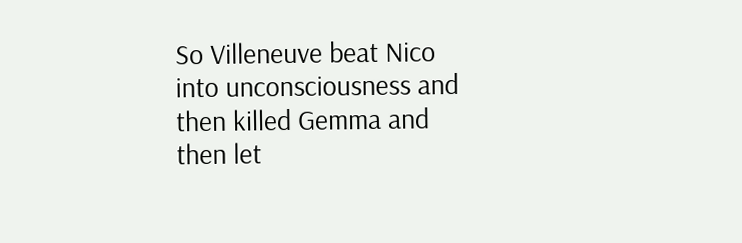So Villeneuve beat Nico into unconsciousness and then killed Gemma and then let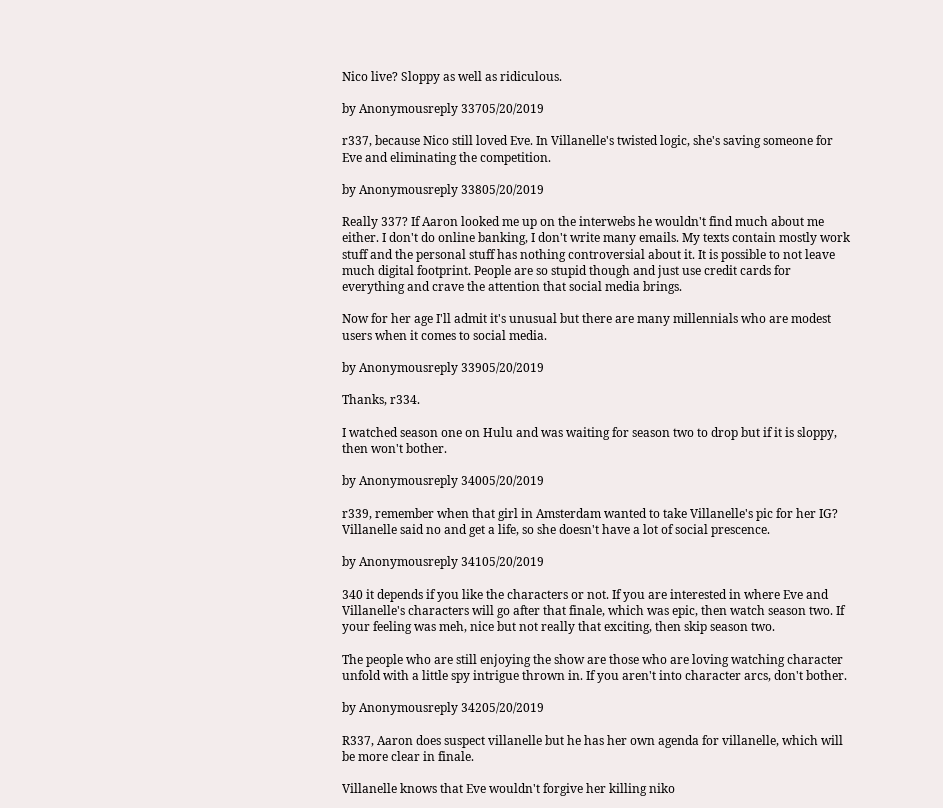Nico live? Sloppy as well as ridiculous.

by Anonymousreply 33705/20/2019

r337, because Nico still loved Eve. In Villanelle's twisted logic, she's saving someone for Eve and eliminating the competition.

by Anonymousreply 33805/20/2019

Really 337? If Aaron looked me up on the interwebs he wouldn't find much about me either. I don't do online banking, I don't write many emails. My texts contain mostly work stuff and the personal stuff has nothing controversial about it. It is possible to not leave much digital footprint. People are so stupid though and just use credit cards for everything and crave the attention that social media brings.

Now for her age I'll admit it's unusual but there are many millennials who are modest users when it comes to social media.

by Anonymousreply 33905/20/2019

Thanks, r334.

I watched season one on Hulu and was waiting for season two to drop but if it is sloppy, then won't bother.

by Anonymousreply 34005/20/2019

r339, remember when that girl in Amsterdam wanted to take Villanelle's pic for her IG? Villanelle said no and get a life, so she doesn't have a lot of social prescence.

by Anonymousreply 34105/20/2019

340 it depends if you like the characters or not. If you are interested in where Eve and Villanelle's characters will go after that finale, which was epic, then watch season two. If your feeling was meh, nice but not really that exciting, then skip season two.

The people who are still enjoying the show are those who are loving watching character unfold with a little spy intrigue thrown in. If you aren't into character arcs, don't bother.

by Anonymousreply 34205/20/2019

R337, Aaron does suspect villanelle but he has her own agenda for villanelle, which will be more clear in finale.

Villanelle knows that Eve wouldn't forgive her killing niko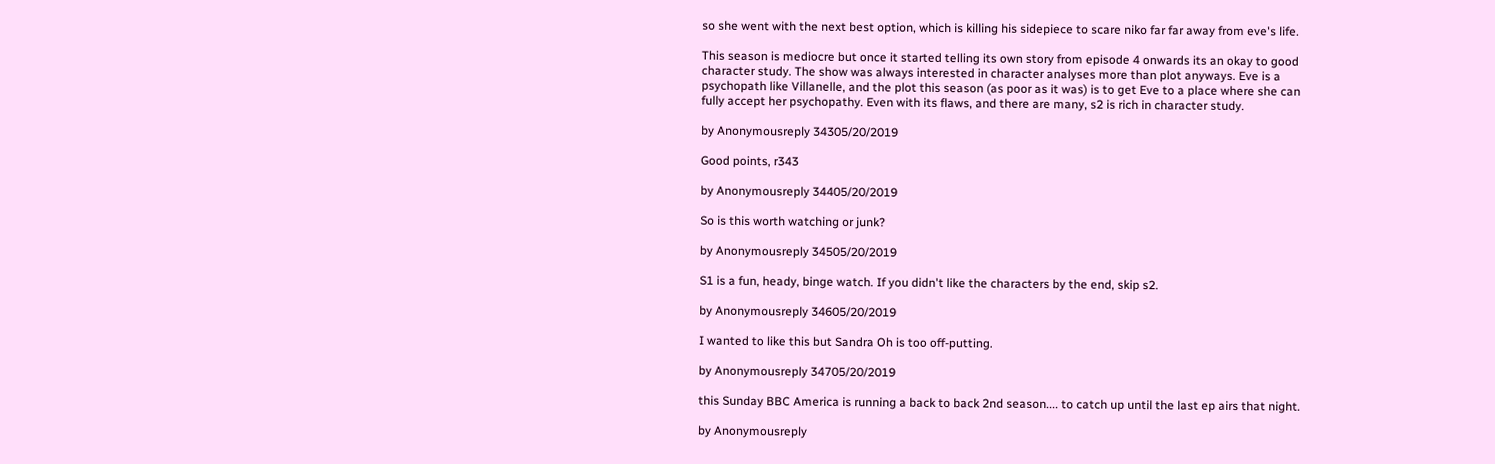so she went with the next best option, which is killing his sidepiece to scare niko far far away from eve's life.

This season is mediocre but once it started telling its own story from episode 4 onwards its an okay to good character study. The show was always interested in character analyses more than plot anyways. Eve is a psychopath like Villanelle, and the plot this season (as poor as it was) is to get Eve to a place where she can fully accept her psychopathy. Even with its flaws, and there are many, s2 is rich in character study.

by Anonymousreply 34305/20/2019

Good points, r343

by Anonymousreply 34405/20/2019

So is this worth watching or junk?

by Anonymousreply 34505/20/2019

S1 is a fun, heady, binge watch. If you didn't like the characters by the end, skip s2.

by Anonymousreply 34605/20/2019

I wanted to like this but Sandra Oh is too off-putting.

by Anonymousreply 34705/20/2019

this Sunday BBC America is running a back to back 2nd season.... to catch up until the last ep airs that night.

by Anonymousreply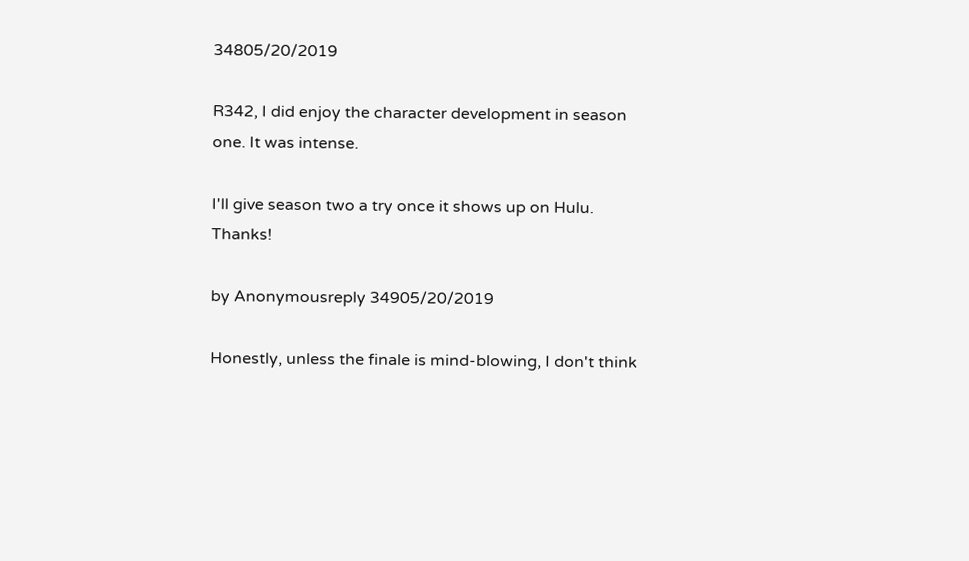34805/20/2019

R342, I did enjoy the character development in season one. It was intense.

I'll give season two a try once it shows up on Hulu. Thanks!

by Anonymousreply 34905/20/2019

Honestly, unless the finale is mind-blowing, I don't think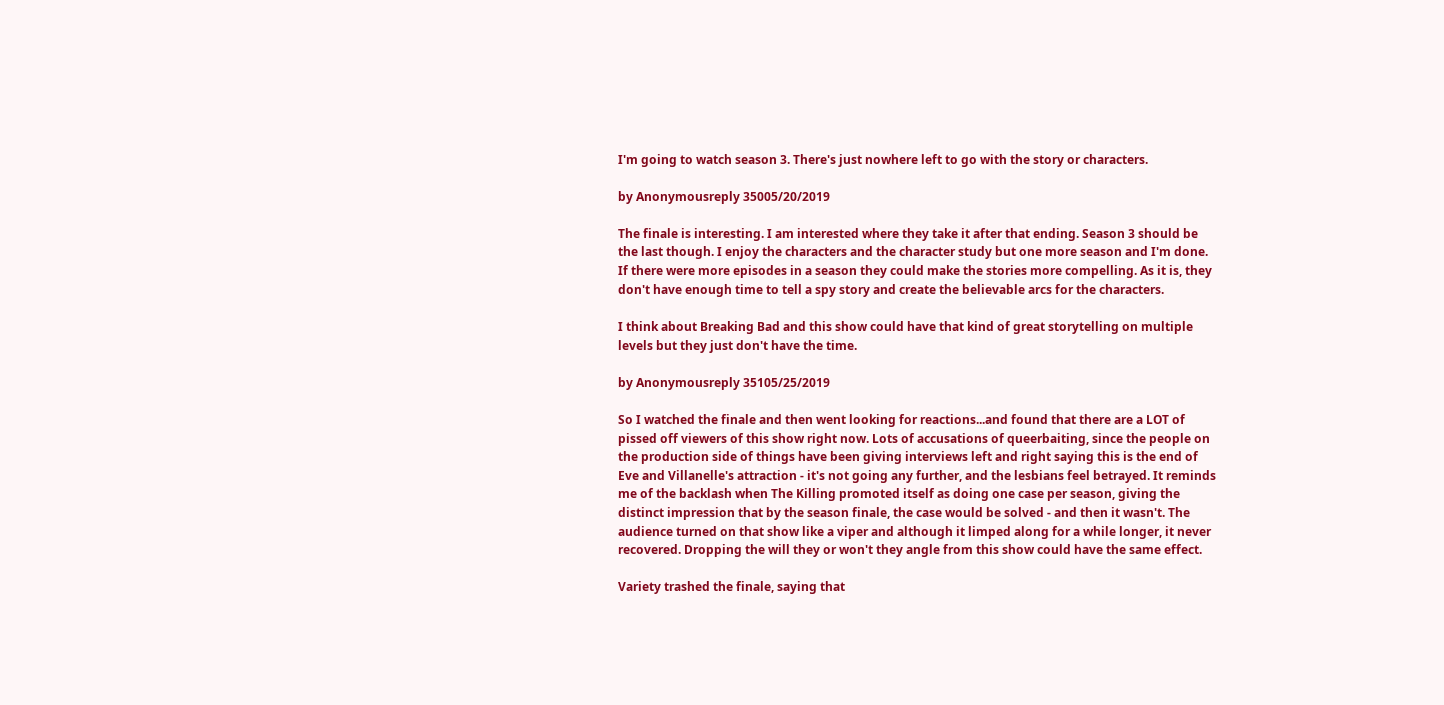I'm going to watch season 3. There's just nowhere left to go with the story or characters.

by Anonymousreply 35005/20/2019

The finale is interesting. I am interested where they take it after that ending. Season 3 should be the last though. I enjoy the characters and the character study but one more season and I'm done. If there were more episodes in a season they could make the stories more compelling. As it is, they don't have enough time to tell a spy story and create the believable arcs for the characters.

I think about Breaking Bad and this show could have that kind of great storytelling on multiple levels but they just don't have the time.

by Anonymousreply 35105/25/2019

So I watched the finale and then went looking for reactions...and found that there are a LOT of pissed off viewers of this show right now. Lots of accusations of queerbaiting, since the people on the production side of things have been giving interviews left and right saying this is the end of Eve and Villanelle's attraction - it's not going any further, and the lesbians feel betrayed. It reminds me of the backlash when The Killing promoted itself as doing one case per season, giving the distinct impression that by the season finale, the case would be solved - and then it wasn't. The audience turned on that show like a viper and although it limped along for a while longer, it never recovered. Dropping the will they or won't they angle from this show could have the same effect.

Variety trashed the finale, saying that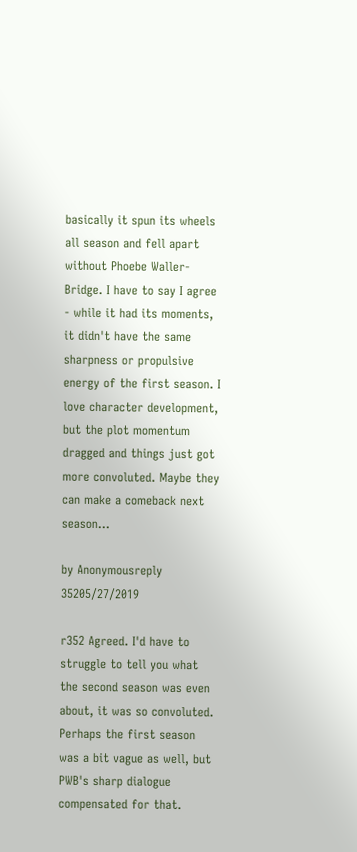basically it spun its wheels all season and fell apart without Phoebe Waller-Bridge. I have to say I agree - while it had its moments, it didn't have the same sharpness or propulsive energy of the first season. I love character development, but the plot momentum dragged and things just got more convoluted. Maybe they can make a comeback next season...

by Anonymousreply 35205/27/2019

r352 Agreed. I'd have to struggle to tell you what the second season was even about, it was so convoluted. Perhaps the first season was a bit vague as well, but PWB's sharp dialogue compensated for that.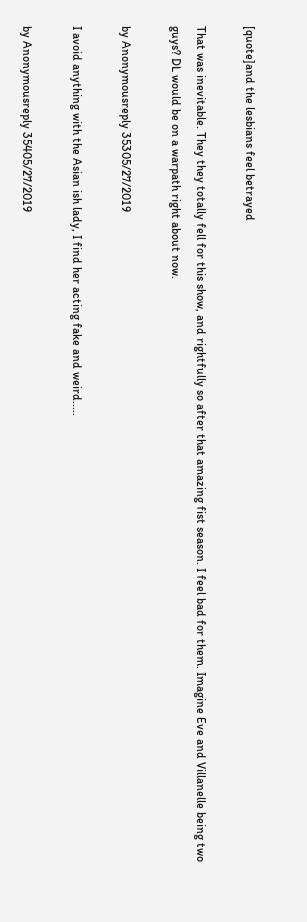[quote]and the lesbians feel betrayed

That was inevitable. They they totally fell for this show, and rightfully so after that amazing fist season. I feel bad for them. Imagine Eve and Villanelle being two guys? DL would be on a warpath right about now.

by Anonymousreply 35305/27/2019

I avoid anything with the Asian ish lady, I find her acting fake and weird.....

by Anonymousreply 35405/27/2019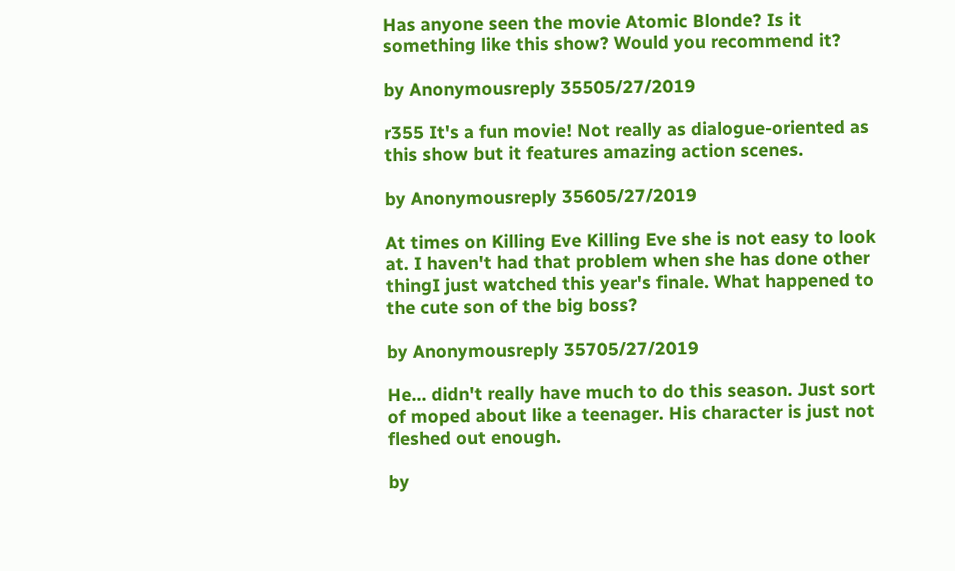Has anyone seen the movie Atomic Blonde? Is it something like this show? Would you recommend it?

by Anonymousreply 35505/27/2019

r355 It's a fun movie! Not really as dialogue-oriented as this show but it features amazing action scenes.

by Anonymousreply 35605/27/2019

At times on Killing Eve Killing Eve she is not easy to look at. I haven't had that problem when she has done other thingI just watched this year's finale. What happened to the cute son of the big boss?

by Anonymousreply 35705/27/2019

He... didn't really have much to do this season. Just sort of moped about like a teenager. His character is just not fleshed out enough.

by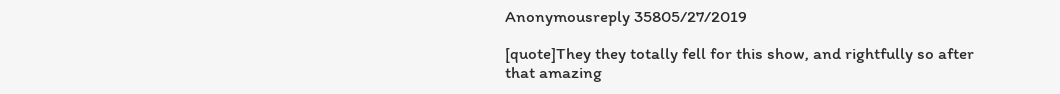Anonymousreply 35805/27/2019

[quote]They they totally fell for this show, and rightfully so after that amazing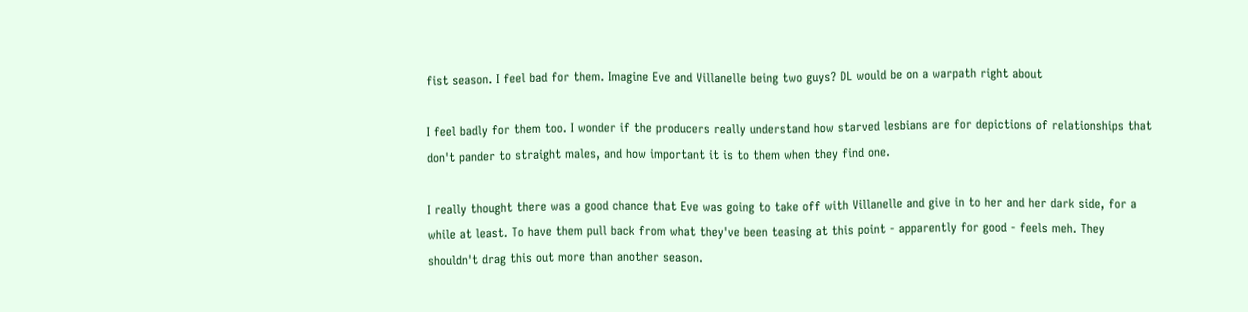fist season. I feel bad for them. Imagine Eve and Villanelle being two guys? DL would be on a warpath right about

I feel badly for them too. I wonder if the producers really understand how starved lesbians are for depictions of relationships that don't pander to straight males, and how important it is to them when they find one.

I really thought there was a good chance that Eve was going to take off with Villanelle and give in to her and her dark side, for a while at least. To have them pull back from what they've been teasing at this point - apparently for good - feels meh. They shouldn't drag this out more than another season.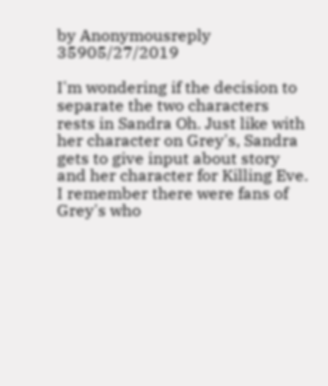by Anonymousreply 35905/27/2019

I'm wondering if the decision to separate the two characters rests in Sandra Oh. Just like with her character on Grey's, Sandra gets to give input about story and her character for Killing Eve. I remember there were fans of Grey's who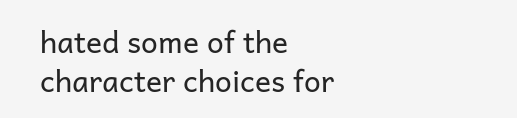hated some of the character choices for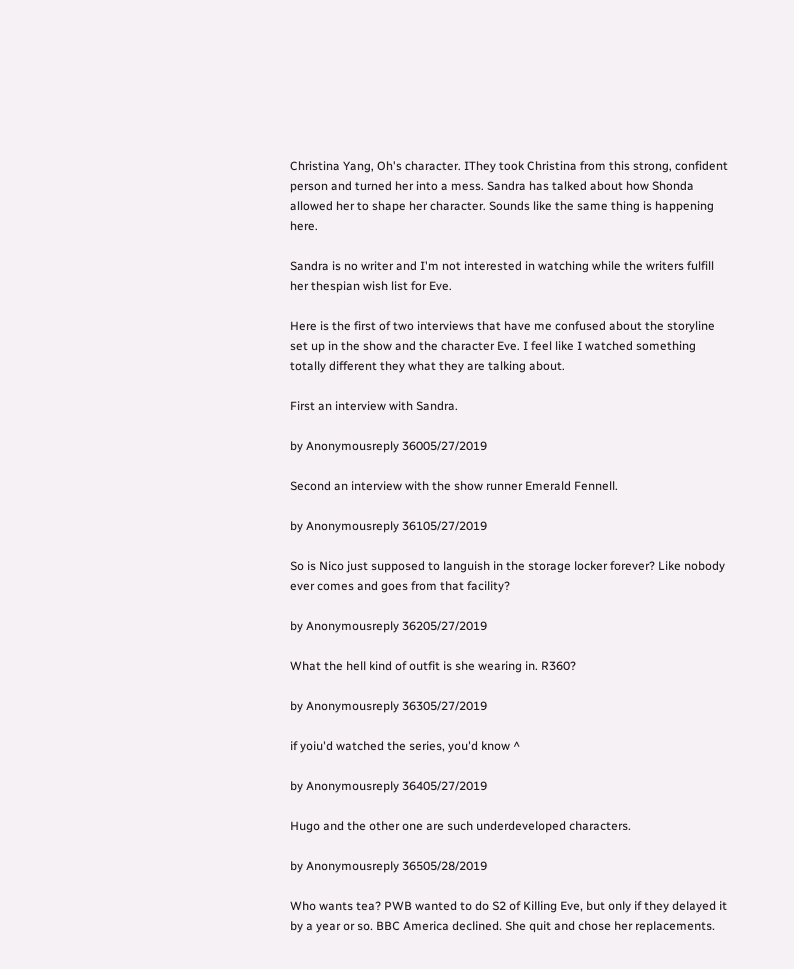Christina Yang, Oh's character. IThey took Christina from this strong, confident person and turned her into a mess. Sandra has talked about how Shonda allowed her to shape her character. Sounds like the same thing is happening here.

Sandra is no writer and I'm not interested in watching while the writers fulfill her thespian wish list for Eve.

Here is the first of two interviews that have me confused about the storyline set up in the show and the character Eve. I feel like I watched something totally different they what they are talking about.

First an interview with Sandra.

by Anonymousreply 36005/27/2019

Second an interview with the show runner Emerald Fennell.

by Anonymousreply 36105/27/2019

So is Nico just supposed to languish in the storage locker forever? Like nobody ever comes and goes from that facility?

by Anonymousreply 36205/27/2019

What the hell kind of outfit is she wearing in. R360?

by Anonymousreply 36305/27/2019

if yoiu'd watched the series, you'd know ^

by Anonymousreply 36405/27/2019

Hugo and the other one are such underdeveloped characters.

by Anonymousreply 36505/28/2019

Who wants tea? PWB wanted to do S2 of Killing Eve, but only if they delayed it by a year or so. BBC America declined. She quit and chose her replacements.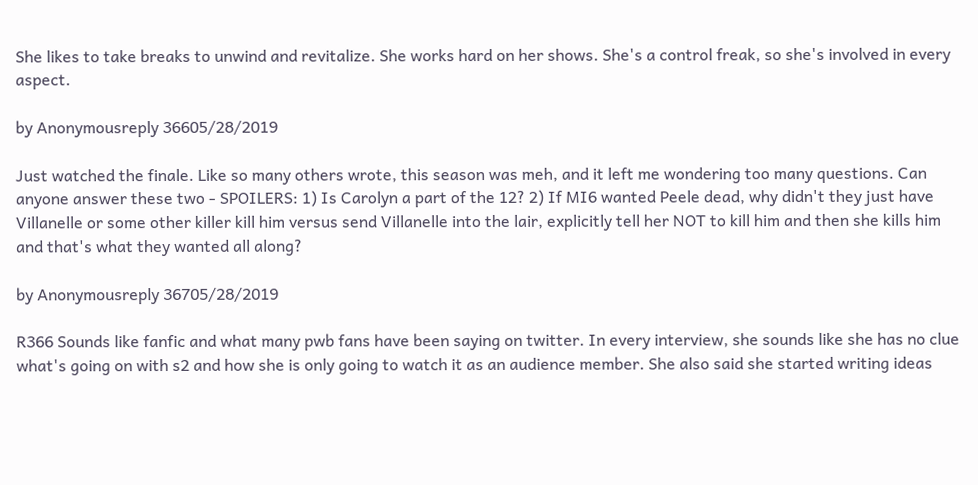She likes to take breaks to unwind and revitalize. She works hard on her shows. She's a control freak, so she's involved in every aspect.

by Anonymousreply 36605/28/2019

Just watched the finale. Like so many others wrote, this season was meh, and it left me wondering too many questions. Can anyone answer these two - SPOILERS: 1) Is Carolyn a part of the 12? 2) If MI6 wanted Peele dead, why didn't they just have Villanelle or some other killer kill him versus send Villanelle into the lair, explicitly tell her NOT to kill him and then she kills him and that's what they wanted all along?

by Anonymousreply 36705/28/2019

R366 Sounds like fanfic and what many pwb fans have been saying on twitter. In every interview, she sounds like she has no clue what's going on with s2 and how she is only going to watch it as an audience member. She also said she started writing ideas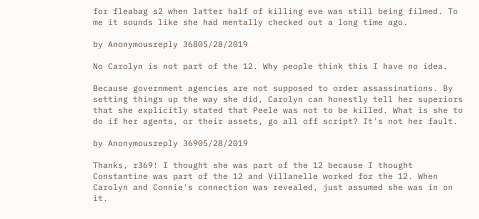for fleabag s2 when latter half of killing eve was still being filmed. To me it sounds like she had mentally checked out a long time ago.

by Anonymousreply 36805/28/2019

No Carolyn is not part of the 12. Why people think this I have no idea.

Because government agencies are not supposed to order assassinations. By setting things up the way she did, Carolyn can honestly tell her superiors that she explicitly stated that Peele was not to be killed. What is she to do if her agents, or their assets, go all off script? It's not her fault.

by Anonymousreply 36905/28/2019

Thanks, r369! I thought she was part of the 12 because I thought Constantine was part of the 12 and Villanelle worked for the 12. When Carolyn and Connie's connection was revealed, just assumed she was in on it.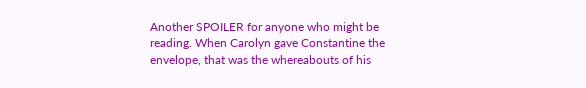Another SPOILER for anyone who might be reading. When Carolyn gave Constantine the envelope, that was the whereabouts of his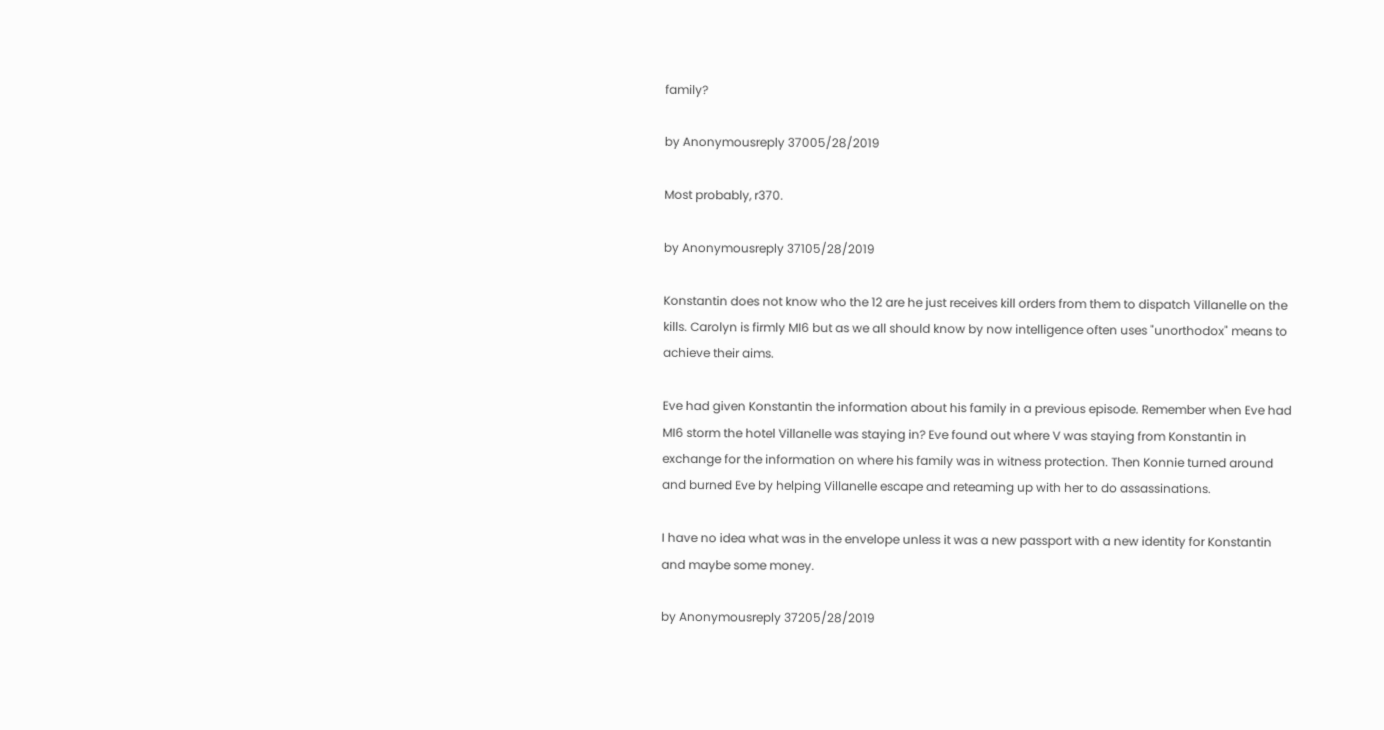family?

by Anonymousreply 37005/28/2019

Most probably, r370.

by Anonymousreply 37105/28/2019

Konstantin does not know who the 12 are he just receives kill orders from them to dispatch Villanelle on the kills. Carolyn is firmly MI6 but as we all should know by now intelligence often uses "unorthodox" means to achieve their aims.

Eve had given Konstantin the information about his family in a previous episode. Remember when Eve had MI6 storm the hotel Villanelle was staying in? Eve found out where V was staying from Konstantin in exchange for the information on where his family was in witness protection. Then Konnie turned around and burned Eve by helping Villanelle escape and reteaming up with her to do assassinations.

I have no idea what was in the envelope unless it was a new passport with a new identity for Konstantin and maybe some money.

by Anonymousreply 37205/28/2019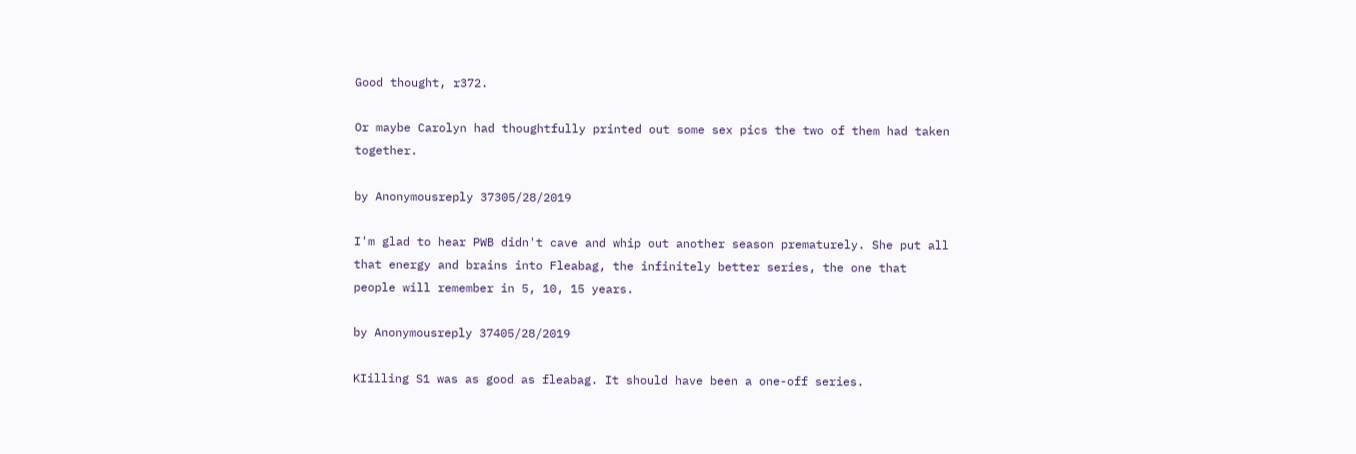Good thought, r372.

Or maybe Carolyn had thoughtfully printed out some sex pics the two of them had taken together.

by Anonymousreply 37305/28/2019

I'm glad to hear PWB didn't cave and whip out another season prematurely. She put all that energy and brains into Fleabag, the infinitely better series, the one that people will remember in 5, 10, 15 years.

by Anonymousreply 37405/28/2019

KIilling S1 was as good as fleabag. It should have been a one-off series.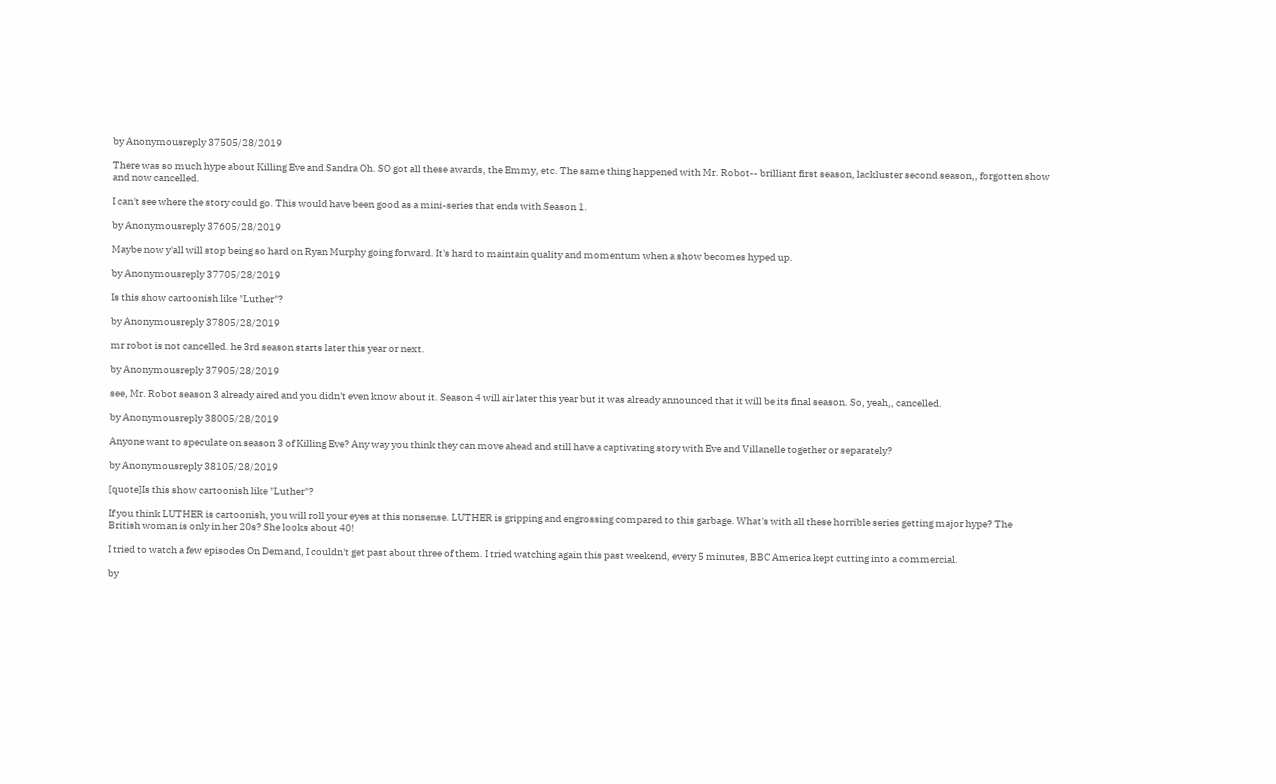by Anonymousreply 37505/28/2019

There was so much hype about Killing Eve and Sandra Oh. SO got all these awards, the Emmy, etc. The same thing happened with Mr. Robot-- brilliant first season, lackluster second season,, forgotten show and now cancelled.

I can't see where the story could go. This would have been good as a mini-series that ends with Season 1.

by Anonymousreply 37605/28/2019

Maybe now y'all will stop being so hard on Ryan Murphy going forward. It's hard to maintain quality and momentum when a show becomes hyped up.

by Anonymousreply 37705/28/2019

Is this show cartoonish like "Luther"?

by Anonymousreply 37805/28/2019

mr robot is not cancelled. he 3rd season starts later this year or next.

by Anonymousreply 37905/28/2019

see, Mr. Robot season 3 already aired and you didn't even know about it. Season 4 will air later this year but it was already announced that it will be its final season. So, yeah,, cancelled.

by Anonymousreply 38005/28/2019

Anyone want to speculate on season 3 of Killing Eve? Any way you think they can move ahead and still have a captivating story with Eve and Villanelle together or separately?

by Anonymousreply 38105/28/2019

[quote]Is this show cartoonish like "Luther"?

If you think LUTHER is cartoonish, you will roll your eyes at this nonsense. LUTHER is gripping and engrossing compared to this garbage. What's with all these horrible series getting major hype? The British woman is only in her 20s? She looks about 40!

I tried to watch a few episodes On Demand, I couldn't get past about three of them. I tried watching again this past weekend, every 5 minutes, BBC America kept cutting into a commercial.

by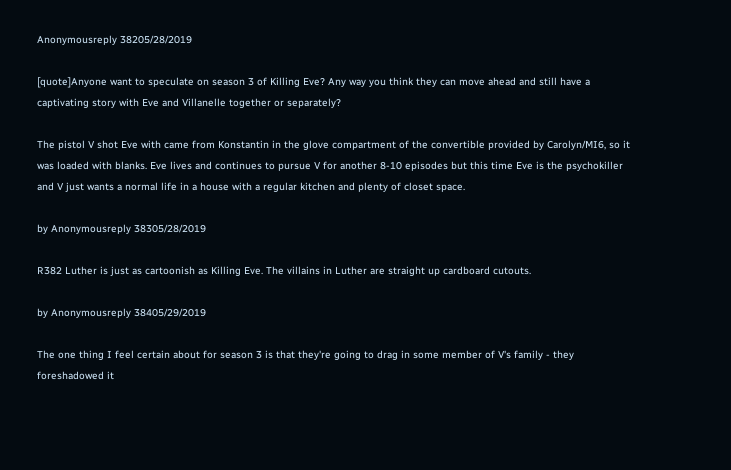Anonymousreply 38205/28/2019

[quote]Anyone want to speculate on season 3 of Killing Eve? Any way you think they can move ahead and still have a captivating story with Eve and Villanelle together or separately?

The pistol V shot Eve with came from Konstantin in the glove compartment of the convertible provided by Carolyn/MI6, so it was loaded with blanks. Eve lives and continues to pursue V for another 8-10 episodes but this time Eve is the psychokiller and V just wants a normal life in a house with a regular kitchen and plenty of closet space.

by Anonymousreply 38305/28/2019

R382 Luther is just as cartoonish as Killing Eve. The villains in Luther are straight up cardboard cutouts.

by Anonymousreply 38405/29/2019

The one thing I feel certain about for season 3 is that they're going to drag in some member of V's family - they foreshadowed it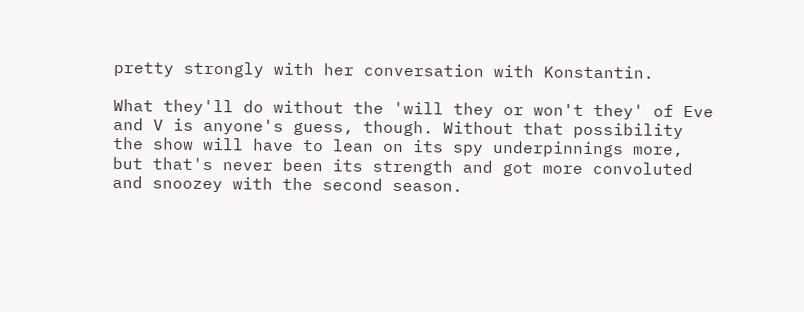pretty strongly with her conversation with Konstantin.

What they'll do without the 'will they or won't they' of Eve and V is anyone's guess, though. Without that possibility the show will have to lean on its spy underpinnings more, but that's never been its strength and got more convoluted and snoozey with the second season.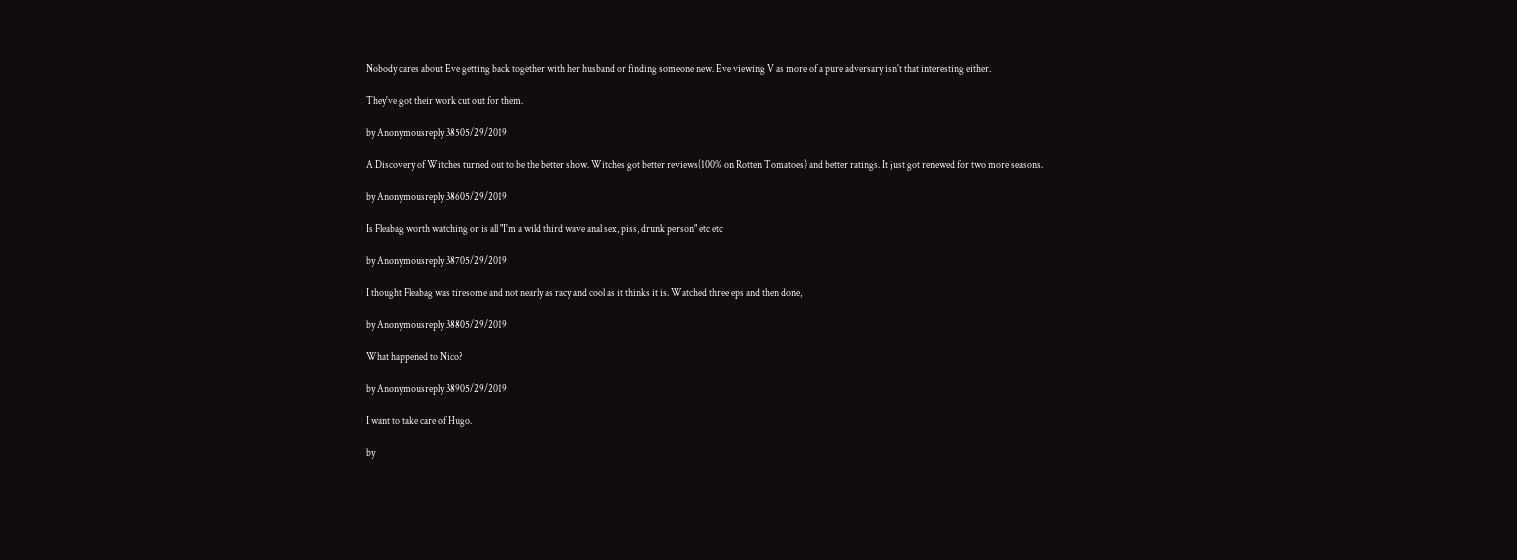Nobody cares about Eve getting back together with her husband or finding someone new. Eve viewing V as more of a pure adversary isn't that interesting either.

They've got their work cut out for them.

by Anonymousreply 38505/29/2019

A Discovery of Witches turned out to be the better show. Witches got better reviews(100% on Rotten Tomatoes) and better ratings. It just got renewed for two more seasons.

by Anonymousreply 38605/29/2019

Is Fleabag worth watching or is all "I'm a wild third wave anal sex, piss, drunk person" etc etc

by Anonymousreply 38705/29/2019

I thought Fleabag was tiresome and not nearly as racy and cool as it thinks it is. Watched three eps and then done,

by Anonymousreply 38805/29/2019

What happened to Nico?

by Anonymousreply 38905/29/2019

I want to take care of Hugo.

by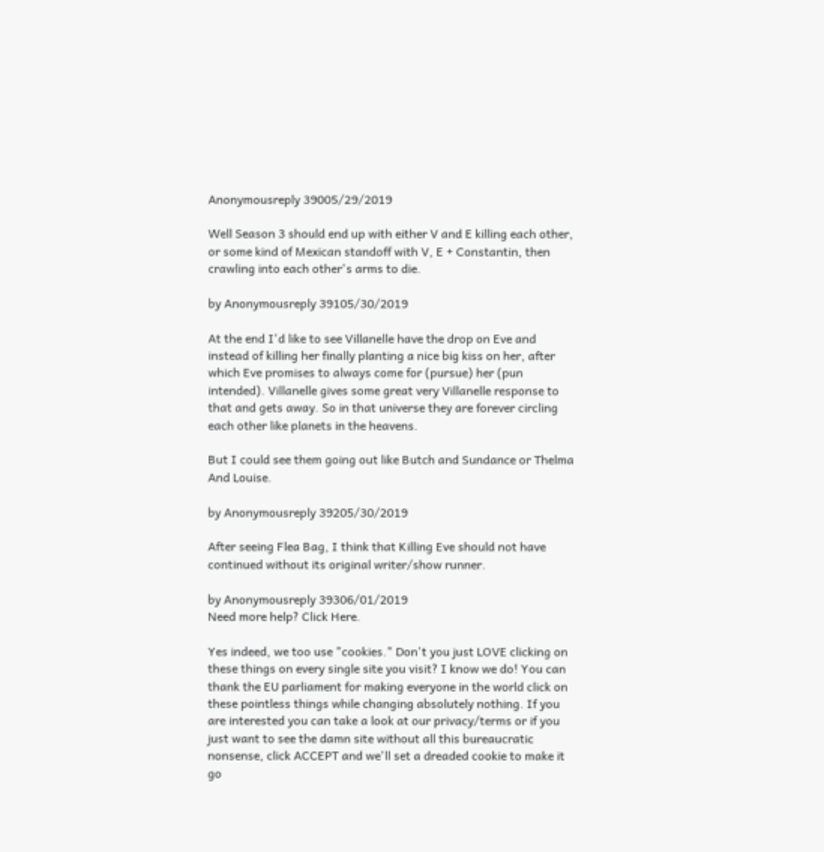Anonymousreply 39005/29/2019

Well Season 3 should end up with either V and E killing each other, or some kind of Mexican standoff with V, E + Constantin, then crawling into each other's arms to die.

by Anonymousreply 39105/30/2019

At the end I'd like to see Villanelle have the drop on Eve and instead of killing her finally planting a nice big kiss on her, after which Eve promises to always come for (pursue) her (pun intended). Villanelle gives some great very Villanelle response to that and gets away. So in that universe they are forever circling each other like planets in the heavens.

But I could see them going out like Butch and Sundance or Thelma And Louise.

by Anonymousreply 39205/30/2019

After seeing Flea Bag, I think that Killing Eve should not have continued without its original writer/show runner.

by Anonymousreply 39306/01/2019
Need more help? Click Here.

Yes indeed, we too use "cookies." Don't you just LOVE clicking on these things on every single site you visit? I know we do! You can thank the EU parliament for making everyone in the world click on these pointless things while changing absolutely nothing. If you are interested you can take a look at our privacy/terms or if you just want to see the damn site without all this bureaucratic nonsense, click ACCEPT and we'll set a dreaded cookie to make it go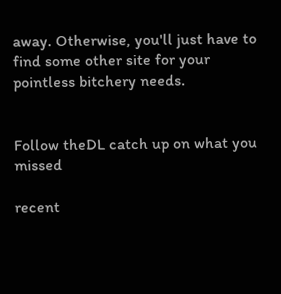away. Otherwise, you'll just have to find some other site for your pointless bitchery needs.


Follow theDL catch up on what you missed

recent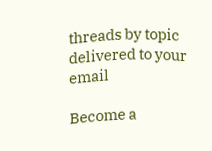threads by topic delivered to your email

Become a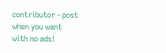contributor - post when you want with no ads!